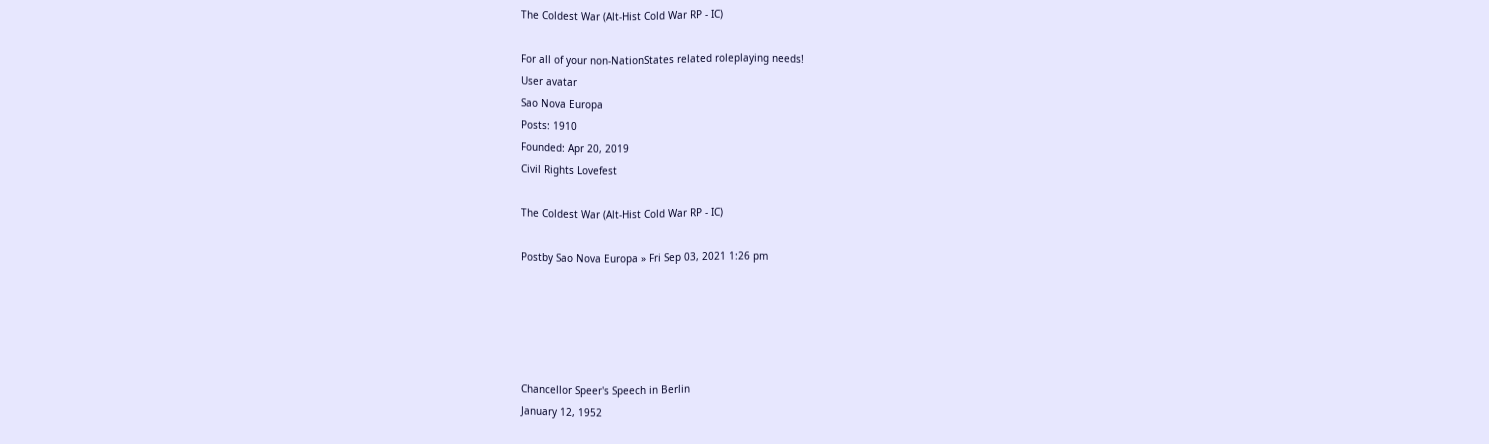The Coldest War (Alt-Hist Cold War RP - IC)

For all of your non-NationStates related roleplaying needs!
User avatar
Sao Nova Europa
Posts: 1910
Founded: Apr 20, 2019
Civil Rights Lovefest

The Coldest War (Alt-Hist Cold War RP - IC)

Postby Sao Nova Europa » Fri Sep 03, 2021 1:26 pm





Chancellor Speer's Speech in Berlin
January 12, 1952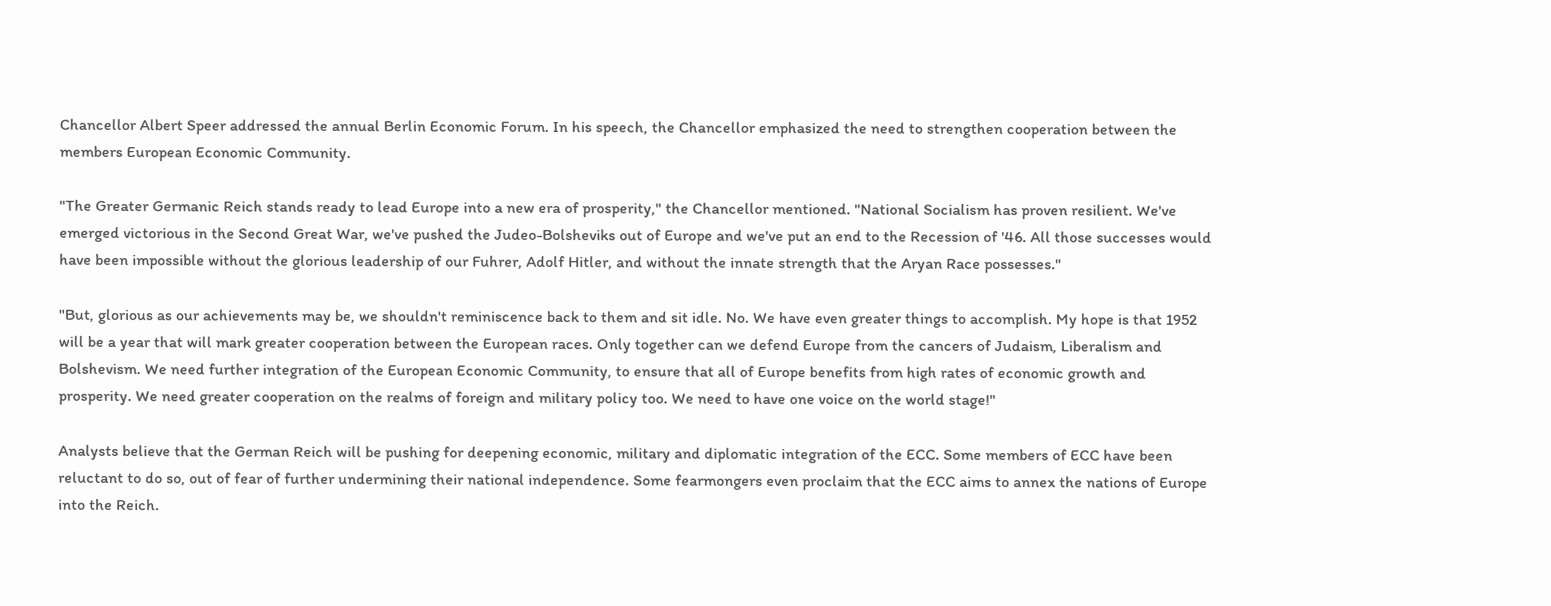Chancellor Albert Speer addressed the annual Berlin Economic Forum. In his speech, the Chancellor emphasized the need to strengthen cooperation between the members European Economic Community.

"The Greater Germanic Reich stands ready to lead Europe into a new era of prosperity," the Chancellor mentioned. "National Socialism has proven resilient. We've emerged victorious in the Second Great War, we've pushed the Judeo-Bolsheviks out of Europe and we've put an end to the Recession of '46. All those successes would have been impossible without the glorious leadership of our Fuhrer, Adolf Hitler, and without the innate strength that the Aryan Race possesses."

"But, glorious as our achievements may be, we shouldn't reminiscence back to them and sit idle. No. We have even greater things to accomplish. My hope is that 1952 will be a year that will mark greater cooperation between the European races. Only together can we defend Europe from the cancers of Judaism, Liberalism and Bolshevism. We need further integration of the European Economic Community, to ensure that all of Europe benefits from high rates of economic growth and prosperity. We need greater cooperation on the realms of foreign and military policy too. We need to have one voice on the world stage!"

Analysts believe that the German Reich will be pushing for deepening economic, military and diplomatic integration of the ECC. Some members of ECC have been reluctant to do so, out of fear of further undermining their national independence. Some fearmongers even proclaim that the ECC aims to annex the nations of Europe into the Reich.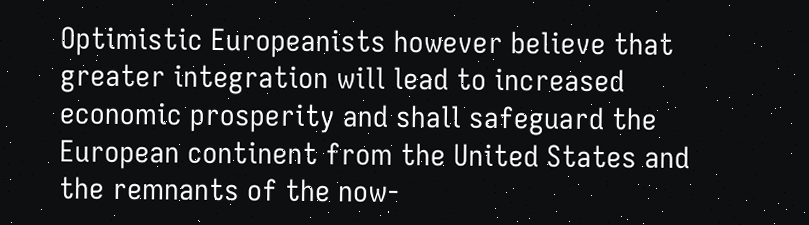Optimistic Europeanists however believe that greater integration will lead to increased economic prosperity and shall safeguard the European continent from the United States and the remnants of the now-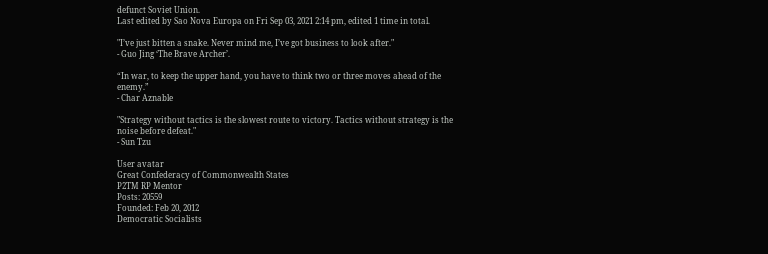defunct Soviet Union.
Last edited by Sao Nova Europa on Fri Sep 03, 2021 2:14 pm, edited 1 time in total.

"I’ve just bitten a snake. Never mind me, I’ve got business to look after."
- Guo Jing ‘The Brave Archer’.

“In war, to keep the upper hand, you have to think two or three moves ahead of the enemy.”
- Char Aznable

"Strategy without tactics is the slowest route to victory. Tactics without strategy is the noise before defeat."
- Sun Tzu

User avatar
Great Confederacy of Commonwealth States
P2TM RP Mentor
Posts: 20559
Founded: Feb 20, 2012
Democratic Socialists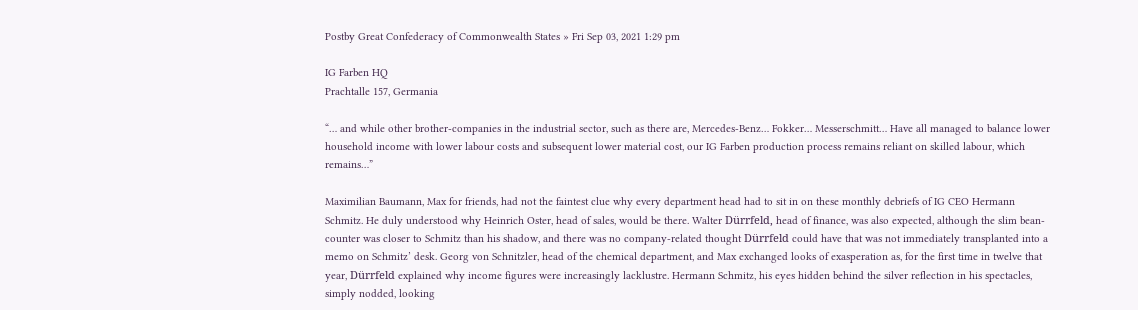Postby Great Confederacy of Commonwealth States » Fri Sep 03, 2021 1:29 pm

IG Farben HQ
Prachtalle 157, Germania

“… and while other brother-companies in the industrial sector, such as there are, Mercedes-Benz… Fokker… Messerschmitt… Have all managed to balance lower household income with lower labour costs and subsequent lower material cost, our IG Farben production process remains reliant on skilled labour, which remains…”

Maximilian Baumann, Max for friends, had not the faintest clue why every department head had to sit in on these monthly debriefs of IG CEO Hermann Schmitz. He duly understood why Heinrich Oster, head of sales, would be there. Walter Dürrfeld, head of finance, was also expected, although the slim bean-counter was closer to Schmitz than his shadow, and there was no company-related thought Dürrfeld could have that was not immediately transplanted into a memo on Schmitz’ desk. Georg von Schnitzler, head of the chemical department, and Max exchanged looks of exasperation as, for the first time in twelve that year, Dürrfeld explained why income figures were increasingly lacklustre. Hermann Schmitz, his eyes hidden behind the silver reflection in his spectacles, simply nodded, looking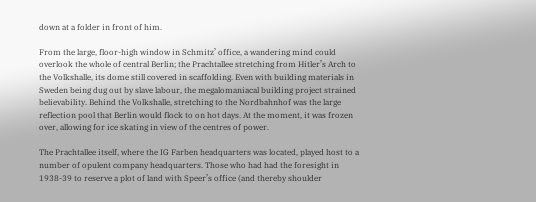down at a folder in front of him.

From the large, floor-high window in Schmitz’ office, a wandering mind could overlook the whole of central Berlin; the Prachtallee stretching from Hitler’s Arch to the Volkshalle, its dome still covered in scaffolding. Even with building materials in Sweden being dug out by slave labour, the megalomaniacal building project strained believability. Behind the Volkshalle, stretching to the Nordbahnhof was the large reflection pool that Berlin would flock to on hot days. At the moment, it was frozen over, allowing for ice skating in view of the centres of power.

The Prachtallee itself, where the IG Farben headquarters was located, played host to a number of opulent company headquarters. Those who had had the foresight in 1938-39 to reserve a plot of land with Speer’s office (and thereby shoulder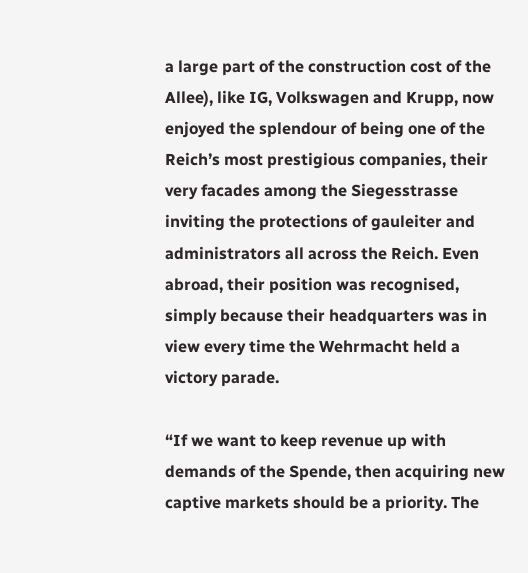a large part of the construction cost of the Allee), like IG, Volkswagen and Krupp, now enjoyed the splendour of being one of the Reich’s most prestigious companies, their very facades among the Siegesstrasse inviting the protections of gauleiter and administrators all across the Reich. Even abroad, their position was recognised, simply because their headquarters was in view every time the Wehrmacht held a victory parade.

“If we want to keep revenue up with demands of the Spende, then acquiring new captive markets should be a priority. The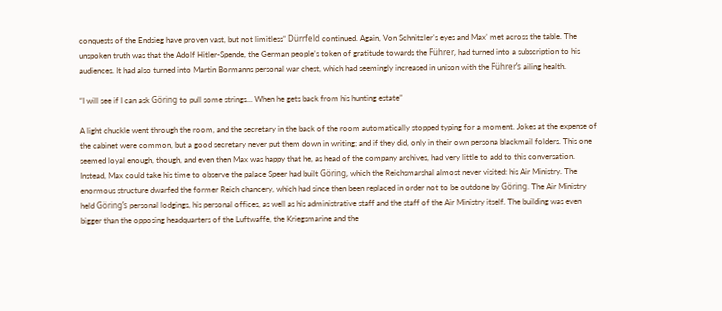conquests of the Endsieg have proven vast, but not limitless” Dürrfeld continued. Again, Von Schnitzler’s eyes and Max’ met across the table. The unspoken truth was that the Adolf Hitler-Spende, the German people’s token of gratitude towards the Führer, had turned into a subscription to his audiences. It had also turned into Martin Bormanns personal war chest, which had seemingly increased in unison with the Führer’s ailing health.

“I will see if I can ask Göring to pull some strings… When he gets back from his hunting estate”

A light chuckle went through the room, and the secretary in the back of the room automatically stopped typing for a moment. Jokes at the expense of the cabinet were common, but a good secretary never put them down in writing; and if they did, only in their own persona blackmail folders. This one seemed loyal enough, though, and even then Max was happy that he, as head of the company archives, had very little to add to this conversation. Instead, Max could take his time to observe the palace Speer had built Göring, which the Reichsmarshal almost never visited: his Air Ministry. The enormous structure dwarfed the former Reich chancery, which had since then been replaced in order not to be outdone by Göring. The Air Ministry held Göring’s personal lodgings, his personal offices, as well as his administrative staff and the staff of the Air Ministry itself. The building was even bigger than the opposing headquarters of the Luftwaffe, the Kriegsmarine and the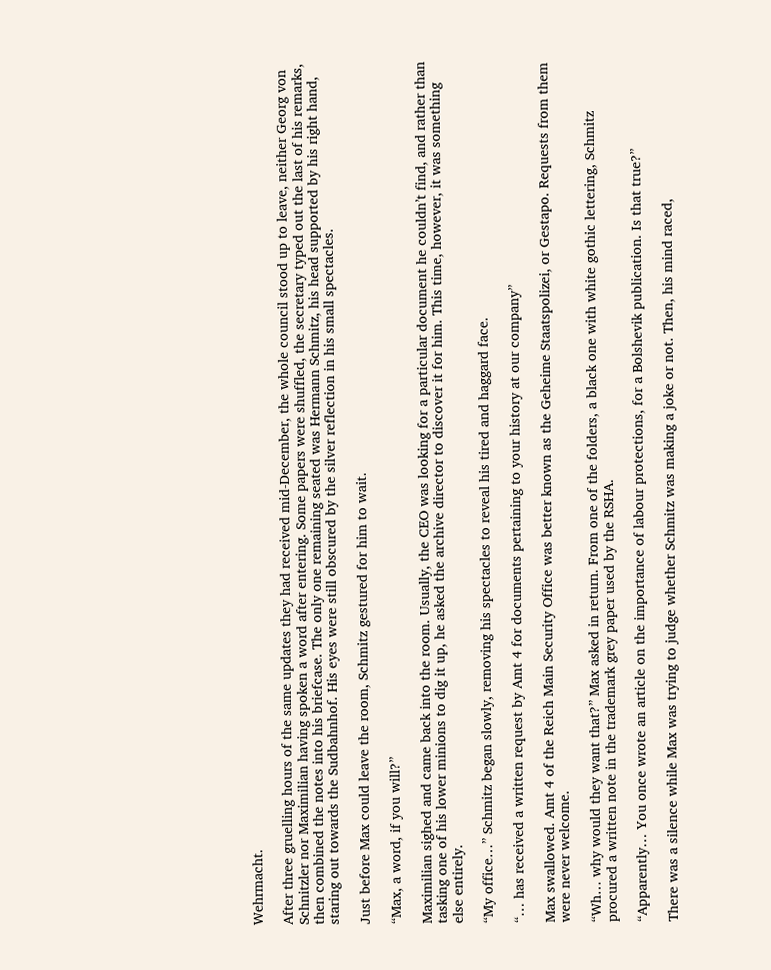Wehrmacht.

After three gruelling hours of the same updates they had received mid-December, the whole council stood up to leave, neither Georg von Schnitzler nor Maximilian having spoken a word after entering. Some papers were shuffled, the secretary typed out the last of his remarks, then combined the notes into his briefcase. The only one remaining seated was Hermann Schmitz, his head supported by his right hand, staring out towards the Sudbahnhof. His eyes were still obscured by the silver reflection in his small spectacles.

Just before Max could leave the room, Schmitz gestured for him to wait.

“Max, a word, if you will?”

Maximilian sighed and came back into the room. Usually, the CEO was looking for a particular document he couldn’t find, and rather than tasking one of his lower minions to dig it up, he asked the archive director to discover it for him. This time, however, it was something else entirely.

“My office…” Schmitz began slowly, removing his spectacles to reveal his tired and haggard face.

“… has received a written request by Amt 4 for documents pertaining to your history at our company”

Max swallowed. Amt 4 of the Reich Main Security Office was better known as the Geheime Staatspolizei, or Gestapo. Requests from them were never welcome.

“Wh… why would they want that?” Max asked in return. From one of the folders, a black one with white gothic lettering, Schmitz procured a written note in the trademark grey paper used by the RSHA.

“Apparently… You once wrote an article on the importance of labour protections, for a Bolshevik publication. Is that true?”

There was a silence while Max was trying to judge whether Schmitz was making a joke or not. Then, his mind raced,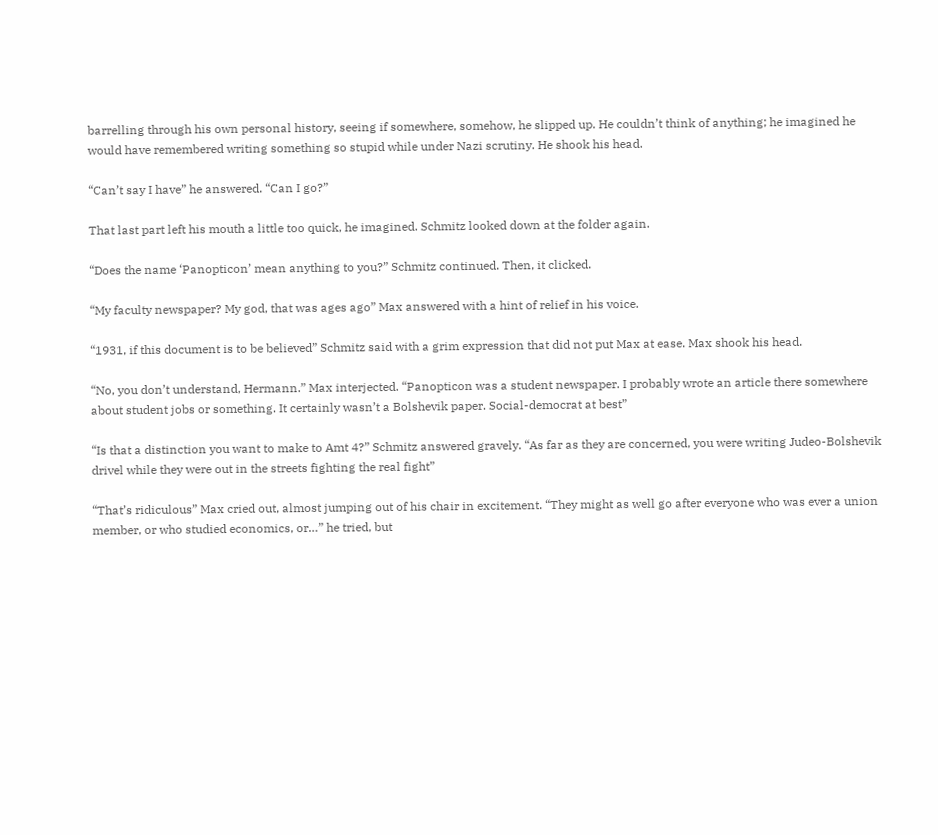barrelling through his own personal history, seeing if somewhere, somehow, he slipped up. He couldn’t think of anything; he imagined he would have remembered writing something so stupid while under Nazi scrutiny. He shook his head.

“Can’t say I have” he answered. “Can I go?”

That last part left his mouth a little too quick, he imagined. Schmitz looked down at the folder again.

“Does the name ‘Panopticon’ mean anything to you?” Schmitz continued. Then, it clicked.

“My faculty newspaper? My god, that was ages ago” Max answered with a hint of relief in his voice.

“1931, if this document is to be believed” Schmitz said with a grim expression that did not put Max at ease. Max shook his head.

“No, you don’t understand, Hermann.” Max interjected. “Panopticon was a student newspaper. I probably wrote an article there somewhere about student jobs or something. It certainly wasn’t a Bolshevik paper. Social-democrat at best”

“Is that a distinction you want to make to Amt 4?” Schmitz answered gravely. “As far as they are concerned, you were writing Judeo-Bolshevik drivel while they were out in the streets fighting the real fight”

“That’s ridiculous” Max cried out, almost jumping out of his chair in excitement. “They might as well go after everyone who was ever a union member, or who studied economics, or…” he tried, but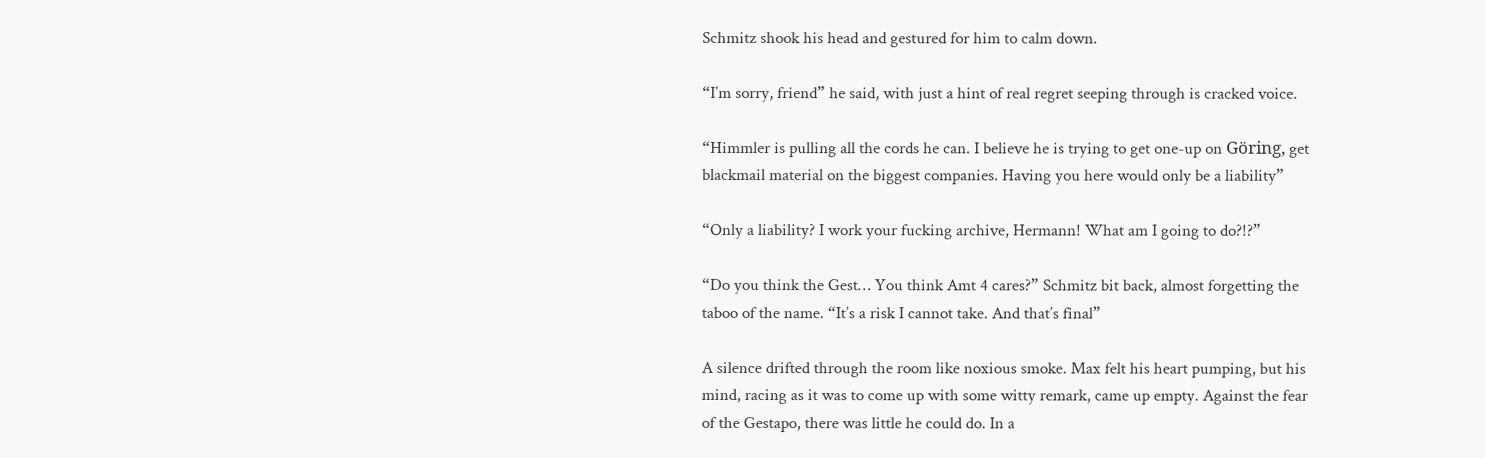Schmitz shook his head and gestured for him to calm down.

“I’m sorry, friend” he said, with just a hint of real regret seeping through is cracked voice.

“Himmler is pulling all the cords he can. I believe he is trying to get one-up on Göring, get blackmail material on the biggest companies. Having you here would only be a liability”

“Only a liability? I work your fucking archive, Hermann! What am I going to do?!?”

“Do you think the Gest… You think Amt 4 cares?” Schmitz bit back, almost forgetting the taboo of the name. “It’s a risk I cannot take. And that’s final”

A silence drifted through the room like noxious smoke. Max felt his heart pumping, but his mind, racing as it was to come up with some witty remark, came up empty. Against the fear of the Gestapo, there was little he could do. In a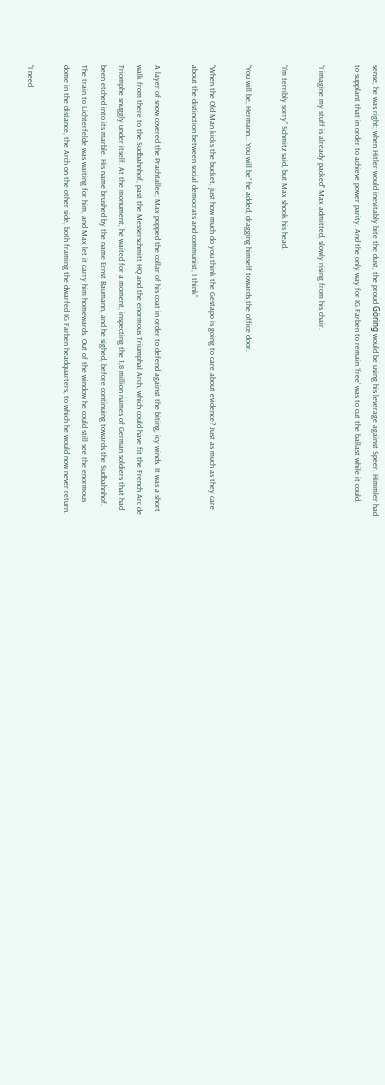sense, he was right; when Hitler would inevitably bite the dust, the proud Göring would be using his leverage against Speer. Himmler had to supplant that in order to achieve power parity. And the only way for IG Farben to remain ‘free’ was to cut the ballast while it could.

“I imagine my stuff is already packed” Max admitted, slowly rising from his chair.

“I’m terribly sorry” Schmitz said, but Max shook his head.

“You will be, Hermann… You will be” he added, dragging himself towards the office door.

“When the Old Man kicks the bucket, just how much do you think the Gestapo is going to care about evidence? Just as much as they care about the distinction between social democrats and communist, I think”

A layer of snow covered the Prachtallee; Max popped the collar of his coat in order to defend against the biting, icy winds. It was a short walk from there to the Sudbahnhof, past the Messerschmitt HQ and the enormous Triumphal Arch, which could have fit the French Arc de Triomphe snuggly under itself. At the monument, he waited for a moment, inspecting the 1,8 million names of German soldiers that had been etched into its marble. His name brushed by the name Ernst Baumann, and he sighed, before continuing towards the Sudbahnhof. The train to Lichterfelde was waiting for him, and Max let it carry him homewards. Out of the window he could still see the enormous dome in the distance, the Arch on the other side, both framing the dwarfed IG Farben headquarters, to which he would now never return.

“I need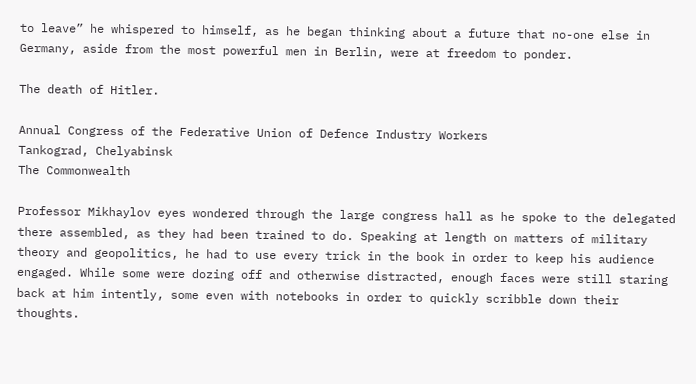to leave” he whispered to himself, as he began thinking about a future that no-one else in Germany, aside from the most powerful men in Berlin, were at freedom to ponder.

The death of Hitler.

Annual Congress of the Federative Union of Defence Industry Workers
Tankograd, Chelyabinsk
The Commonwealth

Professor Mikhaylov eyes wondered through the large congress hall as he spoke to the delegated there assembled, as they had been trained to do. Speaking at length on matters of military theory and geopolitics, he had to use every trick in the book in order to keep his audience engaged. While some were dozing off and otherwise distracted, enough faces were still staring back at him intently, some even with notebooks in order to quickly scribble down their thoughts.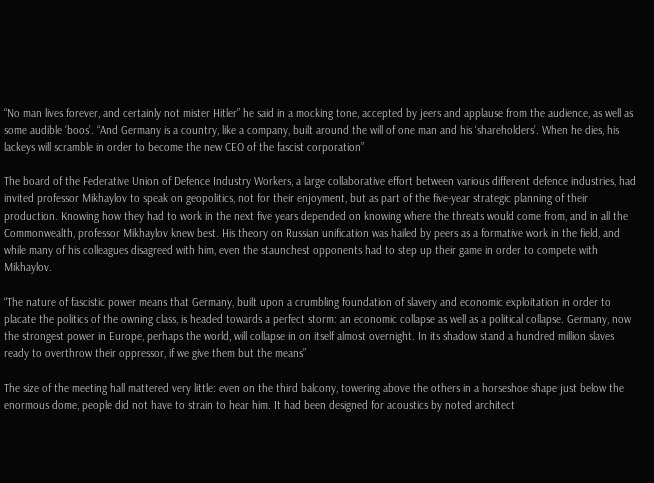“No man lives forever, and certainly not mister Hitler” he said in a mocking tone, accepted by jeers and applause from the audience, as well as some audible ‘boos’. “And Germany is a country, like a company, built around the will of one man and his ‘shareholders’. When he dies, his lackeys will scramble in order to become the new CEO of the fascist corporation”

The board of the Federative Union of Defence Industry Workers, a large collaborative effort between various different defence industries, had invited professor Mikhaylov to speak on geopolitics, not for their enjoyment, but as part of the five-year strategic planning of their production. Knowing how they had to work in the next five years depended on knowing where the threats would come from, and in all the Commonwealth, professor Mikhaylov knew best. His theory on Russian unification was hailed by peers as a formative work in the field, and while many of his colleagues disagreed with him, even the staunchest opponents had to step up their game in order to compete with Mikhaylov.

“The nature of fascistic power means that Germany, built upon a crumbling foundation of slavery and economic exploitation in order to placate the politics of the owning class, is headed towards a perfect storm: an economic collapse as well as a political collapse. Germany, now the strongest power in Europe, perhaps the world, will collapse in on itself almost overnight. In its shadow stand a hundred million slaves ready to overthrow their oppressor, if we give them but the means”

The size of the meeting hall mattered very little: even on the third balcony, towering above the others in a horseshoe shape just below the enormous dome, people did not have to strain to hear him. It had been designed for acoustics by noted architect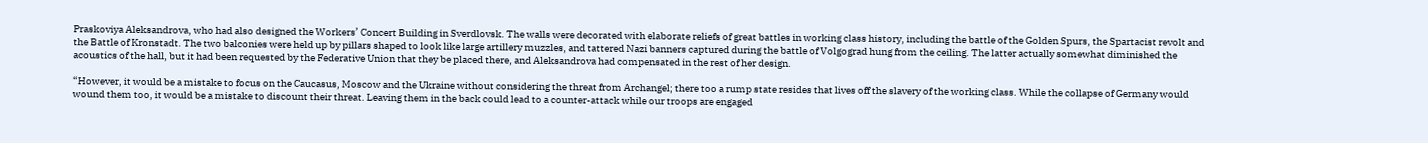Praskoviya Aleksandrova, who had also designed the Workers’ Concert Building in Sverdlovsk. The walls were decorated with elaborate reliefs of great battles in working class history, including the battle of the Golden Spurs, the Spartacist revolt and the Battle of Kronstadt. The two balconies were held up by pillars shaped to look like large artillery muzzles, and tattered Nazi banners captured during the battle of Volgograd hung from the ceiling. The latter actually somewhat diminished the acoustics of the hall, but it had been requested by the Federative Union that they be placed there, and Aleksandrova had compensated in the rest of her design.

“However, it would be a mistake to focus on the Caucasus, Moscow and the Ukraine without considering the threat from Archangel; there too a rump state resides that lives off the slavery of the working class. While the collapse of Germany would wound them too, it would be a mistake to discount their threat. Leaving them in the back could lead to a counter-attack while our troops are engaged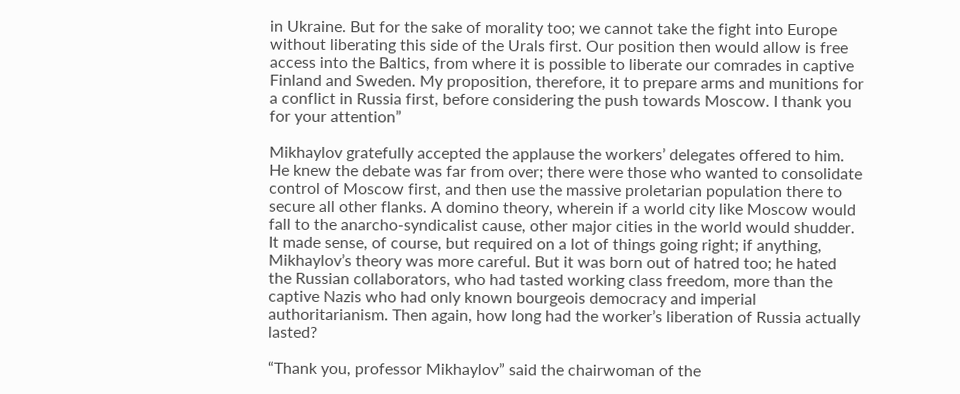in Ukraine. But for the sake of morality too; we cannot take the fight into Europe without liberating this side of the Urals first. Our position then would allow is free access into the Baltics, from where it is possible to liberate our comrades in captive Finland and Sweden. My proposition, therefore, it to prepare arms and munitions for a conflict in Russia first, before considering the push towards Moscow. I thank you for your attention”

Mikhaylov gratefully accepted the applause the workers’ delegates offered to him. He knew the debate was far from over; there were those who wanted to consolidate control of Moscow first, and then use the massive proletarian population there to secure all other flanks. A domino theory, wherein if a world city like Moscow would fall to the anarcho-syndicalist cause, other major cities in the world would shudder. It made sense, of course, but required on a lot of things going right; if anything, Mikhaylov’s theory was more careful. But it was born out of hatred too; he hated the Russian collaborators, who had tasted working class freedom, more than the captive Nazis who had only known bourgeois democracy and imperial authoritarianism. Then again, how long had the worker’s liberation of Russia actually lasted?

“Thank you, professor Mikhaylov” said the chairwoman of the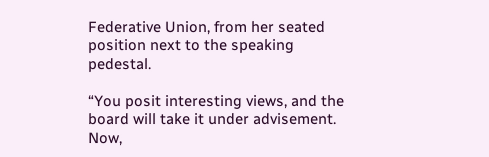Federative Union, from her seated position next to the speaking pedestal.

“You posit interesting views, and the board will take it under advisement. Now,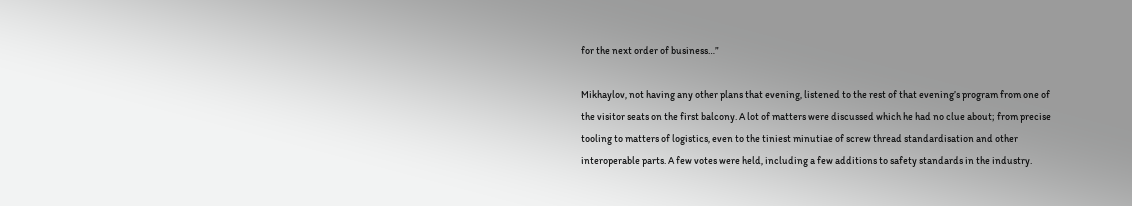for the next order of business…”

Mikhaylov, not having any other plans that evening, listened to the rest of that evening’s program from one of the visitor seats on the first balcony. A lot of matters were discussed which he had no clue about; from precise tooling to matters of logistics, even to the tiniest minutiae of screw thread standardisation and other interoperable parts. A few votes were held, including a few additions to safety standards in the industry.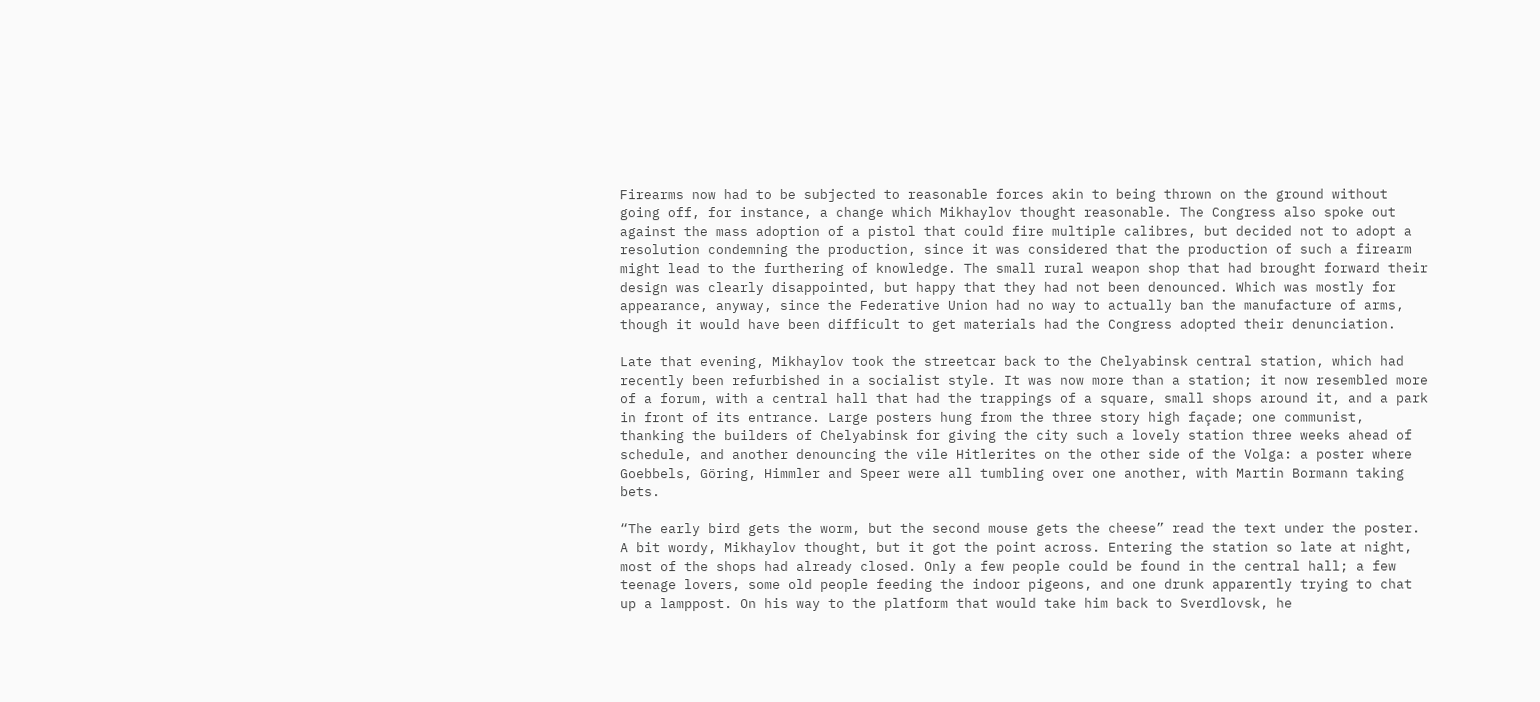Firearms now had to be subjected to reasonable forces akin to being thrown on the ground without going off, for instance, a change which Mikhaylov thought reasonable. The Congress also spoke out against the mass adoption of a pistol that could fire multiple calibres, but decided not to adopt a resolution condemning the production, since it was considered that the production of such a firearm might lead to the furthering of knowledge. The small rural weapon shop that had brought forward their design was clearly disappointed, but happy that they had not been denounced. Which was mostly for appearance, anyway, since the Federative Union had no way to actually ban the manufacture of arms, though it would have been difficult to get materials had the Congress adopted their denunciation.

Late that evening, Mikhaylov took the streetcar back to the Chelyabinsk central station, which had recently been refurbished in a socialist style. It was now more than a station; it now resembled more of a forum, with a central hall that had the trappings of a square, small shops around it, and a park in front of its entrance. Large posters hung from the three story high façade; one communist, thanking the builders of Chelyabinsk for giving the city such a lovely station three weeks ahead of schedule, and another denouncing the vile Hitlerites on the other side of the Volga: a poster where Goebbels, Göring, Himmler and Speer were all tumbling over one another, with Martin Bormann taking bets.

“The early bird gets the worm, but the second mouse gets the cheese” read the text under the poster. A bit wordy, Mikhaylov thought, but it got the point across. Entering the station so late at night, most of the shops had already closed. Only a few people could be found in the central hall; a few teenage lovers, some old people feeding the indoor pigeons, and one drunk apparently trying to chat up a lamppost. On his way to the platform that would take him back to Sverdlovsk, he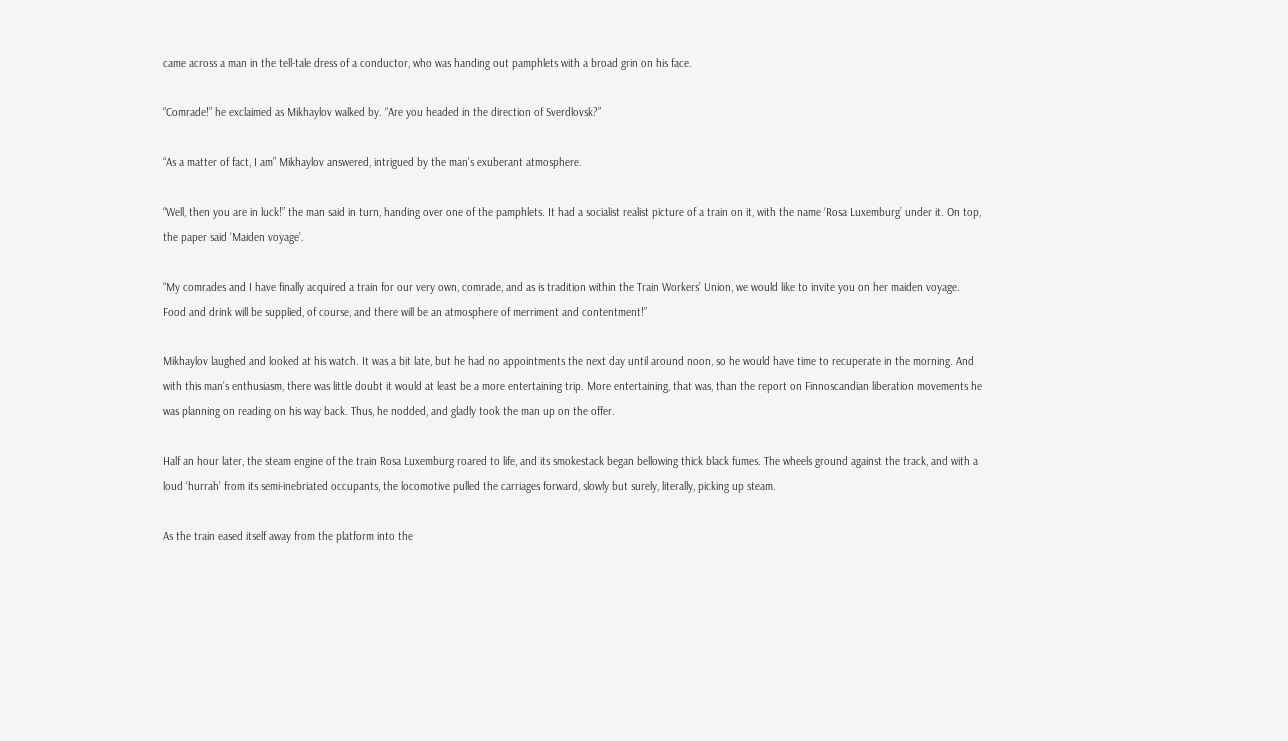came across a man in the tell-tale dress of a conductor, who was handing out pamphlets with a broad grin on his face.

“Comrade!” he exclaimed as Mikhaylov walked by. “Are you headed in the direction of Sverdlovsk?”

“As a matter of fact, I am” Mikhaylov answered, intrigued by the man’s exuberant atmosphere.

“Well, then you are in luck!” the man said in turn, handing over one of the pamphlets. It had a socialist realist picture of a train on it, with the name ‘Rosa Luxemburg’ under it. On top, the paper said ‘Maiden voyage’.

“My comrades and I have finally acquired a train for our very own, comrade, and as is tradition within the Train Workers’ Union, we would like to invite you on her maiden voyage. Food and drink will be supplied, of course, and there will be an atmosphere of merriment and contentment!”

Mikhaylov laughed and looked at his watch. It was a bit late, but he had no appointments the next day until around noon, so he would have time to recuperate in the morning. And with this man’s enthusiasm, there was little doubt it would at least be a more entertaining trip. More entertaining, that was, than the report on Finnoscandian liberation movements he was planning on reading on his way back. Thus, he nodded, and gladly took the man up on the offer.

Half an hour later, the steam engine of the train Rosa Luxemburg roared to life, and its smokestack began bellowing thick black fumes. The wheels ground against the track, and with a loud ‘hurrah’ from its semi-inebriated occupants, the locomotive pulled the carriages forward, slowly but surely, literally, picking up steam.

As the train eased itself away from the platform into the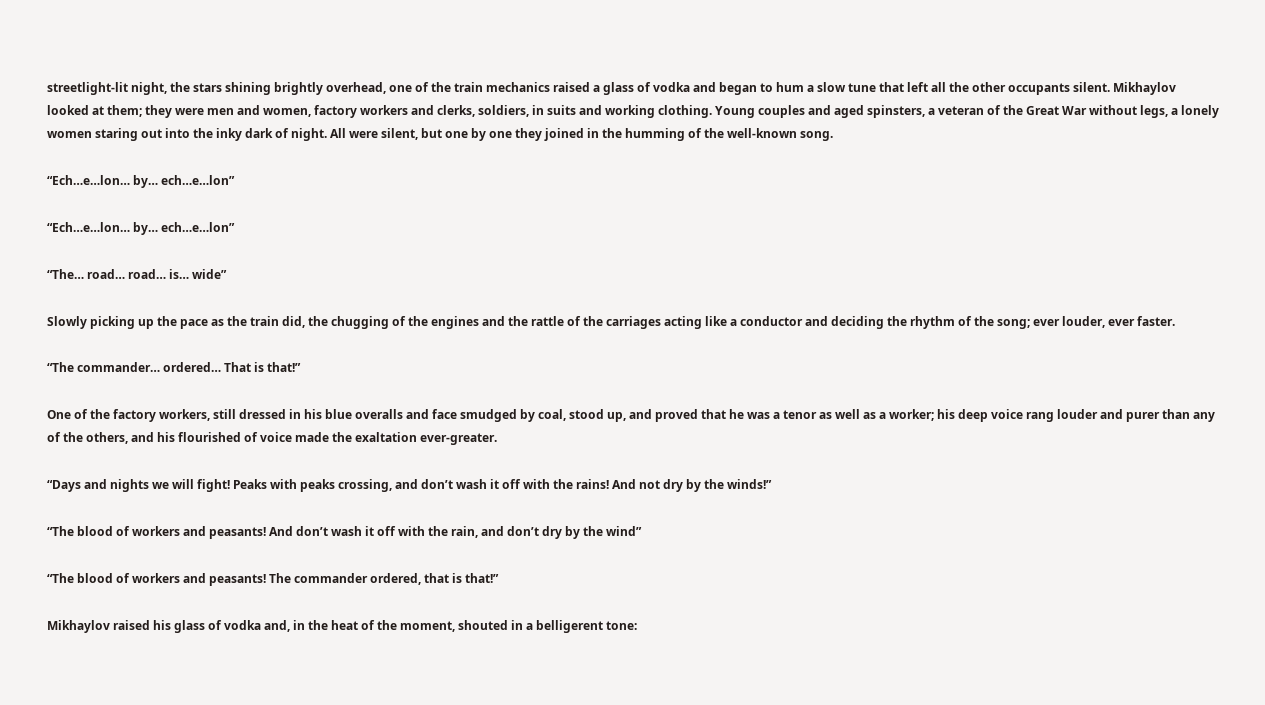streetlight-lit night, the stars shining brightly overhead, one of the train mechanics raised a glass of vodka and began to hum a slow tune that left all the other occupants silent. Mikhaylov looked at them; they were men and women, factory workers and clerks, soldiers, in suits and working clothing. Young couples and aged spinsters, a veteran of the Great War without legs, a lonely women staring out into the inky dark of night. All were silent, but one by one they joined in the humming of the well-known song.

“Ech…e…lon… by… ech…e…lon”

“Ech…e…lon… by… ech…e…lon”

“The… road… road… is… wide”

Slowly picking up the pace as the train did, the chugging of the engines and the rattle of the carriages acting like a conductor and deciding the rhythm of the song; ever louder, ever faster.

“The commander… ordered… That is that!”

One of the factory workers, still dressed in his blue overalls and face smudged by coal, stood up, and proved that he was a tenor as well as a worker; his deep voice rang louder and purer than any of the others, and his flourished of voice made the exaltation ever-greater.

“Days and nights we will fight! Peaks with peaks crossing, and don’t wash it off with the rains! And not dry by the winds!”

“The blood of workers and peasants! And don’t wash it off with the rain, and don’t dry by the wind”

“The blood of workers and peasants! The commander ordered, that is that!”

Mikhaylov raised his glass of vodka and, in the heat of the moment, shouted in a belligerent tone: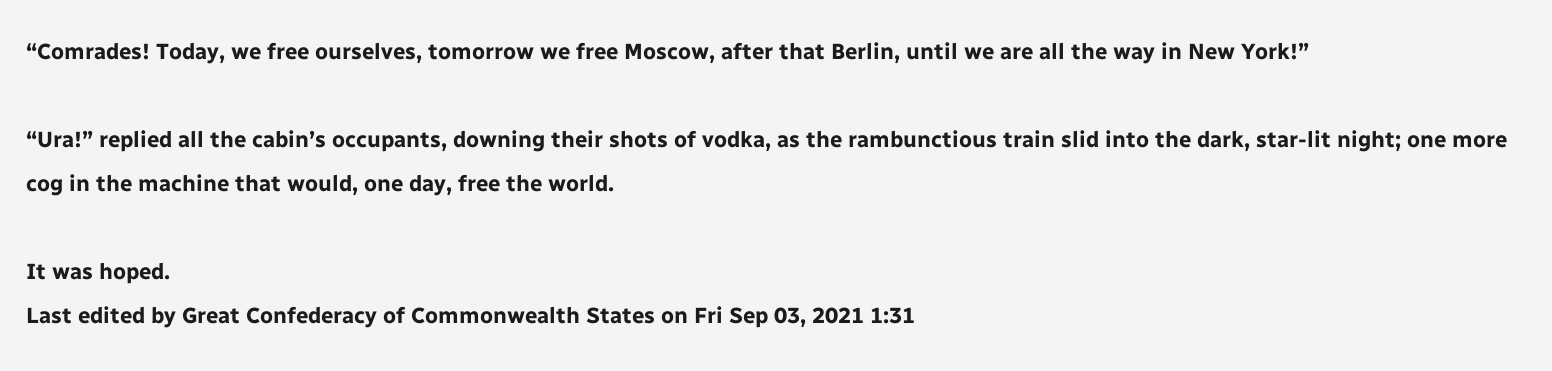“Comrades! Today, we free ourselves, tomorrow we free Moscow, after that Berlin, until we are all the way in New York!”

“Ura!” replied all the cabin’s occupants, downing their shots of vodka, as the rambunctious train slid into the dark, star-lit night; one more cog in the machine that would, one day, free the world.

It was hoped.
Last edited by Great Confederacy of Commonwealth States on Fri Sep 03, 2021 1:31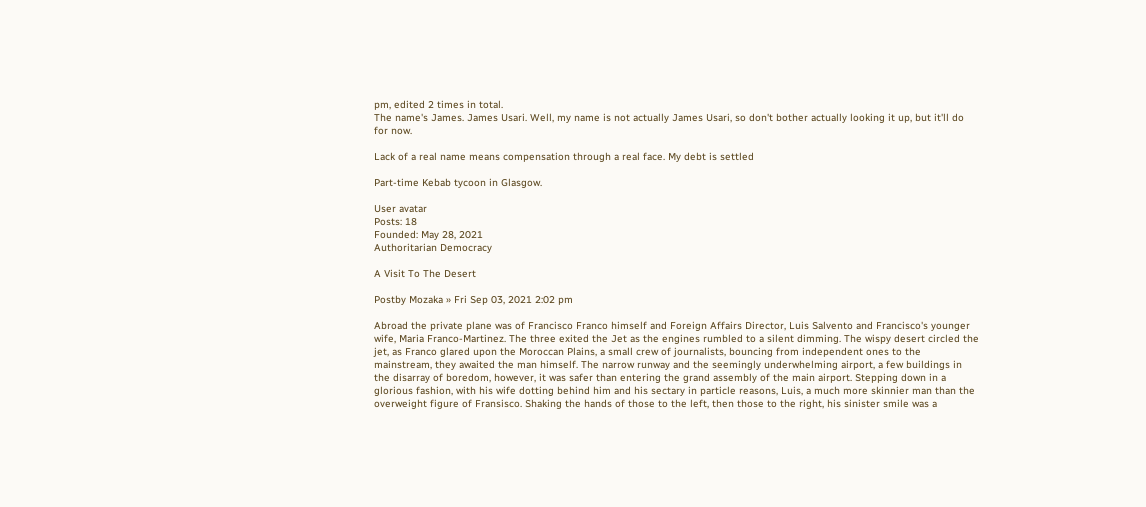pm, edited 2 times in total.
The name's James. James Usari. Well, my name is not actually James Usari, so don't bother actually looking it up, but it'll do for now.

Lack of a real name means compensation through a real face. My debt is settled

Part-time Kebab tycoon in Glasgow.

User avatar
Posts: 18
Founded: May 28, 2021
Authoritarian Democracy

A Visit To The Desert

Postby Mozaka » Fri Sep 03, 2021 2:02 pm

Abroad the private plane was of Francisco Franco himself and Foreign Affairs Director, Luis Salvento and Francisco's younger wife, Maria Franco-Martinez. The three exited the Jet as the engines rumbled to a silent dimming. The wispy desert circled the jet, as Franco glared upon the Moroccan Plains, a small crew of journalists, bouncing from independent ones to the mainstream, they awaited the man himself. The narrow runway and the seemingly underwhelming airport, a few buildings in the disarray of boredom, however, it was safer than entering the grand assembly of the main airport. Stepping down in a glorious fashion, with his wife dotting behind him and his sectary in particle reasons, Luis, a much more skinnier man than the overweight figure of Fransisco. Shaking the hands of those to the left, then those to the right, his sinister smile was a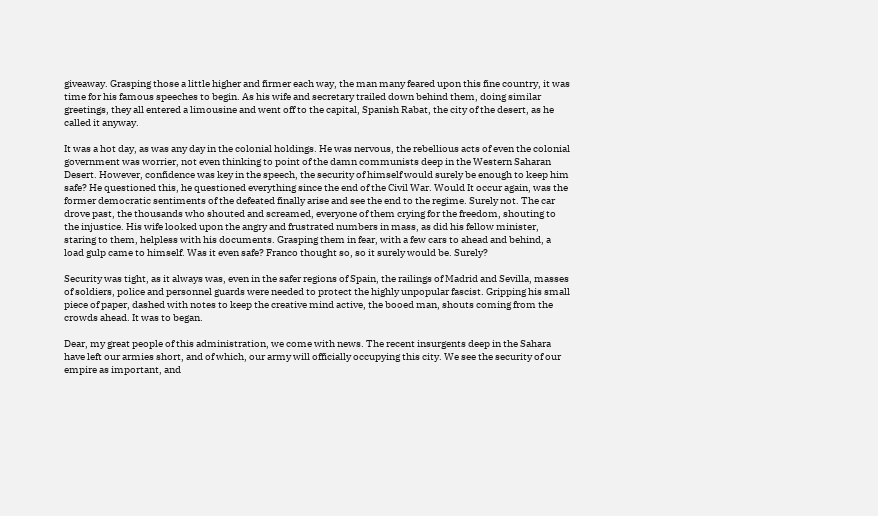giveaway. Grasping those a little higher and firmer each way, the man many feared upon this fine country, it was time for his famous speeches to begin. As his wife and secretary trailed down behind them, doing similar greetings, they all entered a limousine and went off to the capital, Spanish Rabat, the city of the desert, as he called it anyway.

It was a hot day, as was any day in the colonial holdings. He was nervous, the rebellious acts of even the colonial government was worrier, not even thinking to point of the damn communists deep in the Western Saharan Desert. However, confidence was key in the speech, the security of himself would surely be enough to keep him safe? He questioned this, he questioned everything since the end of the Civil War. Would It occur again, was the former democratic sentiments of the defeated finally arise and see the end to the regime. Surely not. The car drove past, the thousands who shouted and screamed, everyone of them crying for the freedom, shouting to the injustice. His wife looked upon the angry and frustrated numbers in mass, as did his fellow minister, staring to them, helpless with his documents. Grasping them in fear, with a few cars to ahead and behind, a load gulp came to himself. Was it even safe? Franco thought so, so it surely would be. Surely?

Security was tight, as it always was, even in the safer regions of Spain, the railings of Madrid and Sevilla, masses of soldiers, police and personnel guards were needed to protect the highly unpopular fascist. Gripping his small piece of paper, dashed with notes to keep the creative mind active, the booed man, shouts coming from the crowds ahead. It was to began.

Dear, my great people of this administration, we come with news. The recent insurgents deep in the Sahara have left our armies short, and of which, our army will officially occupying this city. We see the security of our empire as important, and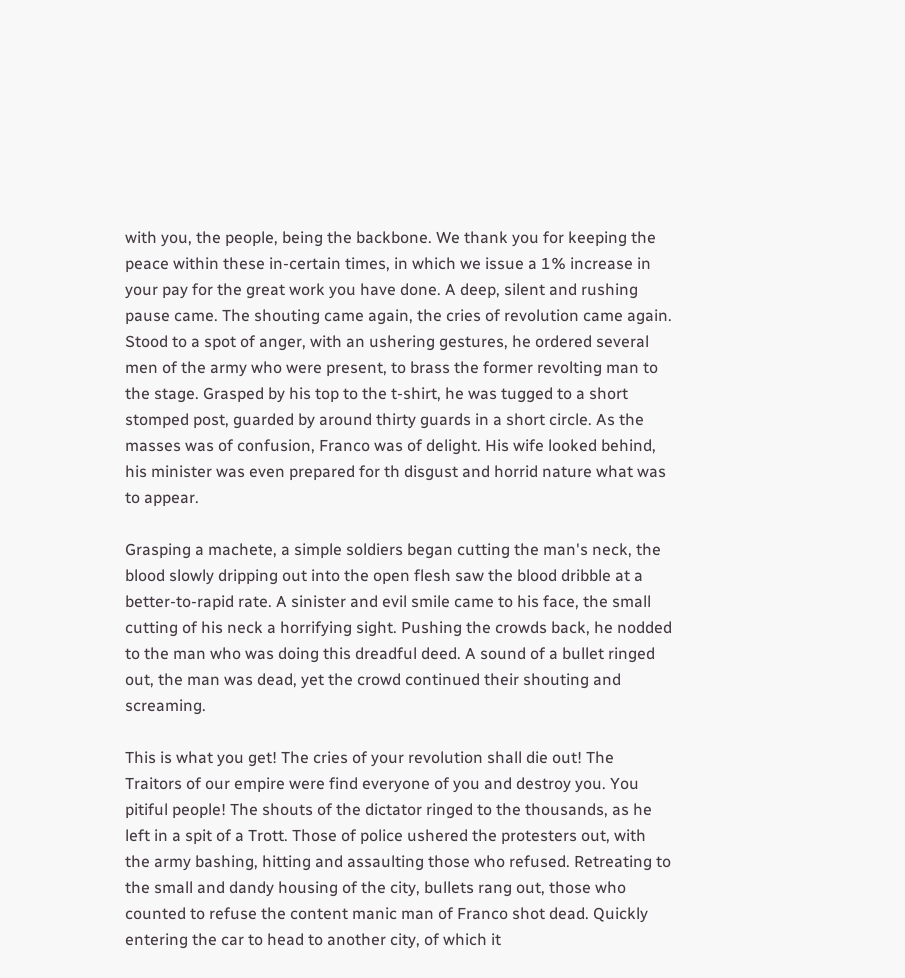with you, the people, being the backbone. We thank you for keeping the peace within these in-certain times, in which we issue a 1% increase in your pay for the great work you have done. A deep, silent and rushing pause came. The shouting came again, the cries of revolution came again. Stood to a spot of anger, with an ushering gestures, he ordered several men of the army who were present, to brass the former revolting man to the stage. Grasped by his top to the t-shirt, he was tugged to a short stomped post, guarded by around thirty guards in a short circle. As the masses was of confusion, Franco was of delight. His wife looked behind, his minister was even prepared for th disgust and horrid nature what was to appear.

Grasping a machete, a simple soldiers began cutting the man's neck, the blood slowly dripping out into the open flesh saw the blood dribble at a better-to-rapid rate. A sinister and evil smile came to his face, the small cutting of his neck a horrifying sight. Pushing the crowds back, he nodded to the man who was doing this dreadful deed. A sound of a bullet ringed out, the man was dead, yet the crowd continued their shouting and screaming.

This is what you get! The cries of your revolution shall die out! The Traitors of our empire were find everyone of you and destroy you. You pitiful people! The shouts of the dictator ringed to the thousands, as he left in a spit of a Trott. Those of police ushered the protesters out, with the army bashing, hitting and assaulting those who refused. Retreating to the small and dandy housing of the city, bullets rang out, those who counted to refuse the content manic man of Franco shot dead. Quickly entering the car to head to another city, of which it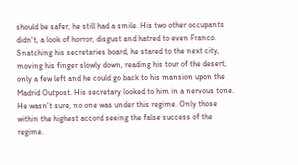should be safer, he still had a smile. His two other occupants didn't, a look of horror, disgust and hatred to even Franco. Snatching his secretaries board, he stared to the next city, moving his finger slowly down, reading his tour of the desert, only a few left and he could go back to his mansion upon the Madrid Outpost. His secretary looked to him in a nervous tone. He wasn't sure, no one was under this regime. Only those within the highest accord seeing the false success of the regime.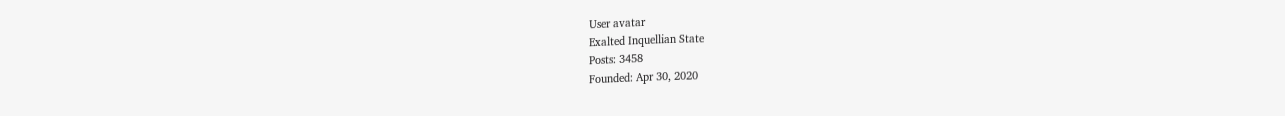User avatar
Exalted Inquellian State
Posts: 3458
Founded: Apr 30, 2020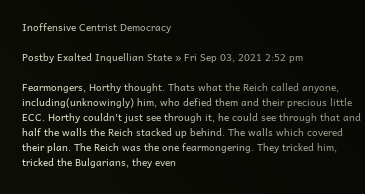Inoffensive Centrist Democracy

Postby Exalted Inquellian State » Fri Sep 03, 2021 2:52 pm

Fearmongers, Horthy thought. Thats what the Reich called anyone, including(unknowingly) him, who defied them and their precious little ECC. Horthy couldn't just see through it, he could see through that and half the walls the Reich stacked up behind. The walls which covered their plan. The Reich was the one fearmongering. They tricked him, tricked the Bulgarians, they even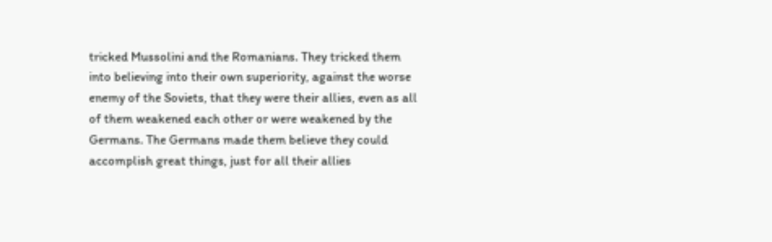tricked Mussolini and the Romanians. They tricked them into believing into their own superiority, against the worse enemy of the Soviets, that they were their allies, even as all of them weakened each other or were weakened by the Germans. The Germans made them believe they could accomplish great things, just for all their allies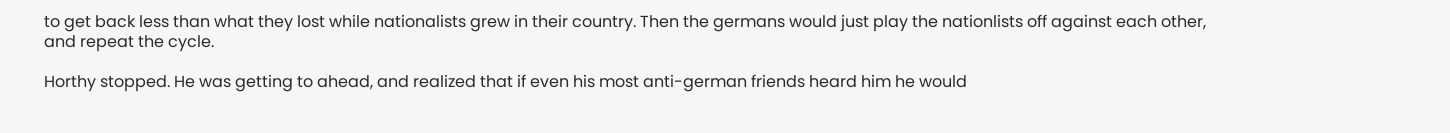to get back less than what they lost while nationalists grew in their country. Then the germans would just play the nationlists off against each other, and repeat the cycle.

Horthy stopped. He was getting to ahead, and realized that if even his most anti-german friends heard him he would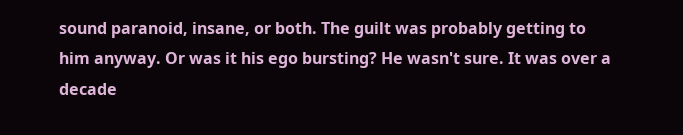sound paranoid, insane, or both. The guilt was probably getting to him anyway. Or was it his ego bursting? He wasn't sure. It was over a decade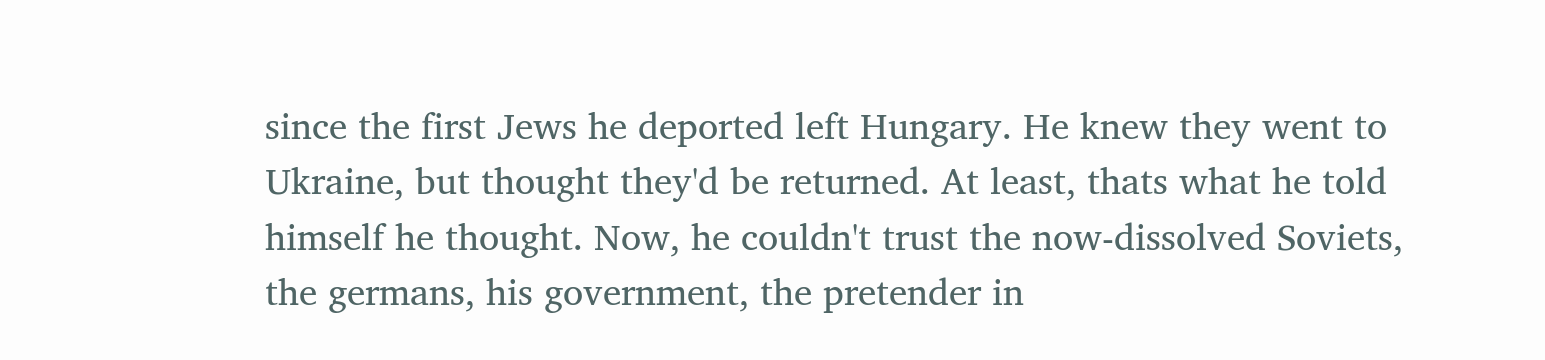since the first Jews he deported left Hungary. He knew they went to Ukraine, but thought they'd be returned. At least, thats what he told himself he thought. Now, he couldn't trust the now-dissolved Soviets, the germans, his government, the pretender in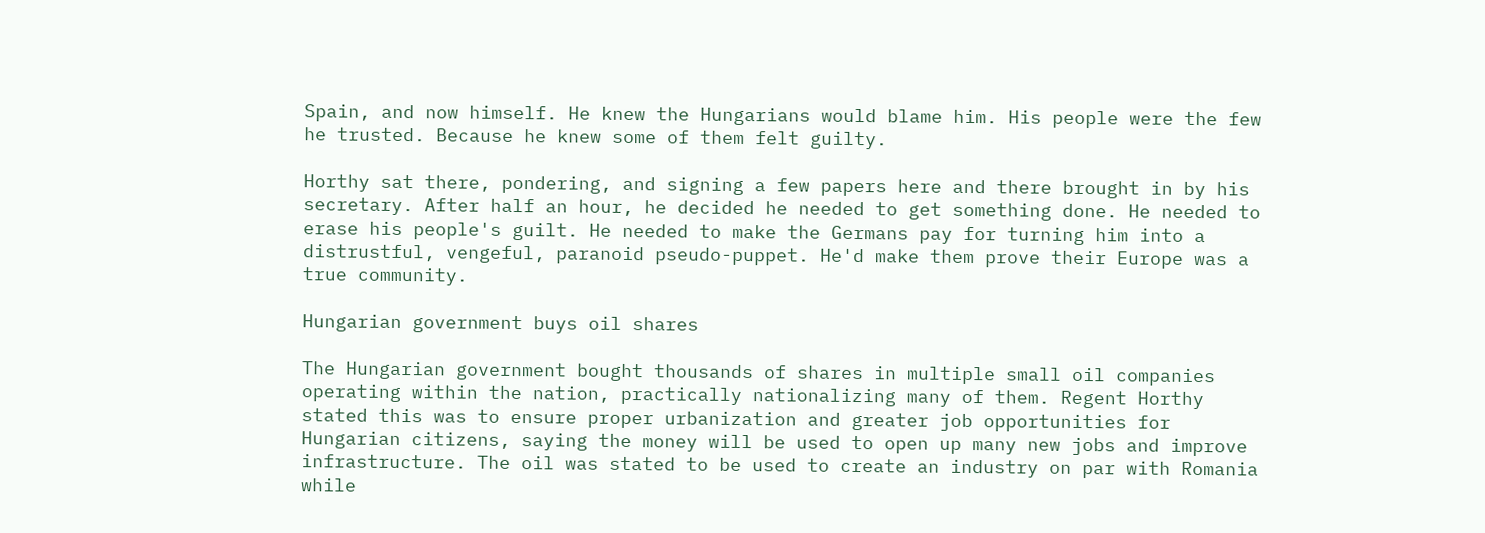Spain, and now himself. He knew the Hungarians would blame him. His people were the few he trusted. Because he knew some of them felt guilty.

Horthy sat there, pondering, and signing a few papers here and there brought in by his secretary. After half an hour, he decided he needed to get something done. He needed to erase his people's guilt. He needed to make the Germans pay for turning him into a distrustful, vengeful, paranoid pseudo-puppet. He'd make them prove their Europe was a true community.

Hungarian government buys oil shares

The Hungarian government bought thousands of shares in multiple small oil companies operating within the nation, practically nationalizing many of them. Regent Horthy stated this was to ensure proper urbanization and greater job opportunities for Hungarian citizens, saying the money will be used to open up many new jobs and improve infrastructure. The oil was stated to be used to create an industry on par with Romania while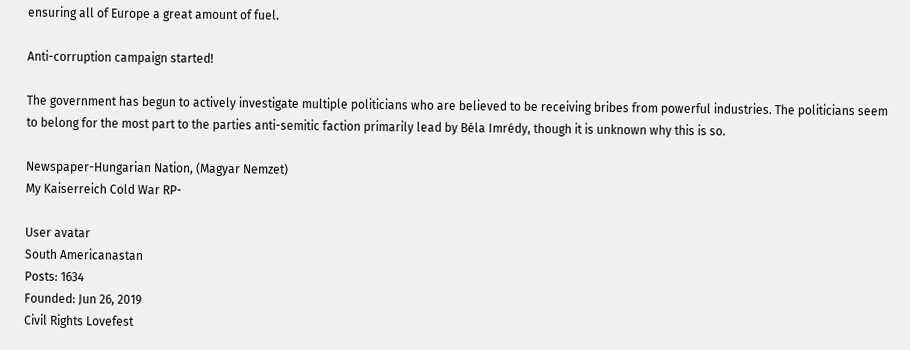ensuring all of Europe a great amount of fuel.

Anti-corruption campaign started!

The government has begun to actively investigate multiple politicians who are believed to be receiving bribes from powerful industries. The politicians seem to belong for the most part to the parties anti-semitic faction primarily lead by Béla Imrédy, though it is unknown why this is so.

Newspaper-Hungarian Nation, (Magyar Nemzet)
My Kaiserreich Cold War RP-

User avatar
South Americanastan
Posts: 1634
Founded: Jun 26, 2019
Civil Rights Lovefest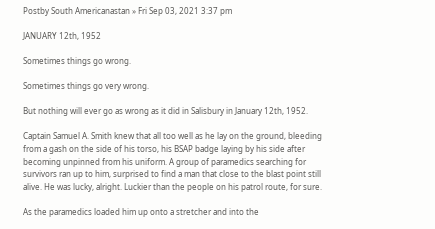Postby South Americanastan » Fri Sep 03, 2021 3:37 pm

JANUARY 12th, 1952

Sometimes things go wrong.

Sometimes things go very wrong.

But nothing will ever go as wrong as it did in Salisbury in January 12th, 1952.

Captain Samuel A. Smith knew that all too well as he lay on the ground, bleeding from a gash on the side of his torso, his BSAP badge laying by his side after becoming unpinned from his uniform. A group of paramedics searching for survivors ran up to him, surprised to find a man that close to the blast point still alive. He was lucky, alright. Luckier than the people on his patrol route, for sure.

As the paramedics loaded him up onto a stretcher and into the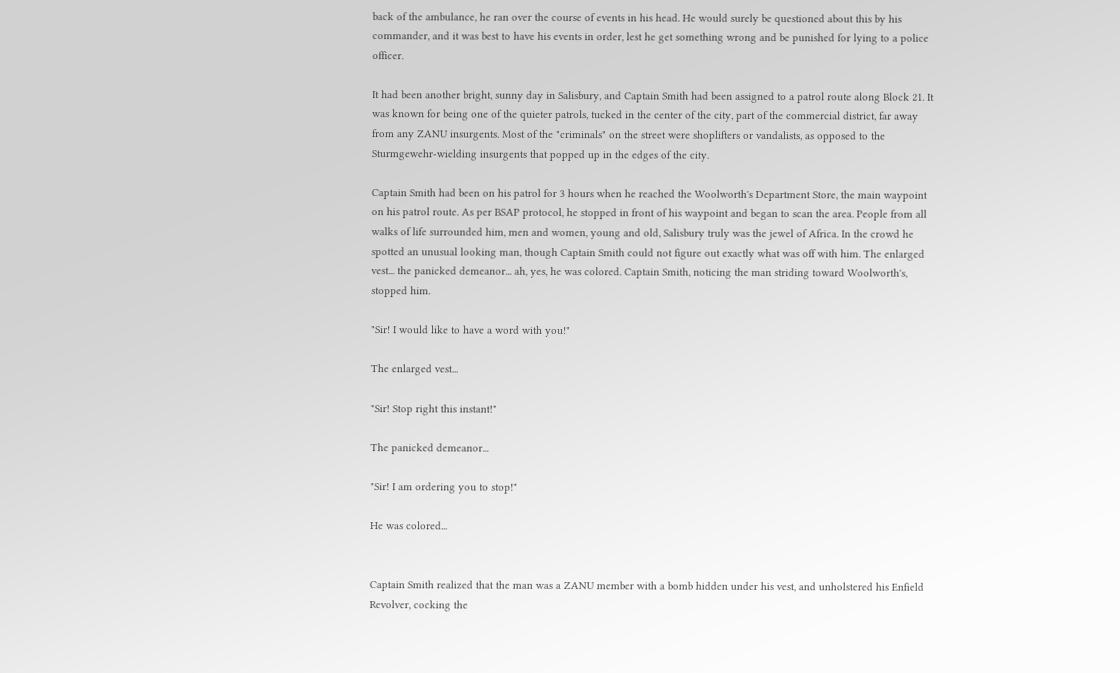back of the ambulance, he ran over the course of events in his head. He would surely be questioned about this by his commander, and it was best to have his events in order, lest he get something wrong and be punished for lying to a police officer.

It had been another bright, sunny day in Salisbury, and Captain Smith had been assigned to a patrol route along Block 21. It was known for being one of the quieter patrols, tucked in the center of the city, part of the commercial district, far away from any ZANU insurgents. Most of the "criminals" on the street were shoplifters or vandalists, as opposed to the Sturmgewehr-wielding insurgents that popped up in the edges of the city.

Captain Smith had been on his patrol for 3 hours when he reached the Woolworth's Department Store, the main waypoint on his patrol route. As per BSAP protocol, he stopped in front of his waypoint and began to scan the area. People from all walks of life surrounded him, men and women, young and old, Salisbury truly was the jewel of Africa. In the crowd he spotted an unusual looking man, though Captain Smith could not figure out exactly what was off with him. The enlarged vest... the panicked demeanor... ah, yes, he was colored. Captain Smith, noticing the man striding toward Woolworth's, stopped him.

"Sir! I would like to have a word with you!"

The enlarged vest...

"Sir! Stop right this instant!"

The panicked demeanor...

"Sir! I am ordering you to stop!"

He was colored...


Captain Smith realized that the man was a ZANU member with a bomb hidden under his vest, and unholstered his Enfield Revolver, cocking the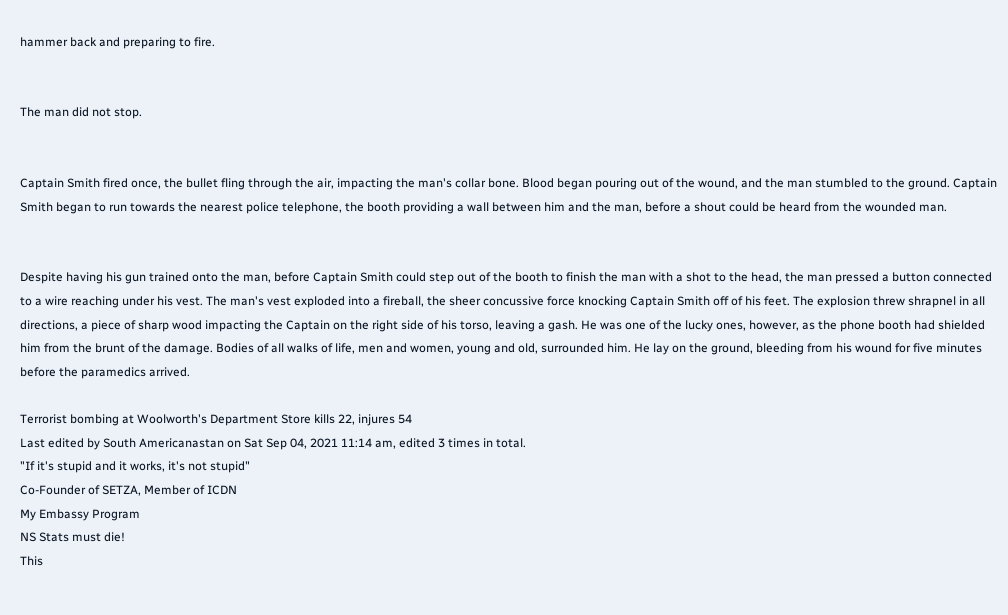hammer back and preparing to fire.


The man did not stop.


Captain Smith fired once, the bullet fling through the air, impacting the man's collar bone. Blood began pouring out of the wound, and the man stumbled to the ground. Captain Smith began to run towards the nearest police telephone, the booth providing a wall between him and the man, before a shout could be heard from the wounded man.


Despite having his gun trained onto the man, before Captain Smith could step out of the booth to finish the man with a shot to the head, the man pressed a button connected to a wire reaching under his vest. The man's vest exploded into a fireball, the sheer concussive force knocking Captain Smith off of his feet. The explosion threw shrapnel in all directions, a piece of sharp wood impacting the Captain on the right side of his torso, leaving a gash. He was one of the lucky ones, however, as the phone booth had shielded him from the brunt of the damage. Bodies of all walks of life, men and women, young and old, surrounded him. He lay on the ground, bleeding from his wound for five minutes before the paramedics arrived.

Terrorist bombing at Woolworth's Department Store kills 22, injures 54
Last edited by South Americanastan on Sat Sep 04, 2021 11:14 am, edited 3 times in total.
"If it's stupid and it works, it's not stupid"
Co-Founder of SETZA, Member of ICDN
My Embassy Program
NS Stats must die!
This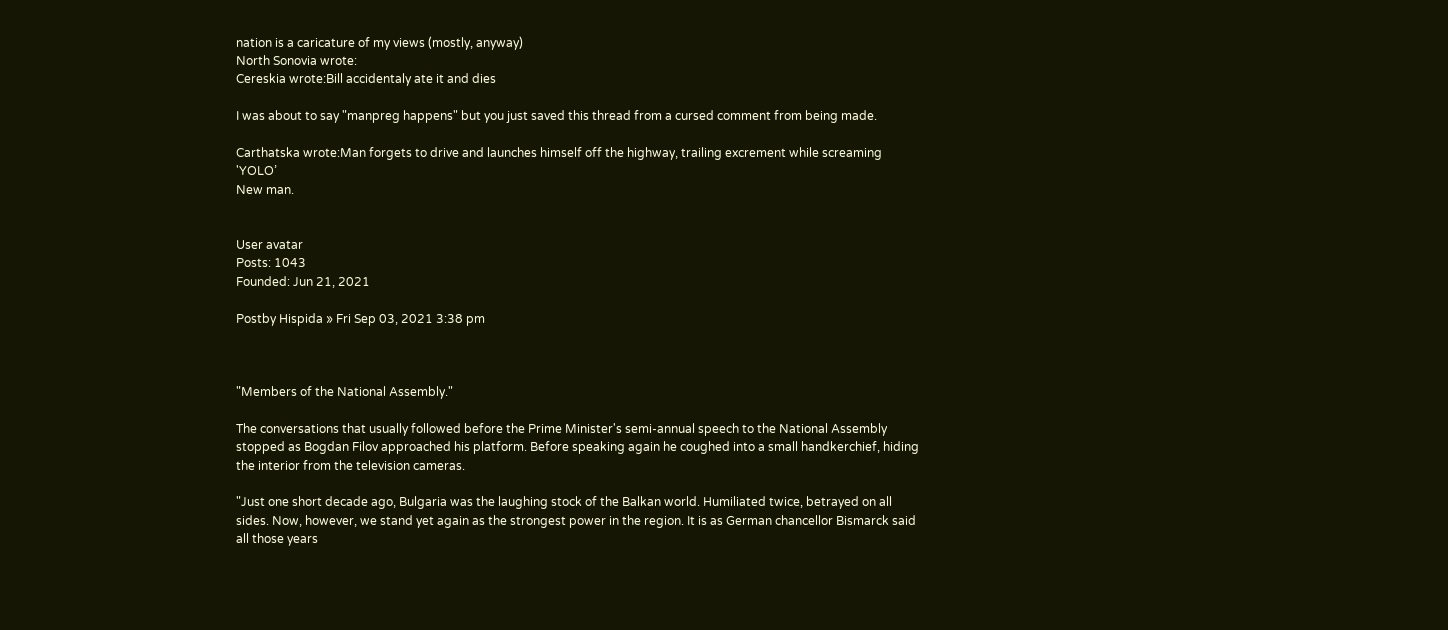nation is a caricature of my views (mostly, anyway)
North Sonovia wrote:
Cereskia wrote:Bill accidentaly ate it and dies

I was about to say "manpreg happens" but you just saved this thread from a cursed comment from being made.

Carthatska wrote:Man forgets to drive and launches himself off the highway, trailing excrement while screaming 'YOLO’
New man.


User avatar
Posts: 1043
Founded: Jun 21, 2021

Postby Hispida » Fri Sep 03, 2021 3:38 pm



"Members of the National Assembly."

The conversations that usually followed before the Prime Minister's semi-annual speech to the National Assembly stopped as Bogdan Filov approached his platform. Before speaking again he coughed into a small handkerchief, hiding the interior from the television cameras.

"Just one short decade ago, Bulgaria was the laughing stock of the Balkan world. Humiliated twice, betrayed on all sides. Now, however, we stand yet again as the strongest power in the region. It is as German chancellor Bismarck said all those years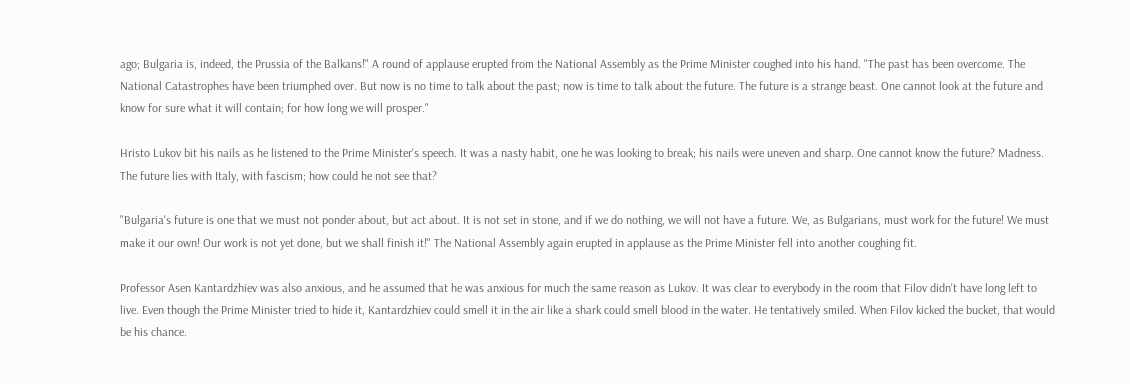ago; Bulgaria is, indeed, the Prussia of the Balkans!" A round of applause erupted from the National Assembly as the Prime Minister coughed into his hand. "The past has been overcome. The National Catastrophes have been triumphed over. But now is no time to talk about the past; now is time to talk about the future. The future is a strange beast. One cannot look at the future and know for sure what it will contain; for how long we will prosper."

Hristo Lukov bit his nails as he listened to the Prime Minister's speech. It was a nasty habit, one he was looking to break; his nails were uneven and sharp. One cannot know the future? Madness. The future lies with Italy, with fascism; how could he not see that?

"Bulgaria's future is one that we must not ponder about, but act about. It is not set in stone, and if we do nothing, we will not have a future. We, as Bulgarians, must work for the future! We must make it our own! Our work is not yet done, but we shall finish it!" The National Assembly again erupted in applause as the Prime Minister fell into another coughing fit.

Professor Asen Kantardzhiev was also anxious, and he assumed that he was anxious for much the same reason as Lukov. It was clear to everybody in the room that Filov didn't have long left to live. Even though the Prime Minister tried to hide it, Kantardzhiev could smell it in the air like a shark could smell blood in the water. He tentatively smiled. When Filov kicked the bucket, that would be his chance.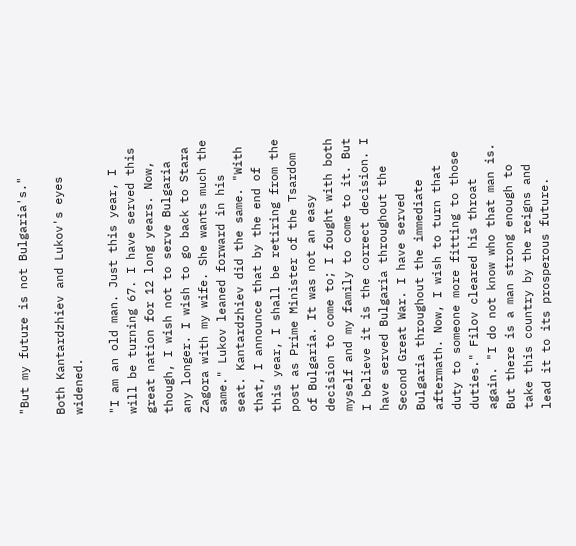"But my future is not Bulgaria's."

Both Kantardzhiev and Lukov's eyes widened.

"I am an old man. Just this year, I will be turning 67. I have served this great nation for 12 long years. Now, though, I wish not to serve Bulgaria any longer. I wish to go back to Stara Zagora with my wife. She wants much the same." Lukov leaned forward in his seat. Kantardzhiev did the same. "With that, I announce that by the end of this year, I shall be retiring from the post as Prime Minister of the Tsardom of Bulgaria. It was not an easy decision to come to; I fought with both myself and my family to come to it. But I believe it is the correct decision. I have served Bulgaria throughout the Second Great War. I have served Bulgaria throughout the immediate aftermath. Now, I wish to turn that duty to someone more fitting to those duties." Filov cleared his throat again. "I do not know who that man is. But there is a man strong enough to take this country by the reigns and lead it to its prosperous future.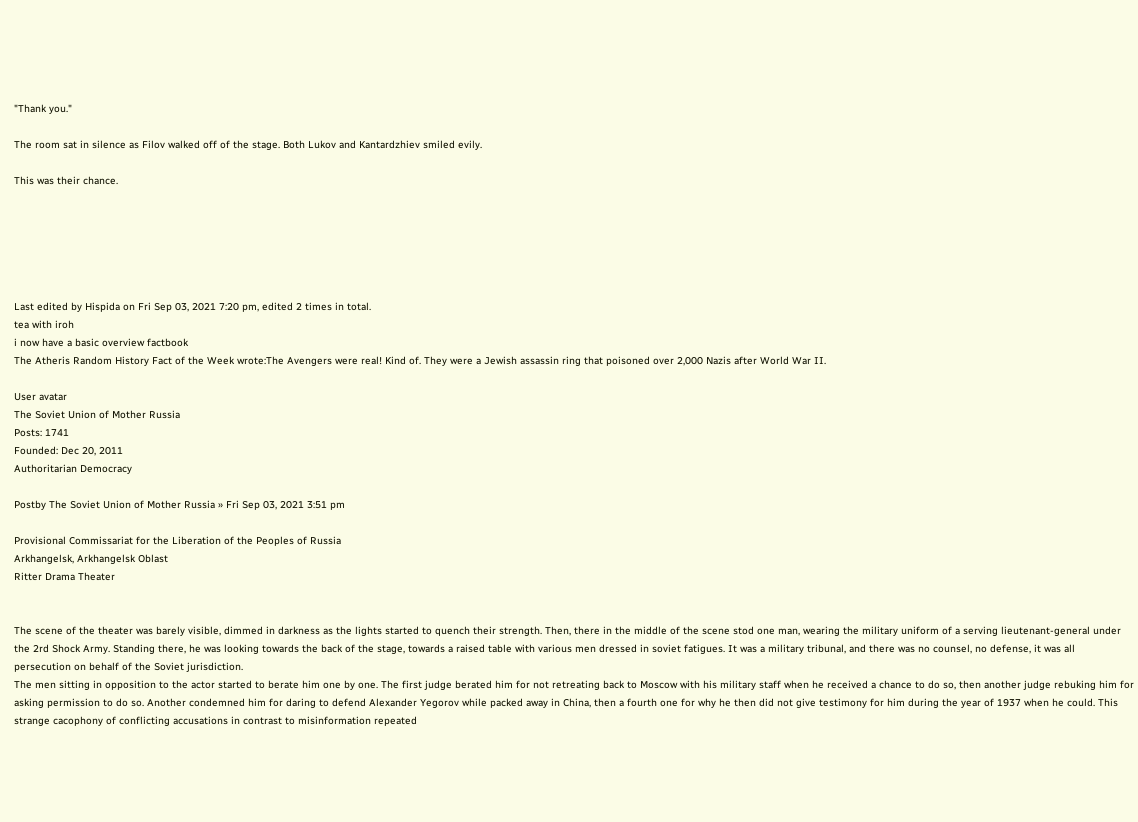"Thank you."

The room sat in silence as Filov walked off of the stage. Both Lukov and Kantardzhiev smiled evily.

This was their chance.






Last edited by Hispida on Fri Sep 03, 2021 7:20 pm, edited 2 times in total.
tea with iroh
i now have a basic overview factbook
The Atheris Random History Fact of the Week wrote:The Avengers were real! Kind of. They were a Jewish assassin ring that poisoned over 2,000 Nazis after World War II.

User avatar
The Soviet Union of Mother Russia
Posts: 1741
Founded: Dec 20, 2011
Authoritarian Democracy

Postby The Soviet Union of Mother Russia » Fri Sep 03, 2021 3:51 pm

Provisional Commissariat for the Liberation of the Peoples of Russia
Arkhangelsk, Arkhangelsk Oblast
Ritter Drama Theater


The scene of the theater was barely visible, dimmed in darkness as the lights started to quench their strength. Then, there in the middle of the scene stod one man, wearing the military uniform of a serving lieutenant-general under the 2rd Shock Army. Standing there, he was looking towards the back of the stage, towards a raised table with various men dressed in soviet fatigues. It was a military tribunal, and there was no counsel, no defense, it was all persecution on behalf of the Soviet jurisdiction.
The men sitting in opposition to the actor started to berate him one by one. The first judge berated him for not retreating back to Moscow with his military staff when he received a chance to do so, then another judge rebuking him for asking permission to do so. Another condemned him for daring to defend Alexander Yegorov while packed away in China, then a fourth one for why he then did not give testimony for him during the year of 1937 when he could. This strange cacophony of conflicting accusations in contrast to misinformation repeated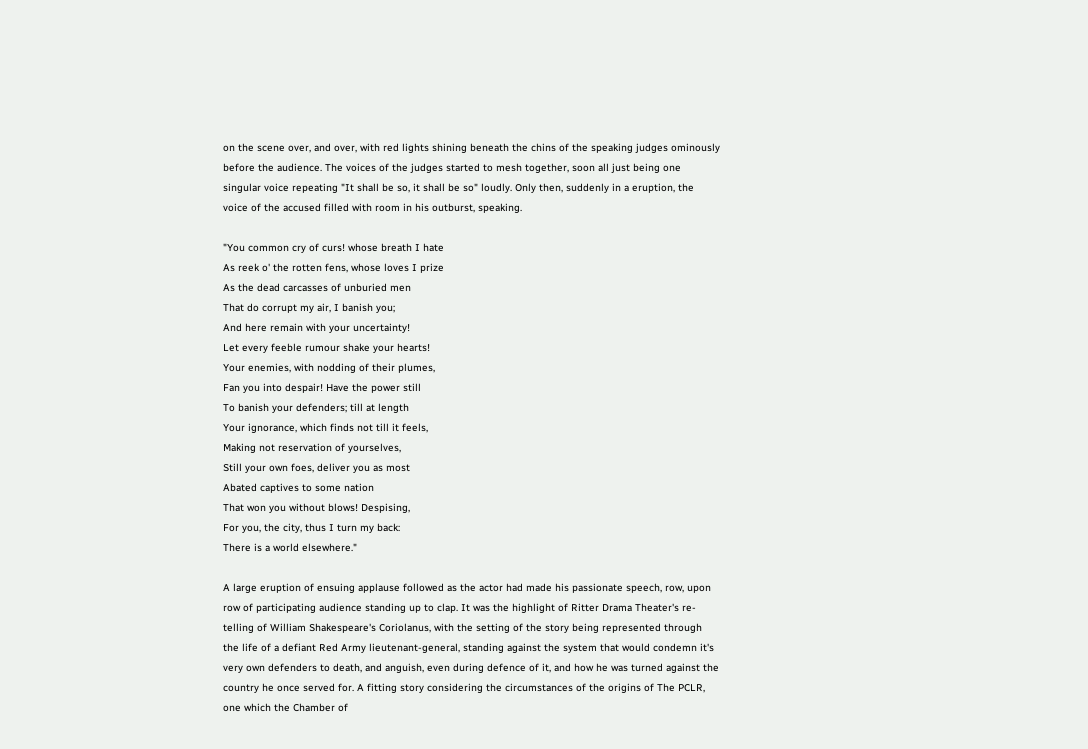on the scene over, and over, with red lights shining beneath the chins of the speaking judges ominously before the audience. The voices of the judges started to mesh together, soon all just being one singular voice repeating "It shall be so, it shall be so" loudly. Only then, suddenly in a eruption, the voice of the accused filled with room in his outburst, speaking.

"You common cry of curs! whose breath I hate
As reek o' the rotten fens, whose loves I prize
As the dead carcasses of unburied men
That do corrupt my air, I banish you;
And here remain with your uncertainty!
Let every feeble rumour shake your hearts!
Your enemies, with nodding of their plumes,
Fan you into despair! Have the power still
To banish your defenders; till at length
Your ignorance, which finds not till it feels,
Making not reservation of yourselves,
Still your own foes, deliver you as most
Abated captives to some nation
That won you without blows! Despising,
For you, the city, thus I turn my back:
There is a world elsewhere."

A large eruption of ensuing applause followed as the actor had made his passionate speech, row, upon row of participating audience standing up to clap. It was the highlight of Ritter Drama Theater's re-telling of William Shakespeare's Coriolanus, with the setting of the story being represented through the life of a defiant Red Army lieutenant-general, standing against the system that would condemn it's very own defenders to death, and anguish, even during defence of it, and how he was turned against the country he once served for. A fitting story considering the circumstances of the origins of The PCLR, one which the Chamber of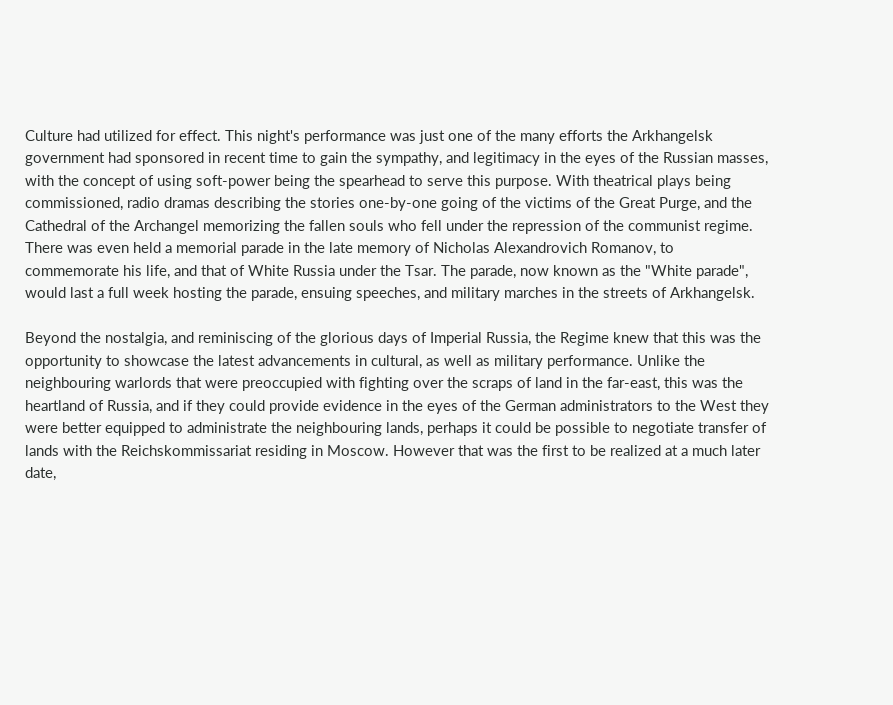Culture had utilized for effect. This night's performance was just one of the many efforts the Arkhangelsk government had sponsored in recent time to gain the sympathy, and legitimacy in the eyes of the Russian masses, with the concept of using soft-power being the spearhead to serve this purpose. With theatrical plays being commissioned, radio dramas describing the stories one-by-one going of the victims of the Great Purge, and the Cathedral of the Archangel memorizing the fallen souls who fell under the repression of the communist regime. There was even held a memorial parade in the late memory of Nicholas Alexandrovich Romanov, to commemorate his life, and that of White Russia under the Tsar. The parade, now known as the "White parade", would last a full week hosting the parade, ensuing speeches, and military marches in the streets of Arkhangelsk.

Beyond the nostalgia, and reminiscing of the glorious days of Imperial Russia, the Regime knew that this was the opportunity to showcase the latest advancements in cultural, as well as military performance. Unlike the neighbouring warlords that were preoccupied with fighting over the scraps of land in the far-east, this was the heartland of Russia, and if they could provide evidence in the eyes of the German administrators to the West they were better equipped to administrate the neighbouring lands, perhaps it could be possible to negotiate transfer of lands with the Reichskommissariat residing in Moscow. However that was the first to be realized at a much later date,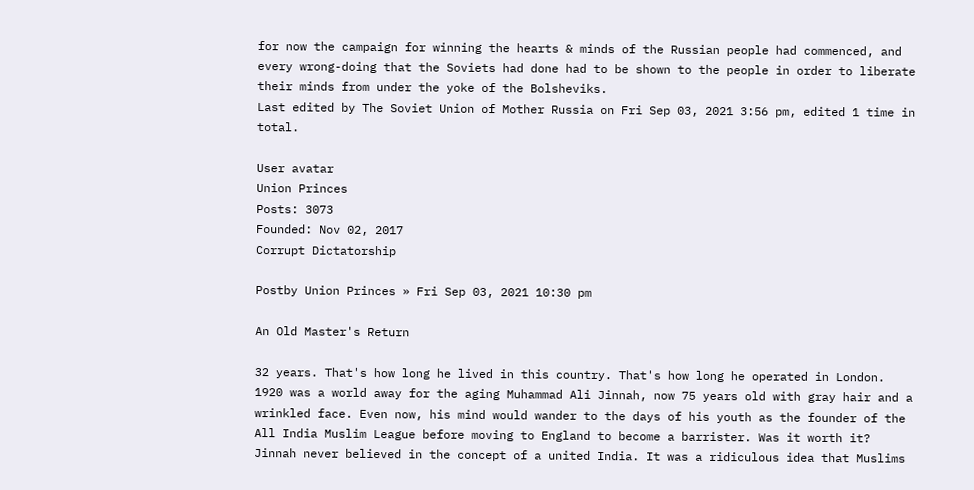for now the campaign for winning the hearts & minds of the Russian people had commenced, and every wrong-doing that the Soviets had done had to be shown to the people in order to liberate their minds from under the yoke of the Bolsheviks.
Last edited by The Soviet Union of Mother Russia on Fri Sep 03, 2021 3:56 pm, edited 1 time in total.

User avatar
Union Princes
Posts: 3073
Founded: Nov 02, 2017
Corrupt Dictatorship

Postby Union Princes » Fri Sep 03, 2021 10:30 pm

An Old Master's Return

32 years. That's how long he lived in this country. That's how long he operated in London. 1920 was a world away for the aging Muhammad Ali Jinnah, now 75 years old with gray hair and a wrinkled face. Even now, his mind would wander to the days of his youth as the founder of the All India Muslim League before moving to England to become a barrister. Was it worth it? Jinnah never believed in the concept of a united India. It was a ridiculous idea that Muslims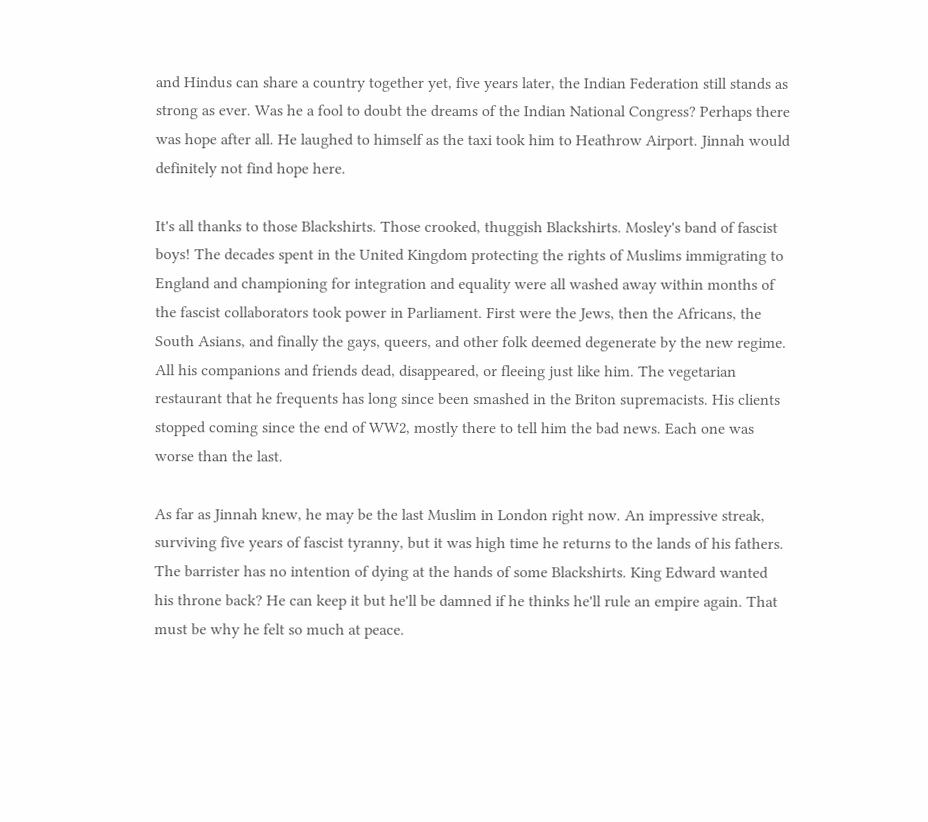and Hindus can share a country together yet, five years later, the Indian Federation still stands as strong as ever. Was he a fool to doubt the dreams of the Indian National Congress? Perhaps there was hope after all. He laughed to himself as the taxi took him to Heathrow Airport. Jinnah would definitely not find hope here.

It's all thanks to those Blackshirts. Those crooked, thuggish Blackshirts. Mosley's band of fascist boys! The decades spent in the United Kingdom protecting the rights of Muslims immigrating to England and championing for integration and equality were all washed away within months of the fascist collaborators took power in Parliament. First were the Jews, then the Africans, the South Asians, and finally the gays, queers, and other folk deemed degenerate by the new regime. All his companions and friends dead, disappeared, or fleeing just like him. The vegetarian restaurant that he frequents has long since been smashed in the Briton supremacists. His clients stopped coming since the end of WW2, mostly there to tell him the bad news. Each one was worse than the last.

As far as Jinnah knew, he may be the last Muslim in London right now. An impressive streak, surviving five years of fascist tyranny, but it was high time he returns to the lands of his fathers. The barrister has no intention of dying at the hands of some Blackshirts. King Edward wanted his throne back? He can keep it but he'll be damned if he thinks he'll rule an empire again. That must be why he felt so much at peace.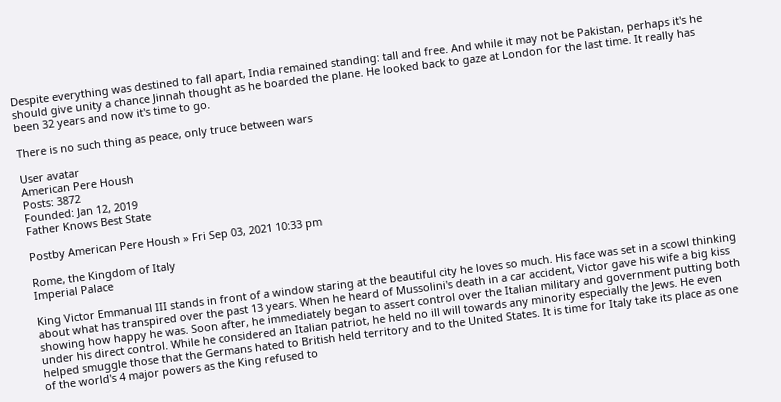Despite everything was destined to fall apart, India remained standing: tall and free. And while it may not be Pakistan, perhaps it's he should give unity a chance Jinnah thought as he boarded the plane. He looked back to gaze at London for the last time. It really has been 32 years and now it's time to go.

There is no such thing as peace, only truce between wars

User avatar
American Pere Housh
Posts: 3872
Founded: Jan 12, 2019
Father Knows Best State

Postby American Pere Housh » Fri Sep 03, 2021 10:33 pm

Rome, the Kingdom of Italy
Imperial Palace

King Victor Emmanual III stands in front of a window staring at the beautiful city he loves so much. His face was set in a scowl thinking about what has transpired over the past 13 years. When he heard of Mussolini's death in a car accident, Victor gave his wife a big kiss showing how happy he was. Soon after, he immediately began to assert control over the Italian military and government putting both under his direct control. While he considered an Italian patriot, he held no ill will towards any minority especially the Jews. He even helped smuggle those that the Germans hated to British held territory and to the United States. It is time for Italy take its place as one of the world's 4 major powers as the King refused to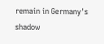remain in Germany's shadow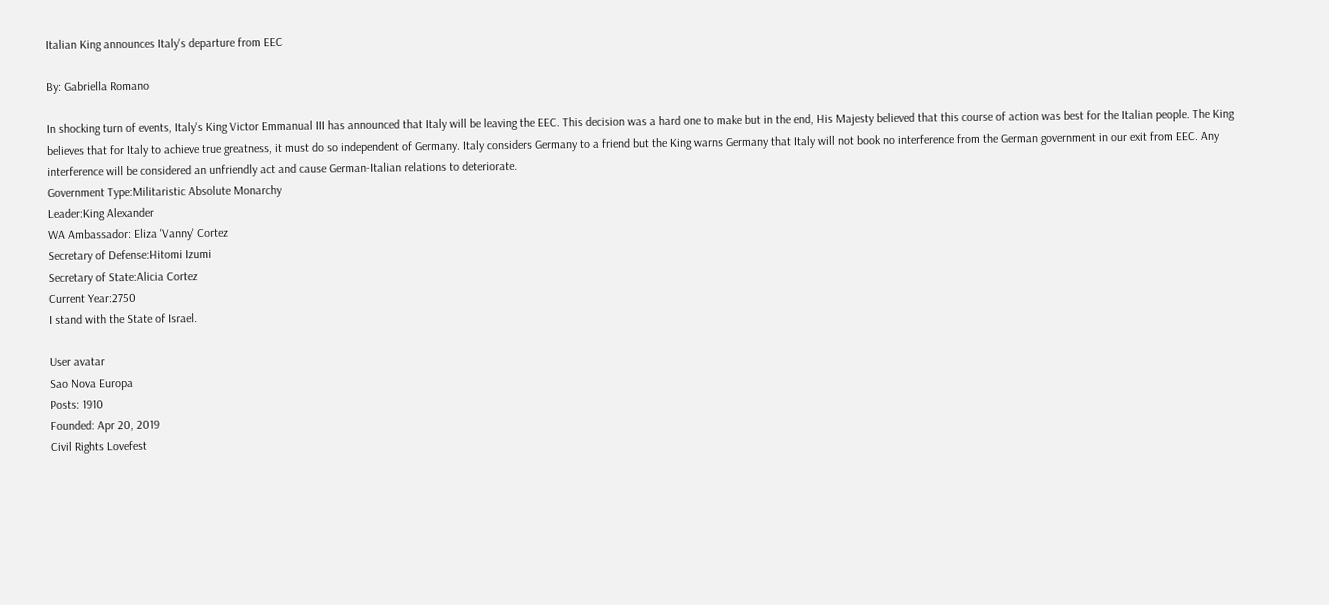Italian King announces Italy's departure from EEC

By: Gabriella Romano

In shocking turn of events, Italy's King Victor Emmanual III has announced that Italy will be leaving the EEC. This decision was a hard one to make but in the end, His Majesty believed that this course of action was best for the Italian people. The King believes that for Italy to achieve true greatness, it must do so independent of Germany. Italy considers Germany to a friend but the King warns Germany that Italy will not book no interference from the German government in our exit from EEC. Any interference will be considered an unfriendly act and cause German-Italian relations to deteriorate.
Government Type:Militaristic Absolute Monarchy
Leader:King Alexander
WA Ambassador: Eliza 'Vanny' Cortez
Secretary of Defense:Hitomi Izumi
Secretary of State:Alicia Cortez
Current Year:2750
I stand with the State of Israel.

User avatar
Sao Nova Europa
Posts: 1910
Founded: Apr 20, 2019
Civil Rights Lovefest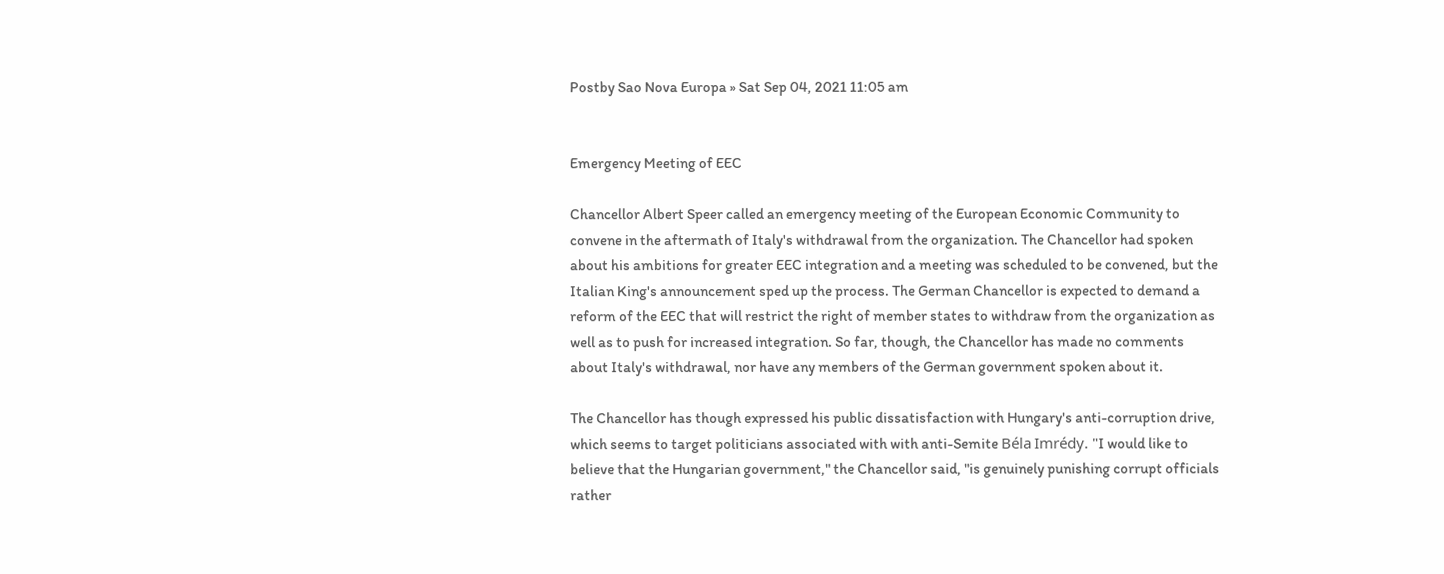Postby Sao Nova Europa » Sat Sep 04, 2021 11:05 am


Emergency Meeting of EEC

Chancellor Albert Speer called an emergency meeting of the European Economic Community to convene in the aftermath of Italy's withdrawal from the organization. The Chancellor had spoken about his ambitions for greater EEC integration and a meeting was scheduled to be convened, but the Italian King's announcement sped up the process. The German Chancellor is expected to demand a reform of the EEC that will restrict the right of member states to withdraw from the organization as well as to push for increased integration. So far, though, the Chancellor has made no comments about Italy's withdrawal, nor have any members of the German government spoken about it.

The Chancellor has though expressed his public dissatisfaction with Hungary's anti-corruption drive, which seems to target politicians associated with with anti-Semite Béla Imrédy. "I would like to believe that the Hungarian government," the Chancellor said, "is genuinely punishing corrupt officials rather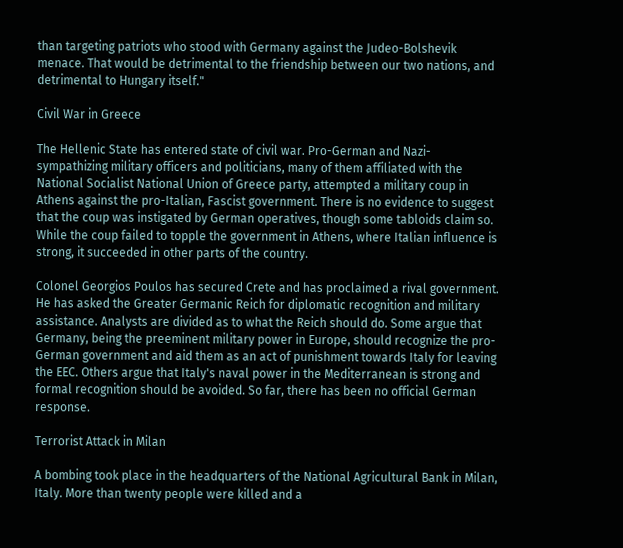than targeting patriots who stood with Germany against the Judeo-Bolshevik menace. That would be detrimental to the friendship between our two nations, and detrimental to Hungary itself."

Civil War in Greece

The Hellenic State has entered state of civil war. Pro-German and Nazi-sympathizing military officers and politicians, many of them affiliated with the National Socialist National Union of Greece party, attempted a military coup in Athens against the pro-Italian, Fascist government. There is no evidence to suggest that the coup was instigated by German operatives, though some tabloids claim so. While the coup failed to topple the government in Athens, where Italian influence is strong, it succeeded in other parts of the country.

Colonel Georgios Poulos has secured Crete and has proclaimed a rival government. He has asked the Greater Germanic Reich for diplomatic recognition and military assistance. Analysts are divided as to what the Reich should do. Some argue that Germany, being the preeminent military power in Europe, should recognize the pro-German government and aid them as an act of punishment towards Italy for leaving the EEC. Others argue that Italy's naval power in the Mediterranean is strong and formal recognition should be avoided. So far, there has been no official German response.

Terrorist Attack in Milan

A bombing took place in the headquarters of the National Agricultural Bank in Milan, Italy. More than twenty people were killed and a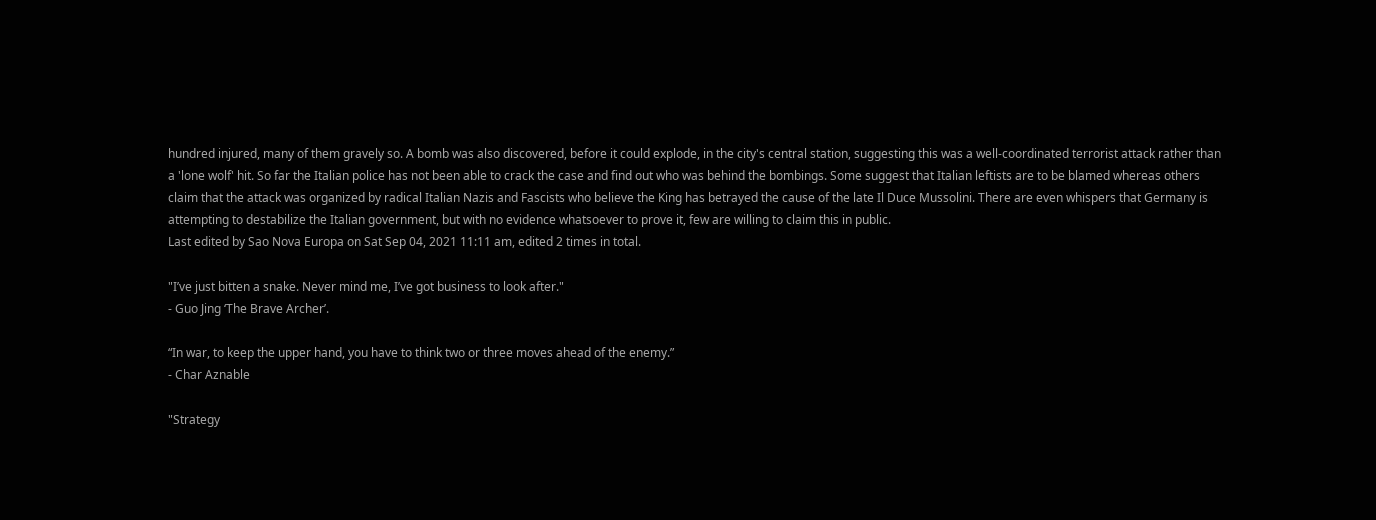hundred injured, many of them gravely so. A bomb was also discovered, before it could explode, in the city's central station, suggesting this was a well-coordinated terrorist attack rather than a 'lone wolf' hit. So far the Italian police has not been able to crack the case and find out who was behind the bombings. Some suggest that Italian leftists are to be blamed whereas others claim that the attack was organized by radical Italian Nazis and Fascists who believe the King has betrayed the cause of the late Il Duce Mussolini. There are even whispers that Germany is attempting to destabilize the Italian government, but with no evidence whatsoever to prove it, few are willing to claim this in public.
Last edited by Sao Nova Europa on Sat Sep 04, 2021 11:11 am, edited 2 times in total.

"I’ve just bitten a snake. Never mind me, I’ve got business to look after."
- Guo Jing ‘The Brave Archer’.

“In war, to keep the upper hand, you have to think two or three moves ahead of the enemy.”
- Char Aznable

"Strategy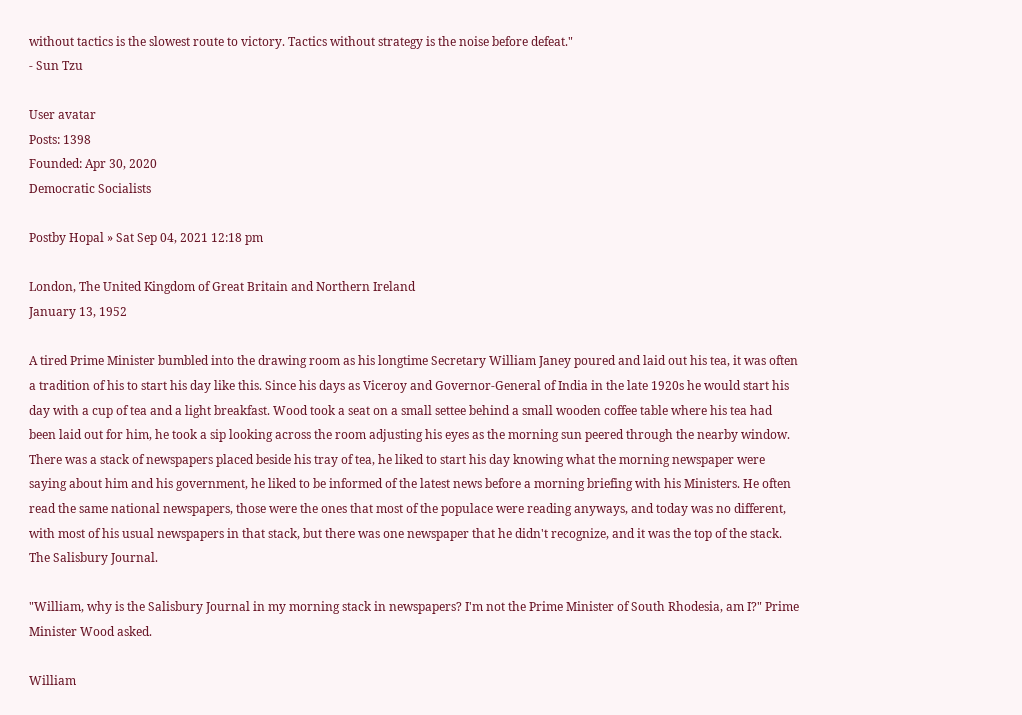without tactics is the slowest route to victory. Tactics without strategy is the noise before defeat."
- Sun Tzu

User avatar
Posts: 1398
Founded: Apr 30, 2020
Democratic Socialists

Postby Hopal » Sat Sep 04, 2021 12:18 pm

London, The United Kingdom of Great Britain and Northern Ireland
January 13, 1952

A tired Prime Minister bumbled into the drawing room as his longtime Secretary William Janey poured and laid out his tea, it was often a tradition of his to start his day like this. Since his days as Viceroy and Governor-General of India in the late 1920s he would start his day with a cup of tea and a light breakfast. Wood took a seat on a small settee behind a small wooden coffee table where his tea had been laid out for him, he took a sip looking across the room adjusting his eyes as the morning sun peered through the nearby window. There was a stack of newspapers placed beside his tray of tea, he liked to start his day knowing what the morning newspaper were saying about him and his government, he liked to be informed of the latest news before a morning briefing with his Ministers. He often read the same national newspapers, those were the ones that most of the populace were reading anyways, and today was no different, with most of his usual newspapers in that stack, but there was one newspaper that he didn't recognize, and it was the top of the stack. The Salisbury Journal.

"William, why is the Salisbury Journal in my morning stack in newspapers? I'm not the Prime Minister of South Rhodesia, am I?" Prime Minister Wood asked.

William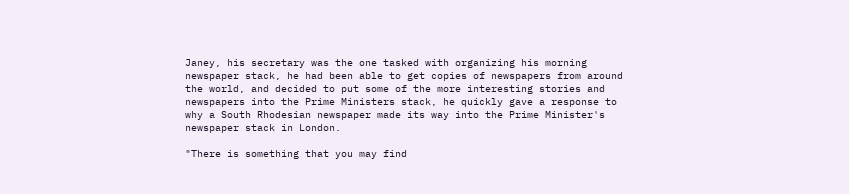Janey, his secretary was the one tasked with organizing his morning newspaper stack, he had been able to get copies of newspapers from around the world, and decided to put some of the more interesting stories and newspapers into the Prime Ministers stack, he quickly gave a response to why a South Rhodesian newspaper made its way into the Prime Minister's newspaper stack in London.

"There is something that you may find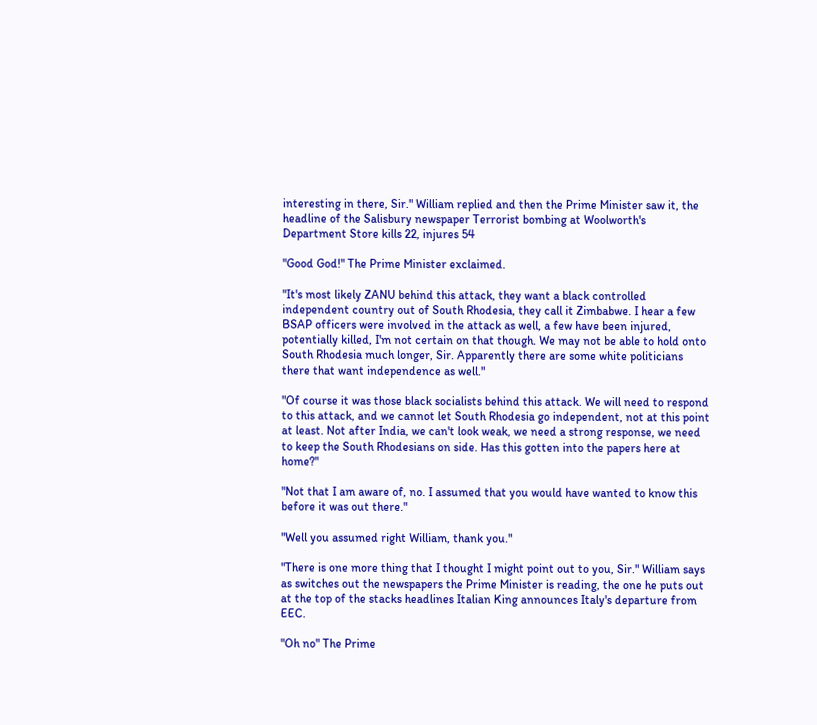interesting in there, Sir." William replied and then the Prime Minister saw it, the headline of the Salisbury newspaper Terrorist bombing at Woolworth's Department Store kills 22, injures 54

"Good God!" The Prime Minister exclaimed.

"It's most likely ZANU behind this attack, they want a black controlled independent country out of South Rhodesia, they call it Zimbabwe. I hear a few BSAP officers were involved in the attack as well, a few have been injured, potentially killed, I'm not certain on that though. We may not be able to hold onto South Rhodesia much longer, Sir. Apparently there are some white politicians there that want independence as well."

"Of course it was those black socialists behind this attack. We will need to respond to this attack, and we cannot let South Rhodesia go independent, not at this point at least. Not after India, we can't look weak, we need a strong response, we need to keep the South Rhodesians on side. Has this gotten into the papers here at home?"

"Not that I am aware of, no. I assumed that you would have wanted to know this before it was out there."

"Well you assumed right William, thank you."

"There is one more thing that I thought I might point out to you, Sir." William says as switches out the newspapers the Prime Minister is reading, the one he puts out at the top of the stacks headlines Italian King announces Italy's departure from EEC.

"Oh no" The Prime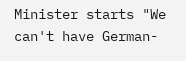Minister starts "We can't have German-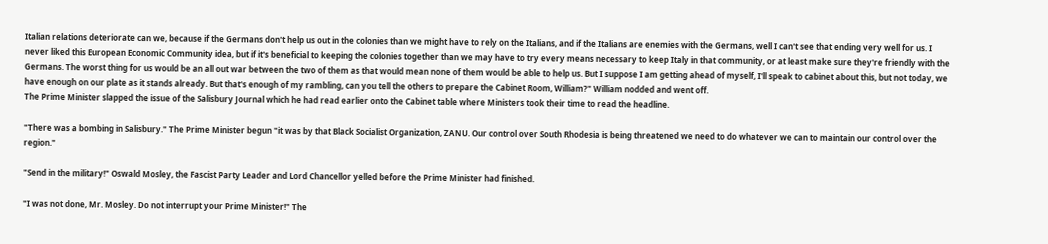Italian relations deteriorate can we, because if the Germans don't help us out in the colonies than we might have to rely on the Italians, and if the Italians are enemies with the Germans, well I can't see that ending very well for us. I never liked this European Economic Community idea, but if it's beneficial to keeping the colonies together than we may have to try every means necessary to keep Italy in that community, or at least make sure they're friendly with the Germans. The worst thing for us would be an all out war between the two of them as that would mean none of them would be able to help us. But I suppose I am getting ahead of myself, I'll speak to cabinet about this, but not today, we have enough on our plate as it stands already. But that's enough of my rambling, can you tell the others to prepare the Cabinet Room, William?" William nodded and went off.
The Prime Minister slapped the issue of the Salisbury Journal which he had read earlier onto the Cabinet table where Ministers took their time to read the headline.

"There was a bombing in Salisbury." The Prime Minister begun "it was by that Black Socialist Organization, ZANU. Our control over South Rhodesia is being threatened we need to do whatever we can to maintain our control over the region."

"Send in the military!" Oswald Mosley, the Fascist Party Leader and Lord Chancellor yelled before the Prime Minister had finished.

"I was not done, Mr. Mosley. Do not interrupt your Prime Minister!" The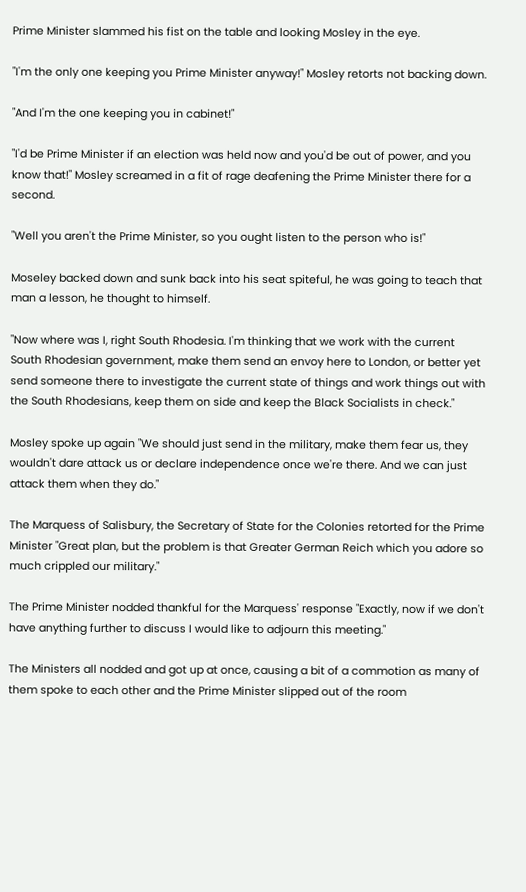Prime Minister slammed his fist on the table and looking Mosley in the eye.

"I'm the only one keeping you Prime Minister anyway!" Mosley retorts not backing down.

"And I'm the one keeping you in cabinet!"

"I'd be Prime Minister if an election was held now and you'd be out of power, and you know that!" Mosley screamed in a fit of rage deafening the Prime Minister there for a second.

"Well you aren't the Prime Minister, so you ought listen to the person who is!"

Moseley backed down and sunk back into his seat spiteful, he was going to teach that man a lesson, he thought to himself.

"Now where was I, right South Rhodesia. I'm thinking that we work with the current South Rhodesian government, make them send an envoy here to London, or better yet send someone there to investigate the current state of things and work things out with the South Rhodesians, keep them on side and keep the Black Socialists in check."

Mosley spoke up again "We should just send in the military, make them fear us, they wouldn't dare attack us or declare independence once we're there. And we can just attack them when they do."

The Marquess of Salisbury, the Secretary of State for the Colonies retorted for the Prime Minister "Great plan, but the problem is that Greater German Reich which you adore so much crippled our military."

The Prime Minister nodded thankful for the Marquess' response "Exactly, now if we don't have anything further to discuss I would like to adjourn this meeting."

The Ministers all nodded and got up at once, causing a bit of a commotion as many of them spoke to each other and the Prime Minister slipped out of the room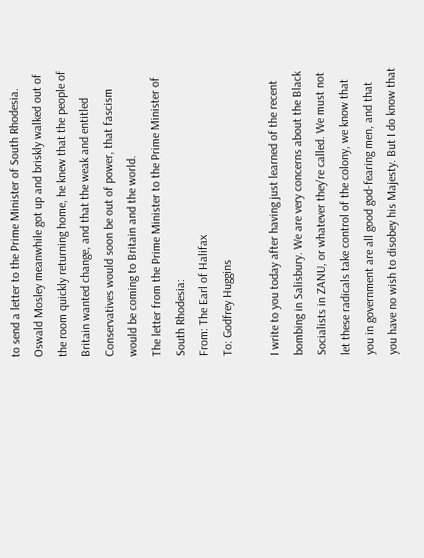to send a letter to the Prime Minister of South Rhodesia. Oswald Mosley meanwhile got up and briskly walked out of the room quickly returning home, he knew that the people of Britain wanted change, and that the weak and entitled Conservatives would soon be out of power, that fascism would be coming to Britain and the world.
The letter from the Prime Minister to the Prime Minister of South Rhodesia:
From: The Earl of Halifax
To: Godfrey Huggins

I write to you today after having just learned of the recent bombing in Salisbury. We are very concerns about the Black Socialists in ZANU, or whatever they're called. We must not let these radicals take control of the colony, we know that you in government are all good god-fearing men, and that you have no wish to disobey his Majesty. But I do know that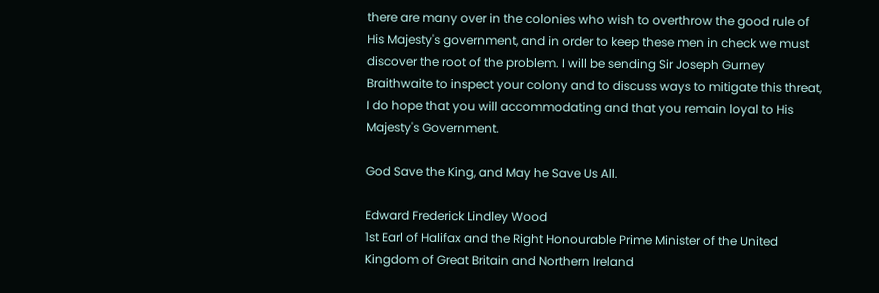there are many over in the colonies who wish to overthrow the good rule of His Majesty's government, and in order to keep these men in check we must discover the root of the problem. I will be sending Sir Joseph Gurney Braithwaite to inspect your colony and to discuss ways to mitigate this threat, I do hope that you will accommodating and that you remain loyal to His Majesty's Government.

God Save the King, and May he Save Us All.

Edward Frederick Lindley Wood
1st Earl of Halifax and the Right Honourable Prime Minister of the United Kingdom of Great Britain and Northern Ireland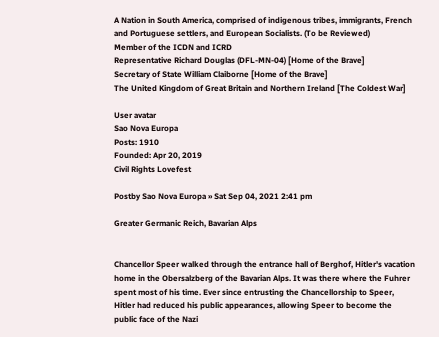A Nation in South America, comprised of indigenous tribes, immigrants, French and Portuguese settlers, and European Socialists. (To be Reviewed)
Member of the ICDN and ICRD
Representative Richard Douglas (DFL-MN-04) [Home of the Brave]
Secretary of State William Claiborne [Home of the Brave]
The United Kingdom of Great Britain and Northern Ireland [The Coldest War]

User avatar
Sao Nova Europa
Posts: 1910
Founded: Apr 20, 2019
Civil Rights Lovefest

Postby Sao Nova Europa » Sat Sep 04, 2021 2:41 pm

Greater Germanic Reich, Bavarian Alps


Chancellor Speer walked through the entrance hall of Berghof, Hitler's vacation home in the Obersalzberg of the Bavarian Alps. It was there where the Fuhrer spent most of his time. Ever since entrusting the Chancellorship to Speer, Hitler had reduced his public appearances, allowing Speer to become the public face of the Nazi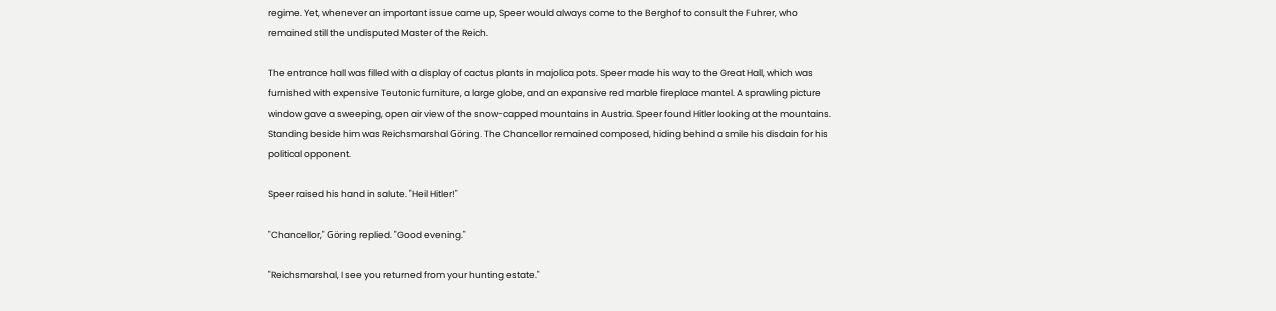regime. Yet, whenever an important issue came up, Speer would always come to the Berghof to consult the Fuhrer, who remained still the undisputed Master of the Reich.

The entrance hall was filled with a display of cactus plants in majolica pots. Speer made his way to the Great Hall, which was furnished with expensive Teutonic furniture, a large globe, and an expansive red marble fireplace mantel. A sprawling picture window gave a sweeping, open air view of the snow-capped mountains in Austria. Speer found Hitler looking at the mountains. Standing beside him was Reichsmarshal Göring. The Chancellor remained composed, hiding behind a smile his disdain for his political opponent.

Speer raised his hand in salute. "Heil Hitler!"

"Chancellor," Göring replied. "Good evening."

"Reichsmarshal, I see you returned from your hunting estate."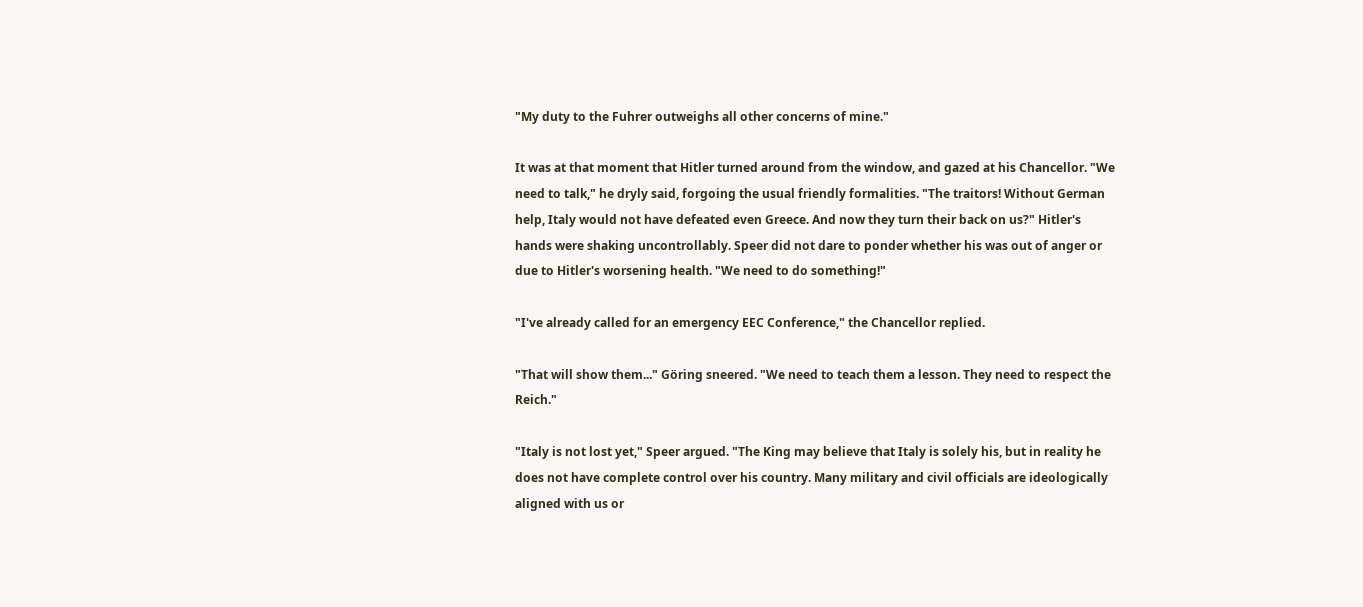"My duty to the Fuhrer outweighs all other concerns of mine."

It was at that moment that Hitler turned around from the window, and gazed at his Chancellor. "We need to talk," he dryly said, forgoing the usual friendly formalities. "The traitors! Without German help, Italy would not have defeated even Greece. And now they turn their back on us?" Hitler's hands were shaking uncontrollably. Speer did not dare to ponder whether his was out of anger or due to Hitler's worsening health. "We need to do something!"

"I've already called for an emergency EEC Conference," the Chancellor replied.

"That will show them..." Göring sneered. "We need to teach them a lesson. They need to respect the Reich."

"Italy is not lost yet," Speer argued. "The King may believe that Italy is solely his, but in reality he does not have complete control over his country. Many military and civil officials are ideologically aligned with us or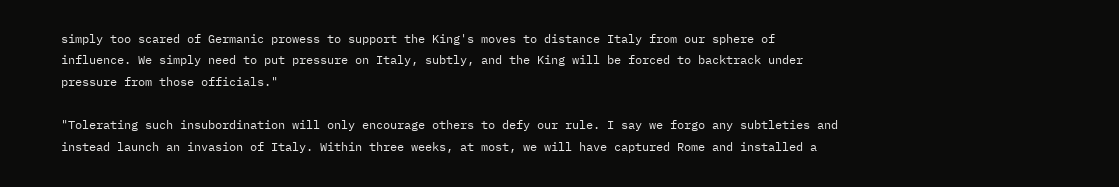simply too scared of Germanic prowess to support the King's moves to distance Italy from our sphere of influence. We simply need to put pressure on Italy, subtly, and the King will be forced to backtrack under pressure from those officials."

"Tolerating such insubordination will only encourage others to defy our rule. I say we forgo any subtleties and instead launch an invasion of Italy. Within three weeks, at most, we will have captured Rome and installed a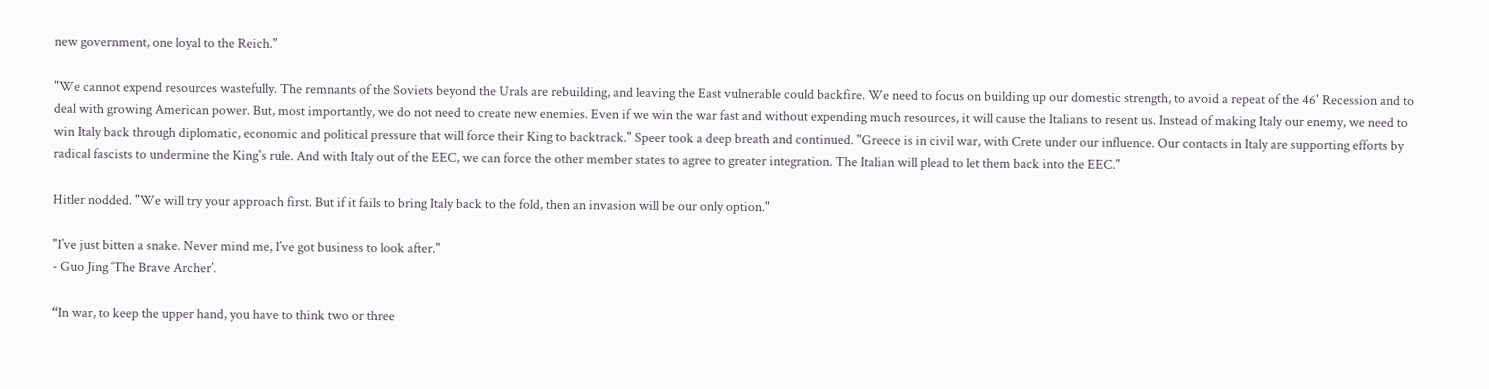new government, one loyal to the Reich."

"We cannot expend resources wastefully. The remnants of the Soviets beyond the Urals are rebuilding, and leaving the East vulnerable could backfire. We need to focus on building up our domestic strength, to avoid a repeat of the 46' Recession and to deal with growing American power. But, most importantly, we do not need to create new enemies. Even if we win the war fast and without expending much resources, it will cause the Italians to resent us. Instead of making Italy our enemy, we need to win Italy back through diplomatic, economic and political pressure that will force their King to backtrack." Speer took a deep breath and continued. "Greece is in civil war, with Crete under our influence. Our contacts in Italy are supporting efforts by radical fascists to undermine the King's rule. And with Italy out of the EEC, we can force the other member states to agree to greater integration. The Italian will plead to let them back into the EEC."

Hitler nodded. "We will try your approach first. But if it fails to bring Italy back to the fold, then an invasion will be our only option."

"I’ve just bitten a snake. Never mind me, I’ve got business to look after."
- Guo Jing ‘The Brave Archer’.

“In war, to keep the upper hand, you have to think two or three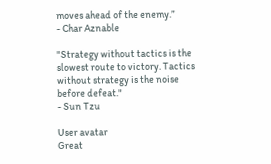moves ahead of the enemy.”
- Char Aznable

"Strategy without tactics is the slowest route to victory. Tactics without strategy is the noise before defeat."
- Sun Tzu

User avatar
Great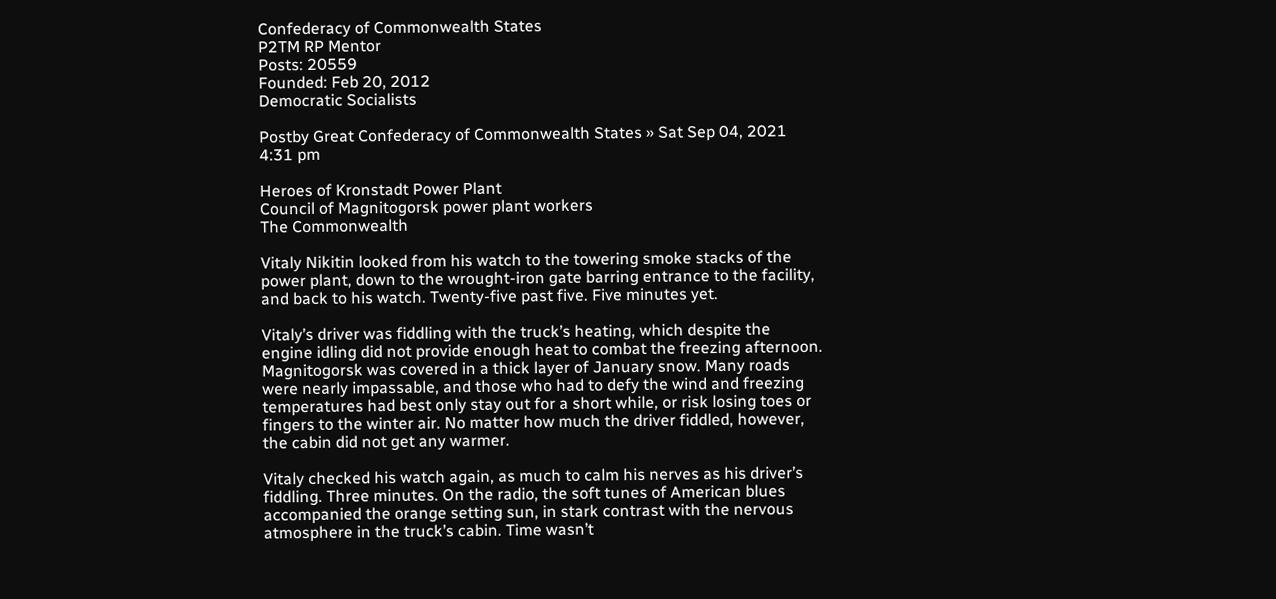Confederacy of Commonwealth States
P2TM RP Mentor
Posts: 20559
Founded: Feb 20, 2012
Democratic Socialists

Postby Great Confederacy of Commonwealth States » Sat Sep 04, 2021 4:31 pm

Heroes of Kronstadt Power Plant
Council of Magnitogorsk power plant workers
The Commonwealth

Vitaly Nikitin looked from his watch to the towering smoke stacks of the power plant, down to the wrought-iron gate barring entrance to the facility, and back to his watch. Twenty-five past five. Five minutes yet.

Vitaly’s driver was fiddling with the truck’s heating, which despite the engine idling did not provide enough heat to combat the freezing afternoon. Magnitogorsk was covered in a thick layer of January snow. Many roads were nearly impassable, and those who had to defy the wind and freezing temperatures had best only stay out for a short while, or risk losing toes or fingers to the winter air. No matter how much the driver fiddled, however, the cabin did not get any warmer.

Vitaly checked his watch again, as much to calm his nerves as his driver’s fiddling. Three minutes. On the radio, the soft tunes of American blues accompanied the orange setting sun, in stark contrast with the nervous atmosphere in the truck’s cabin. Time wasn’t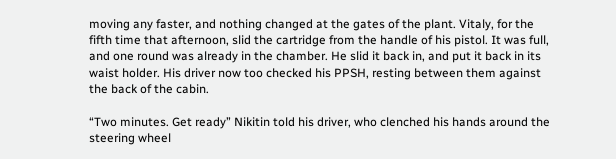moving any faster, and nothing changed at the gates of the plant. Vitaly, for the fifth time that afternoon, slid the cartridge from the handle of his pistol. It was full, and one round was already in the chamber. He slid it back in, and put it back in its waist holder. His driver now too checked his PPSH, resting between them against the back of the cabin.

“Two minutes. Get ready” Nikitin told his driver, who clenched his hands around the steering wheel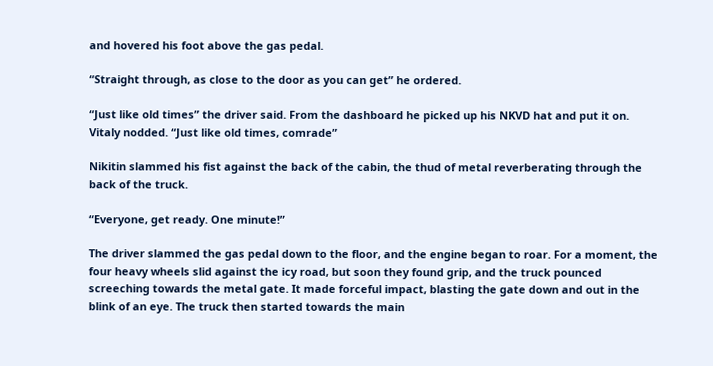and hovered his foot above the gas pedal.

“Straight through, as close to the door as you can get” he ordered.

“Just like old times” the driver said. From the dashboard he picked up his NKVD hat and put it on. Vitaly nodded. “Just like old times, comrade”

Nikitin slammed his fist against the back of the cabin, the thud of metal reverberating through the back of the truck.

“Everyone, get ready. One minute!”

The driver slammed the gas pedal down to the floor, and the engine began to roar. For a moment, the four heavy wheels slid against the icy road, but soon they found grip, and the truck pounced screeching towards the metal gate. It made forceful impact, blasting the gate down and out in the blink of an eye. The truck then started towards the main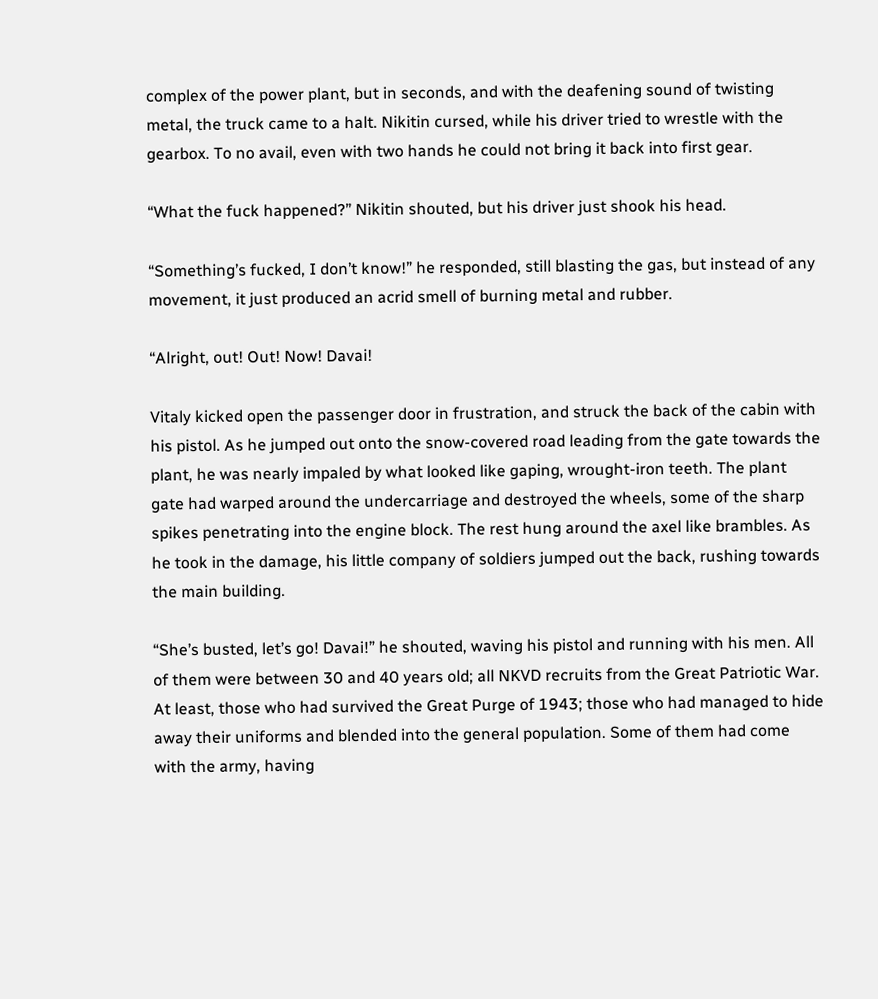complex of the power plant, but in seconds, and with the deafening sound of twisting metal, the truck came to a halt. Nikitin cursed, while his driver tried to wrestle with the gearbox. To no avail, even with two hands he could not bring it back into first gear.

“What the fuck happened?” Nikitin shouted, but his driver just shook his head.

“Something’s fucked, I don’t know!” he responded, still blasting the gas, but instead of any movement, it just produced an acrid smell of burning metal and rubber.

“Alright, out! Out! Now! Davai!

Vitaly kicked open the passenger door in frustration, and struck the back of the cabin with his pistol. As he jumped out onto the snow-covered road leading from the gate towards the plant, he was nearly impaled by what looked like gaping, wrought-iron teeth. The plant gate had warped around the undercarriage and destroyed the wheels, some of the sharp spikes penetrating into the engine block. The rest hung around the axel like brambles. As he took in the damage, his little company of soldiers jumped out the back, rushing towards the main building.

“She’s busted, let’s go! Davai!” he shouted, waving his pistol and running with his men. All of them were between 30 and 40 years old; all NKVD recruits from the Great Patriotic War. At least, those who had survived the Great Purge of 1943; those who had managed to hide away their uniforms and blended into the general population. Some of them had come with the army, having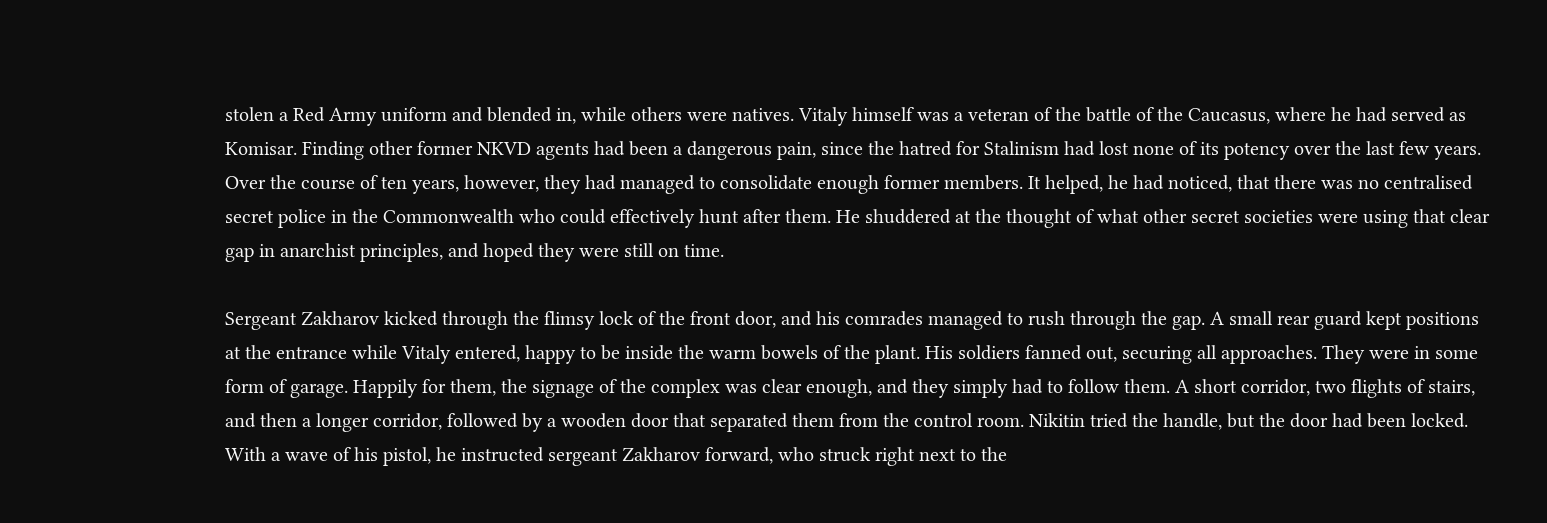stolen a Red Army uniform and blended in, while others were natives. Vitaly himself was a veteran of the battle of the Caucasus, where he had served as Komisar. Finding other former NKVD agents had been a dangerous pain, since the hatred for Stalinism had lost none of its potency over the last few years. Over the course of ten years, however, they had managed to consolidate enough former members. It helped, he had noticed, that there was no centralised secret police in the Commonwealth who could effectively hunt after them. He shuddered at the thought of what other secret societies were using that clear gap in anarchist principles, and hoped they were still on time.

Sergeant Zakharov kicked through the flimsy lock of the front door, and his comrades managed to rush through the gap. A small rear guard kept positions at the entrance while Vitaly entered, happy to be inside the warm bowels of the plant. His soldiers fanned out, securing all approaches. They were in some form of garage. Happily for them, the signage of the complex was clear enough, and they simply had to follow them. A short corridor, two flights of stairs, and then a longer corridor, followed by a wooden door that separated them from the control room. Nikitin tried the handle, but the door had been locked. With a wave of his pistol, he instructed sergeant Zakharov forward, who struck right next to the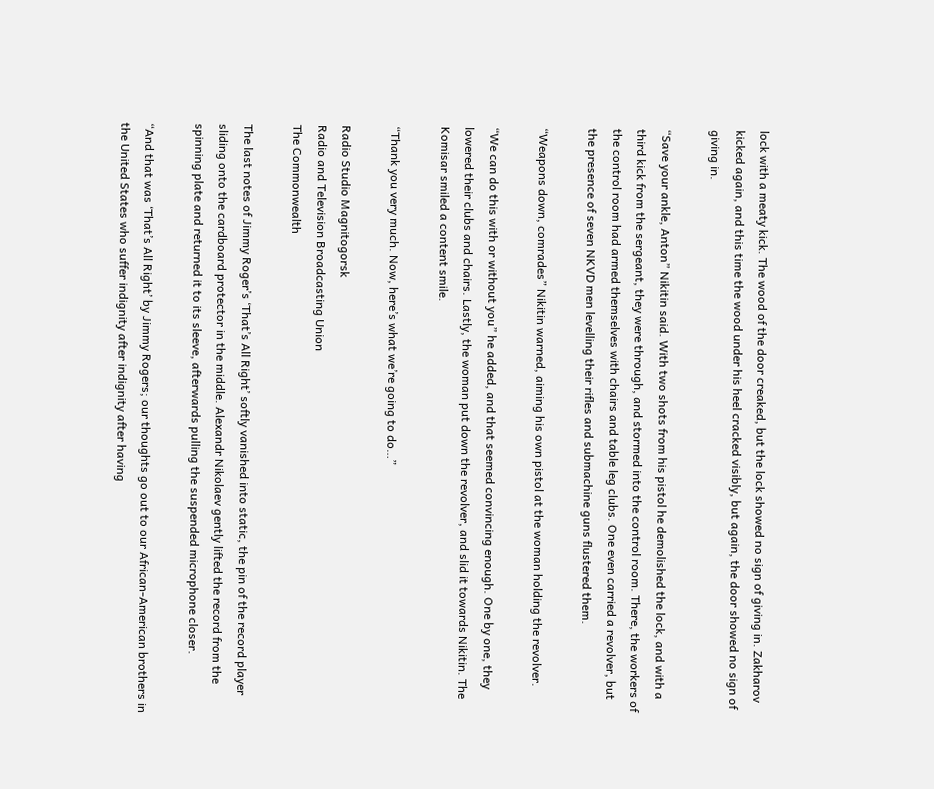lock with a meaty kick. The wood of the door creaked, but the lock showed no sign of giving in. Zakharov kicked again, and this time the wood under his heel cracked visibly, but again, the door showed no sign of giving in.

“Save your ankle, Anton” Nikitin said. With two shots from his pistol he demolished the lock, and with a third kick from the sergeant, they were through, and stormed into the control room. There, the workers of the control room had armed themselves with chairs and table leg clubs. One even carried a revolver, but the presence of seven NKVD men levelling their rifles and submachine guns flustered them.

“Weapons down, comrades” Nikitin warned, aiming his own pistol at the woman holding the revolver.

“We can do this with or without you” he added, and that seemed convincing enough. One by one, they lowered their clubs and chairs. Lastly, the woman put down the revolver, and slid it towards Nikitin. The Komisar smiled a content smile.

“Thank you very much. Now, here’s what we’re going to do…”

Radio Studio Magnitogorsk
Radio and Television Broadcasting Union
The Commonwealth

The last notes of Jimmy Roger’s ‘That’s All Right’ softly vanished into static, the pin of the record player sliding onto the cardboard protector in the middle. Alexandr Nikolaev gently lifted the record from the spinning plate and returned it to its sleeve, afterwards pulling the suspended microphone closer.

“And that was ‘That’s All Right’ by Jimmy Rogers; our thoughts go out to our African-American brothers in the United States who suffer indignity after indignity after having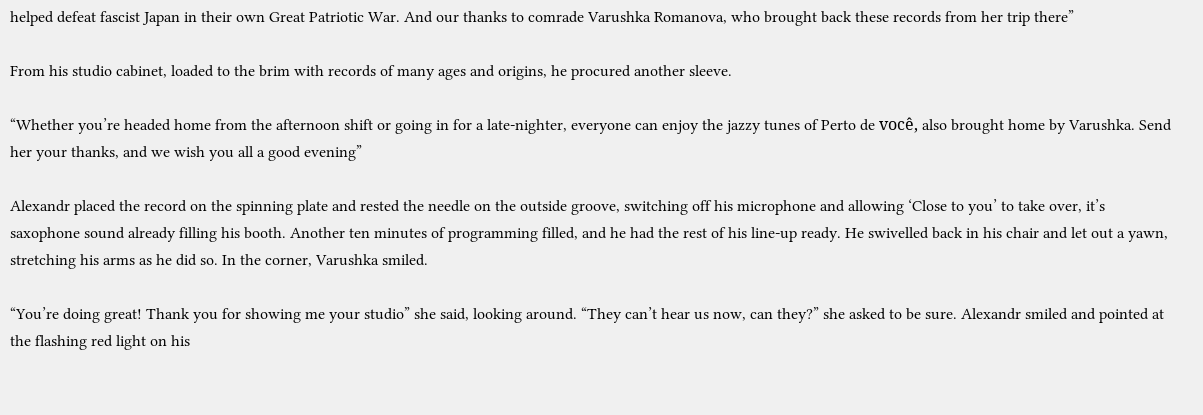helped defeat fascist Japan in their own Great Patriotic War. And our thanks to comrade Varushka Romanova, who brought back these records from her trip there”

From his studio cabinet, loaded to the brim with records of many ages and origins, he procured another sleeve.

“Whether you’re headed home from the afternoon shift or going in for a late-nighter, everyone can enjoy the jazzy tunes of Perto de você, also brought home by Varushka. Send her your thanks, and we wish you all a good evening”

Alexandr placed the record on the spinning plate and rested the needle on the outside groove, switching off his microphone and allowing ‘Close to you’ to take over, it’s saxophone sound already filling his booth. Another ten minutes of programming filled, and he had the rest of his line-up ready. He swivelled back in his chair and let out a yawn, stretching his arms as he did so. In the corner, Varushka smiled.

“You’re doing great! Thank you for showing me your studio” she said, looking around. “They can’t hear us now, can they?” she asked to be sure. Alexandr smiled and pointed at the flashing red light on his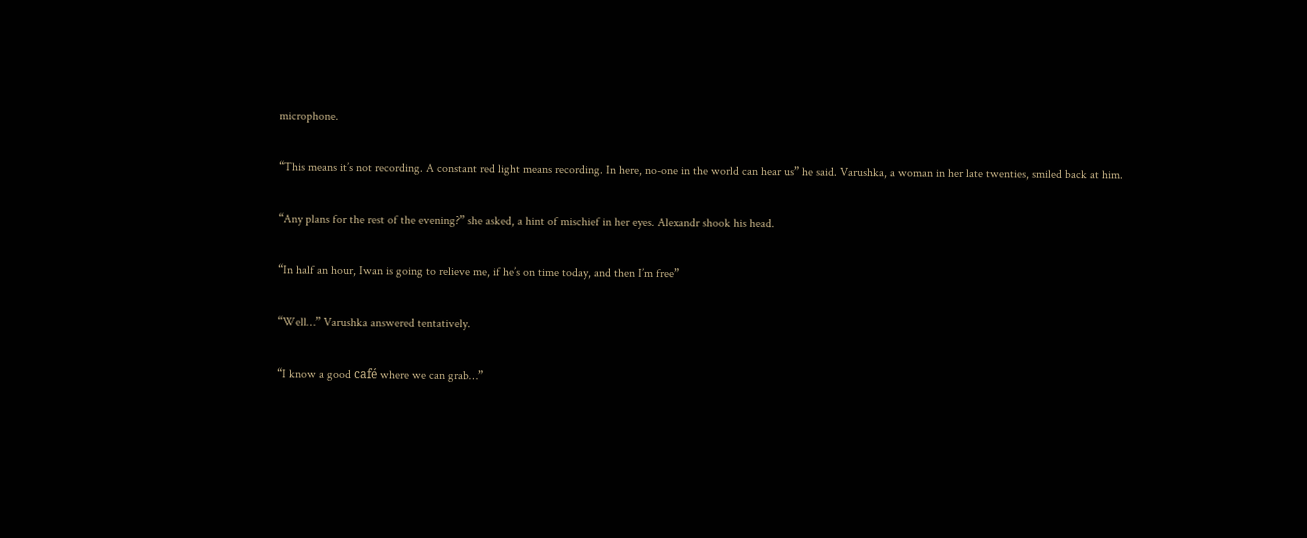microphone.

“This means it’s not recording. A constant red light means recording. In here, no-one in the world can hear us” he said. Varushka, a woman in her late twenties, smiled back at him.

“Any plans for the rest of the evening?” she asked, a hint of mischief in her eyes. Alexandr shook his head.

“In half an hour, Iwan is going to relieve me, if he’s on time today, and then I’m free”

“Well…” Varushka answered tentatively.

“I know a good café where we can grab…”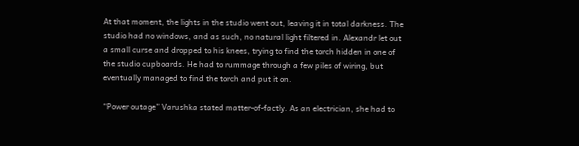At that moment, the lights in the studio went out, leaving it in total darkness. The studio had no windows, and as such, no natural light filtered in. Alexandr let out a small curse and dropped to his knees, trying to find the torch hidden in one of the studio cupboards. He had to rummage through a few piles of wiring, but eventually managed to find the torch and put it on.

“Power outage” Varushka stated matter-of-factly. As an electrician, she had to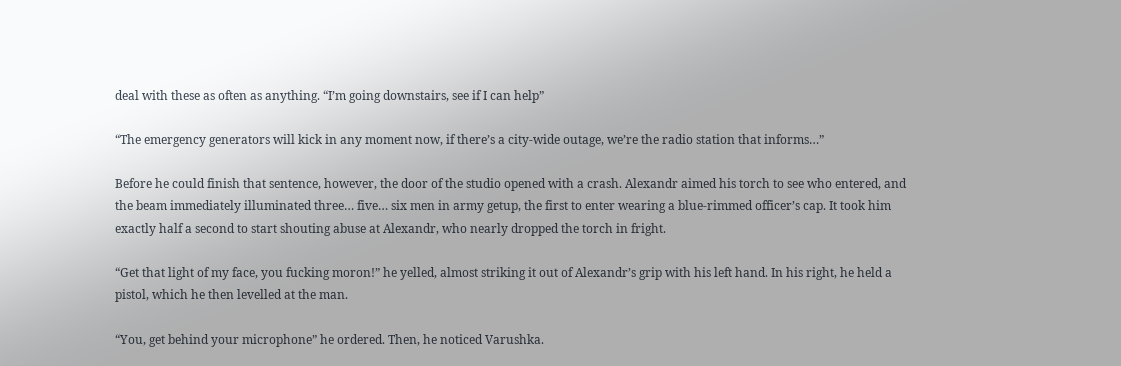deal with these as often as anything. “I’m going downstairs, see if I can help”

“The emergency generators will kick in any moment now, if there’s a city-wide outage, we’re the radio station that informs…”

Before he could finish that sentence, however, the door of the studio opened with a crash. Alexandr aimed his torch to see who entered, and the beam immediately illuminated three… five… six men in army getup, the first to enter wearing a blue-rimmed officer’s cap. It took him exactly half a second to start shouting abuse at Alexandr, who nearly dropped the torch in fright.

“Get that light of my face, you fucking moron!” he yelled, almost striking it out of Alexandr’s grip with his left hand. In his right, he held a pistol, which he then levelled at the man.

“You, get behind your microphone” he ordered. Then, he noticed Varushka.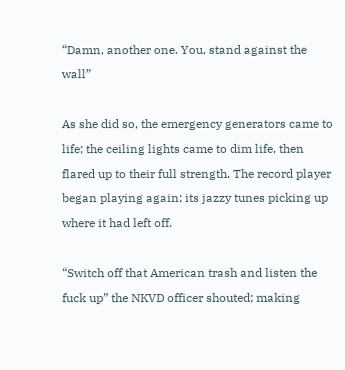“Damn, another one. You, stand against the wall”

As she did so, the emergency generators came to life; the ceiling lights came to dim life, then flared up to their full strength. The record player began playing again; its jazzy tunes picking up where it had left off.

“Switch off that American trash and listen the fuck up” the NKVD officer shouted; making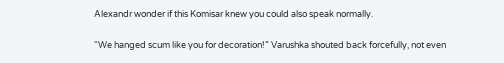Alexandr wonder if this Komisar knew you could also speak normally.

“We hanged scum like you for decoration!” Varushka shouted back forcefully, not even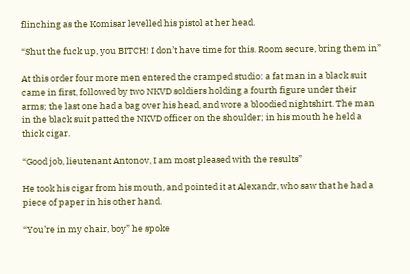flinching as the Komisar levelled his pistol at her head.

“Shut the fuck up, you BITCH! I don’t have time for this. Room secure, bring them in”

At this order four more men entered the cramped studio: a fat man in a black suit came in first, followed by two NKVD soldiers holding a fourth figure under their arms; the last one had a bag over his head, and wore a bloodied nightshirt. The man in the black suit patted the NKVD officer on the shoulder; in his mouth he held a thick cigar.

“Good job, lieutenant Antonov, I am most pleased with the results”

He took his cigar from his mouth, and pointed it at Alexandr, who saw that he had a piece of paper in his other hand.

“You’re in my chair, boy” he spoke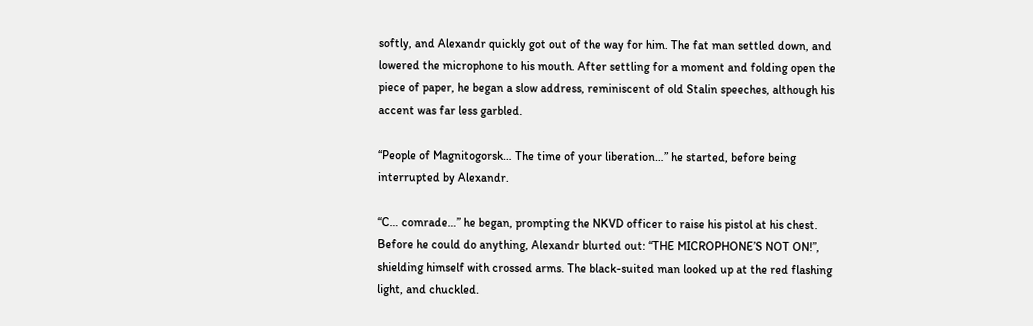softly, and Alexandr quickly got out of the way for him. The fat man settled down, and lowered the microphone to his mouth. After settling for a moment and folding open the piece of paper, he began a slow address, reminiscent of old Stalin speeches, although his accent was far less garbled.

“People of Magnitogorsk… The time of your liberation…” he started, before being interrupted by Alexandr.

“C… comrade…” he began, prompting the NKVD officer to raise his pistol at his chest. Before he could do anything, Alexandr blurted out: “THE MICROPHONE’S NOT ON!”, shielding himself with crossed arms. The black-suited man looked up at the red flashing light, and chuckled.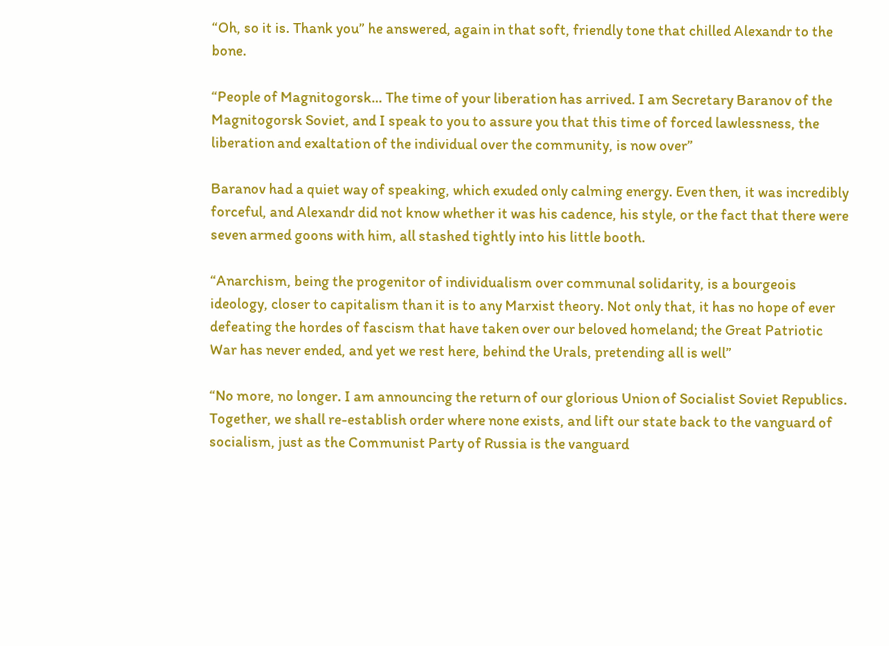“Oh, so it is. Thank you” he answered, again in that soft, friendly tone that chilled Alexandr to the bone.

“People of Magnitogorsk… The time of your liberation has arrived. I am Secretary Baranov of the Magnitogorsk Soviet, and I speak to you to assure you that this time of forced lawlessness, the liberation and exaltation of the individual over the community, is now over”

Baranov had a quiet way of speaking, which exuded only calming energy. Even then, it was incredibly forceful, and Alexandr did not know whether it was his cadence, his style, or the fact that there were seven armed goons with him, all stashed tightly into his little booth.

“Anarchism, being the progenitor of individualism over communal solidarity, is a bourgeois ideology, closer to capitalism than it is to any Marxist theory. Not only that, it has no hope of ever defeating the hordes of fascism that have taken over our beloved homeland; the Great Patriotic War has never ended, and yet we rest here, behind the Urals, pretending all is well”

“No more, no longer. I am announcing the return of our glorious Union of Socialist Soviet Republics. Together, we shall re-establish order where none exists, and lift our state back to the vanguard of socialism, just as the Communist Party of Russia is the vanguard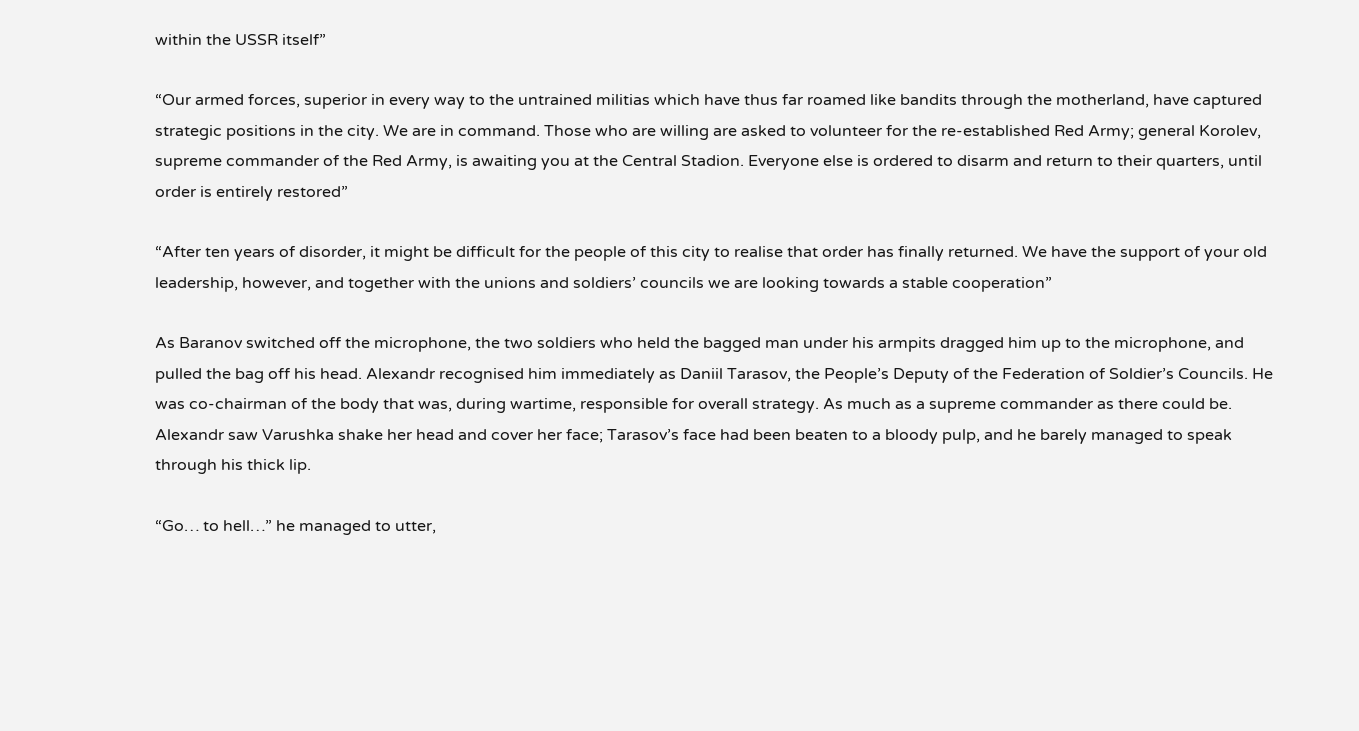within the USSR itself”

“Our armed forces, superior in every way to the untrained militias which have thus far roamed like bandits through the motherland, have captured strategic positions in the city. We are in command. Those who are willing are asked to volunteer for the re-established Red Army; general Korolev, supreme commander of the Red Army, is awaiting you at the Central Stadion. Everyone else is ordered to disarm and return to their quarters, until order is entirely restored”

“After ten years of disorder, it might be difficult for the people of this city to realise that order has finally returned. We have the support of your old leadership, however, and together with the unions and soldiers’ councils we are looking towards a stable cooperation”

As Baranov switched off the microphone, the two soldiers who held the bagged man under his armpits dragged him up to the microphone, and pulled the bag off his head. Alexandr recognised him immediately as Daniil Tarasov, the People’s Deputy of the Federation of Soldier’s Councils. He was co-chairman of the body that was, during wartime, responsible for overall strategy. As much as a supreme commander as there could be. Alexandr saw Varushka shake her head and cover her face; Tarasov’s face had been beaten to a bloody pulp, and he barely managed to speak through his thick lip.

“Go… to hell…” he managed to utter,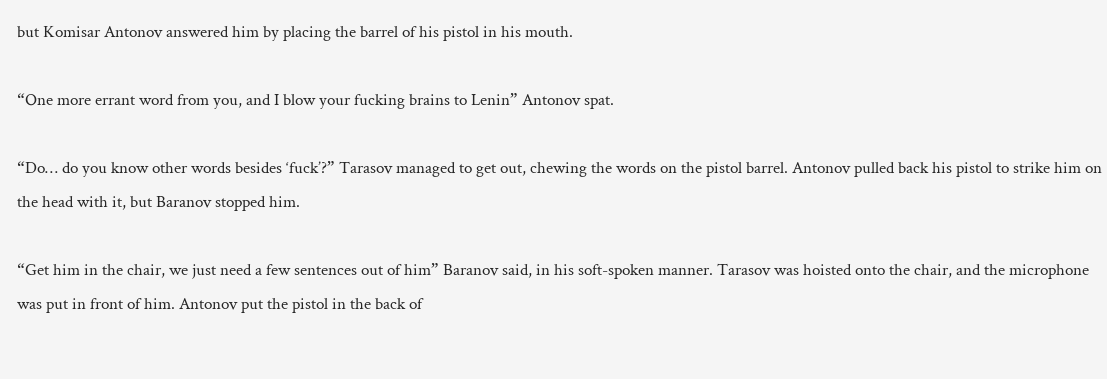but Komisar Antonov answered him by placing the barrel of his pistol in his mouth.

“One more errant word from you, and I blow your fucking brains to Lenin” Antonov spat.

“Do… do you know other words besides ‘fuck’?” Tarasov managed to get out, chewing the words on the pistol barrel. Antonov pulled back his pistol to strike him on the head with it, but Baranov stopped him.

“Get him in the chair, we just need a few sentences out of him” Baranov said, in his soft-spoken manner. Tarasov was hoisted onto the chair, and the microphone was put in front of him. Antonov put the pistol in the back of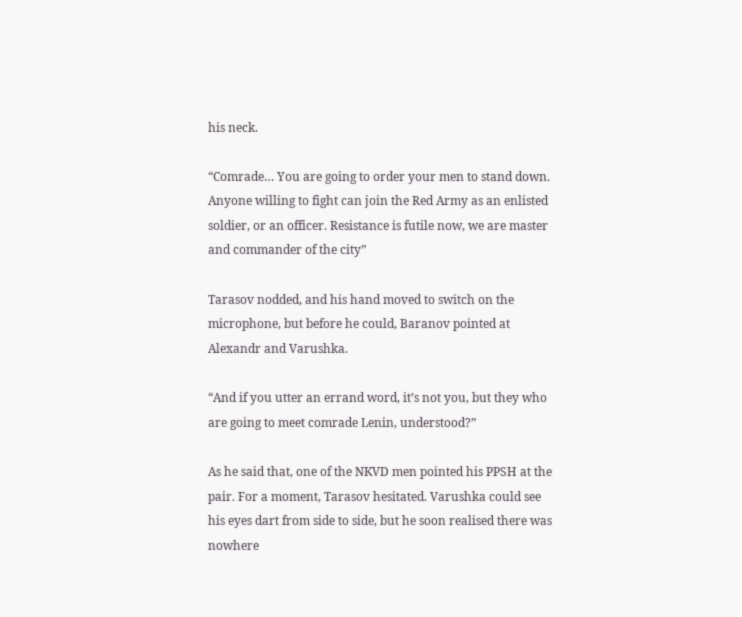his neck.

“Comrade… You are going to order your men to stand down. Anyone willing to fight can join the Red Army as an enlisted soldier, or an officer. Resistance is futile now, we are master and commander of the city”

Tarasov nodded, and his hand moved to switch on the microphone, but before he could, Baranov pointed at Alexandr and Varushka.

“And if you utter an errand word, it’s not you, but they who are going to meet comrade Lenin, understood?”

As he said that, one of the NKVD men pointed his PPSH at the pair. For a moment, Tarasov hesitated. Varushka could see his eyes dart from side to side, but he soon realised there was nowhere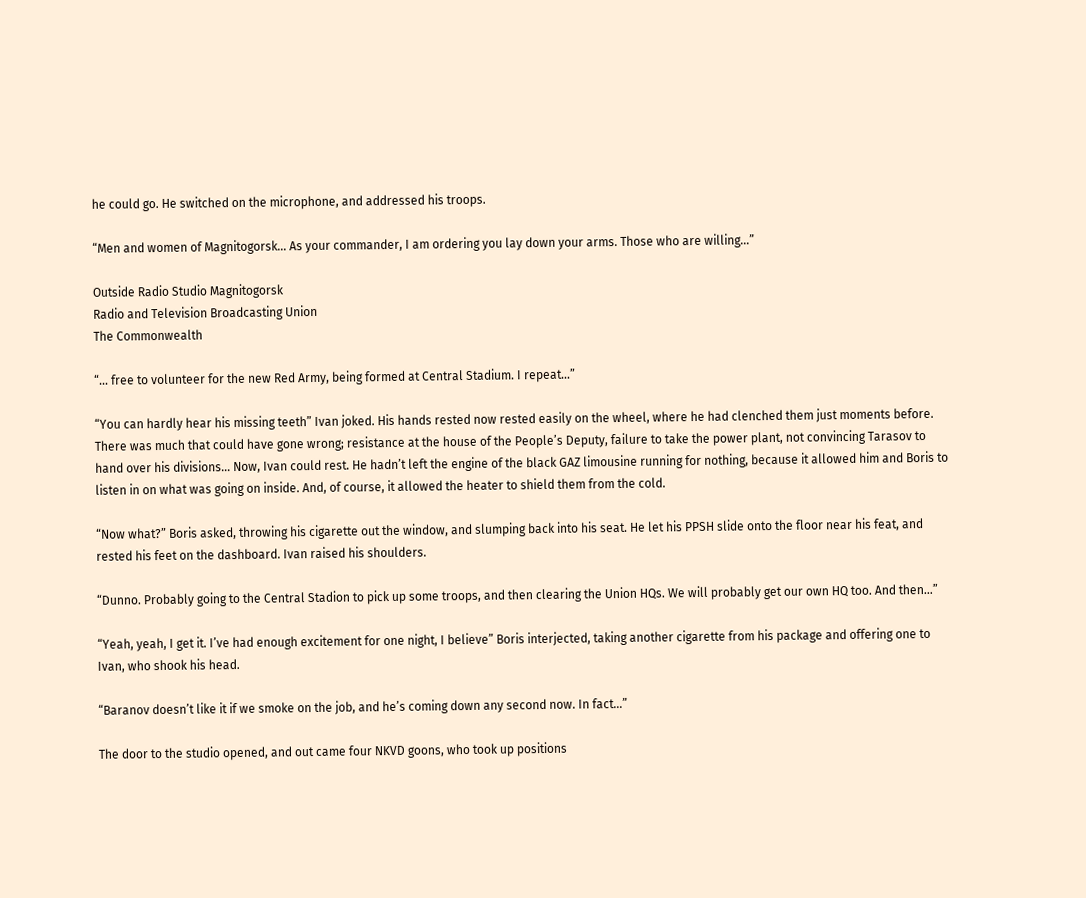he could go. He switched on the microphone, and addressed his troops.

“Men and women of Magnitogorsk… As your commander, I am ordering you lay down your arms. Those who are willing…”

Outside Radio Studio Magnitogorsk
Radio and Television Broadcasting Union
The Commonwealth

“… free to volunteer for the new Red Army, being formed at Central Stadium. I repeat…”

“You can hardly hear his missing teeth” Ivan joked. His hands rested now rested easily on the wheel, where he had clenched them just moments before. There was much that could have gone wrong; resistance at the house of the People’s Deputy, failure to take the power plant, not convincing Tarasov to hand over his divisions… Now, Ivan could rest. He hadn’t left the engine of the black GAZ limousine running for nothing, because it allowed him and Boris to listen in on what was going on inside. And, of course, it allowed the heater to shield them from the cold.

“Now what?” Boris asked, throwing his cigarette out the window, and slumping back into his seat. He let his PPSH slide onto the floor near his feat, and rested his feet on the dashboard. Ivan raised his shoulders.

“Dunno. Probably going to the Central Stadion to pick up some troops, and then clearing the Union HQs. We will probably get our own HQ too. And then…”

“Yeah, yeah, I get it. I’ve had enough excitement for one night, I believe” Boris interjected, taking another cigarette from his package and offering one to Ivan, who shook his head.

“Baranov doesn’t like it if we smoke on the job, and he’s coming down any second now. In fact…”

The door to the studio opened, and out came four NKVD goons, who took up positions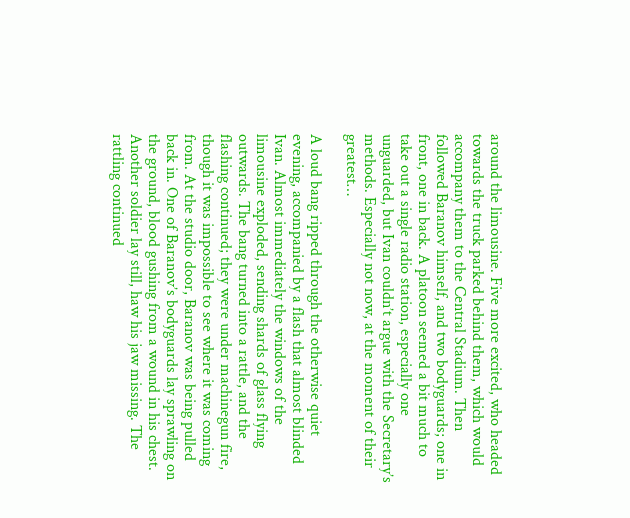around the limousine. Five more excited, who headed towards the truck parked behind them, which would accompany them to the Central Stadium. Then followed Baranov himself, and two bodyguards; one in front, one in back. A platoon seemed a bit much to take out a single radio station, especially one unguarded, but Ivan couldn’t argue with the Secretary’s methods. Especially not now, at the moment of their greatest…

A loud bang ripped through the otherwise quiet evening, accompanied by a flash that almost blinded Ivan. Almost immediately the windows of the limousine exploded, sending shards of glass flying outwards. The bang turned into a rattle, and the flashing continued; they were under machinegun fire, though it was impossible to see where it was coming from. At the studio door, Baranov was being pulled back in. One of Baranov’s bodyguards lay sprawling on the ground, blood gushing from a wound in his chest. Another soldier lay still, haw his jaw missing. The rattling continued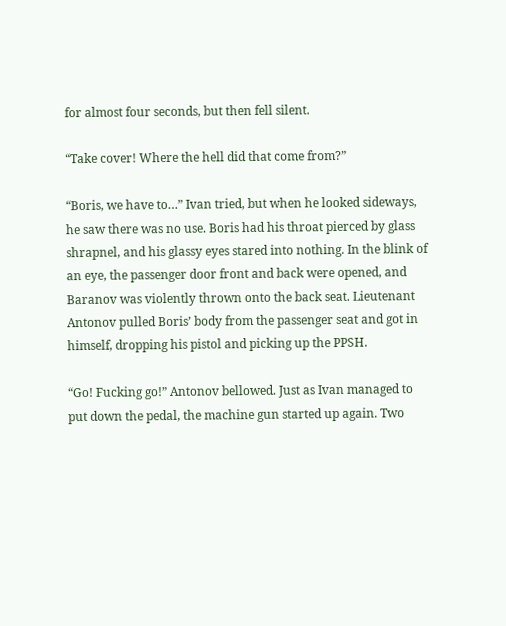for almost four seconds, but then fell silent.

“Take cover! Where the hell did that come from?”

“Boris, we have to…” Ivan tried, but when he looked sideways, he saw there was no use. Boris had his throat pierced by glass shrapnel, and his glassy eyes stared into nothing. In the blink of an eye, the passenger door front and back were opened, and Baranov was violently thrown onto the back seat. Lieutenant Antonov pulled Boris’ body from the passenger seat and got in himself, dropping his pistol and picking up the PPSH.

“Go! Fucking go!” Antonov bellowed. Just as Ivan managed to put down the pedal, the machine gun started up again. Two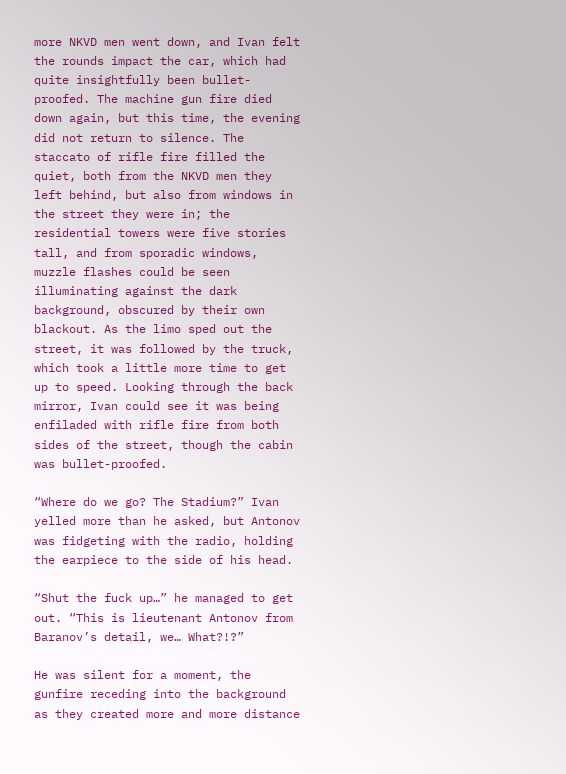more NKVD men went down, and Ivan felt the rounds impact the car, which had quite insightfully been bullet-proofed. The machine gun fire died down again, but this time, the evening did not return to silence. The staccato of rifle fire filled the quiet, both from the NKVD men they left behind, but also from windows in the street they were in; the residential towers were five stories tall, and from sporadic windows, muzzle flashes could be seen illuminating against the dark background, obscured by their own blackout. As the limo sped out the street, it was followed by the truck, which took a little more time to get up to speed. Looking through the back mirror, Ivan could see it was being enfiladed with rifle fire from both sides of the street, though the cabin was bullet-proofed.

“Where do we go? The Stadium?” Ivan yelled more than he asked, but Antonov was fidgeting with the radio, holding the earpiece to the side of his head.

“Shut the fuck up…” he managed to get out. “This is lieutenant Antonov from Baranov’s detail, we… What?!?”

He was silent for a moment, the gunfire receding into the background as they created more and more distance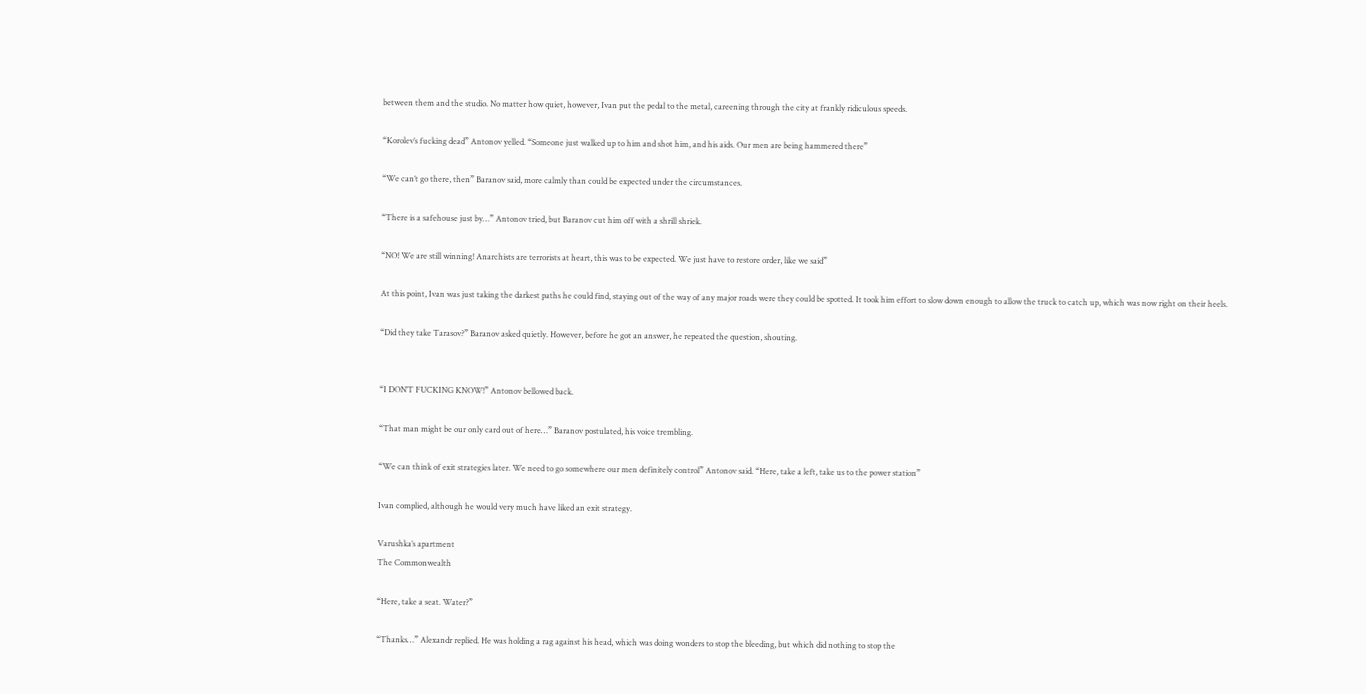between them and the studio. No matter how quiet, however, Ivan put the pedal to the metal, careening through the city at frankly ridiculous speeds.

“Korolev’s fucking dead” Antonov yelled. “Someone just walked up to him and shot him, and his aids. Our men are being hammered there”

“We can’t go there, then” Baranov said, more calmly than could be expected under the circumstances.

“There is a safehouse just by…” Antonov tried, but Baranov cut him off with a shrill shriek.

“NO! We are still winning! Anarchists are terrorists at heart, this was to be expected. We just have to restore order, like we said”

At this point, Ivan was just taking the darkest paths he could find, staying out of the way of any major roads were they could be spotted. It took him effort to slow down enough to allow the truck to catch up, which was now right on their heels.

“Did they take Tarasov?” Baranov asked quietly. However, before he got an answer, he repeated the question, shouting.


“I DON’T FUCKING KNOW!” Antonov bellowed back.

“That man might be our only card out of here…” Baranov postulated, his voice trembling.

“We can think of exit strategies later. We need to go somewhere our men definitely control” Antonov said. “Here, take a left, take us to the power station”

Ivan complied, although he would very much have liked an exit strategy.

Varushka’s apartment
The Commonwealth

“Here, take a seat. Water?”

“Thanks…” Alexandr replied. He was holding a rag against his head, which was doing wonders to stop the bleeding, but which did nothing to stop the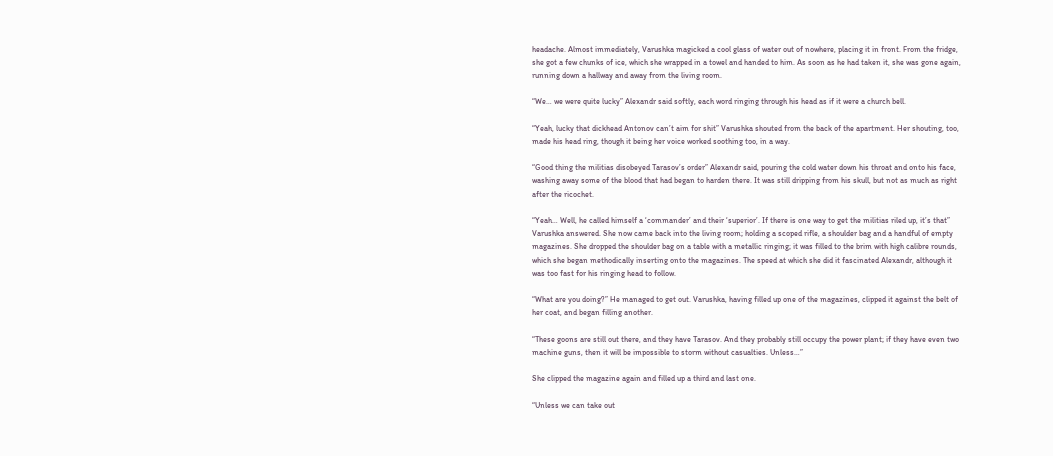headache. Almost immediately, Varushka magicked a cool glass of water out of nowhere, placing it in front. From the fridge, she got a few chunks of ice, which she wrapped in a towel and handed to him. As soon as he had taken it, she was gone again, running down a hallway and away from the living room.

“We… we were quite lucky” Alexandr said softly, each word ringing through his head as if it were a church bell.

“Yeah, lucky that dickhead Antonov can’t aim for shit” Varushka shouted from the back of the apartment. Her shouting, too, made his head ring, though it being her voice worked soothing too, in a way.

“Good thing the militias disobeyed Tarasov’s order” Alexandr said, pouring the cold water down his throat and onto his face, washing away some of the blood that had began to harden there. It was still dripping from his skull, but not as much as right after the ricochet.

“Yeah… Well, he called himself a ‘commander’ and their ‘superior’. If there is one way to get the militias riled up, it’s that” Varushka answered. She now came back into the living room; holding a scoped rifle, a shoulder bag and a handful of empty magazines. She dropped the shoulder bag on a table with a metallic ringing; it was filled to the brim with high calibre rounds, which she began methodically inserting onto the magazines. The speed at which she did it fascinated Alexandr, although it was too fast for his ringing head to follow.

“What are you doing?” He managed to get out. Varushka, having filled up one of the magazines, clipped it against the belt of her coat, and began filling another.

“These goons are still out there, and they have Tarasov. And they probably still occupy the power plant; if they have even two machine guns, then it will be impossible to storm without casualties. Unless…”

She clipped the magazine again and filled up a third and last one.

“Unless we can take out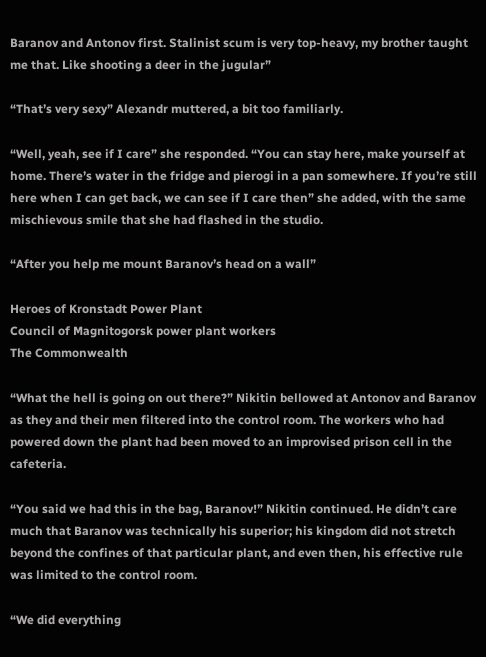Baranov and Antonov first. Stalinist scum is very top-heavy, my brother taught me that. Like shooting a deer in the jugular”

“That’s very sexy” Alexandr muttered, a bit too familiarly.

“Well, yeah, see if I care” she responded. “You can stay here, make yourself at home. There’s water in the fridge and pierogi in a pan somewhere. If you’re still here when I can get back, we can see if I care then” she added, with the same mischievous smile that she had flashed in the studio.

“After you help me mount Baranov’s head on a wall”

Heroes of Kronstadt Power Plant
Council of Magnitogorsk power plant workers
The Commonwealth

“What the hell is going on out there?” Nikitin bellowed at Antonov and Baranov as they and their men filtered into the control room. The workers who had powered down the plant had been moved to an improvised prison cell in the cafeteria.

“You said we had this in the bag, Baranov!” Nikitin continued. He didn’t care much that Baranov was technically his superior; his kingdom did not stretch beyond the confines of that particular plant, and even then, his effective rule was limited to the control room.

“We did everything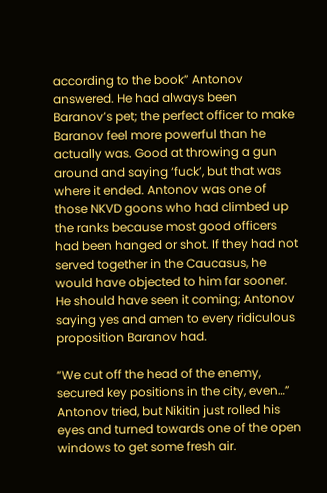according to the book” Antonov answered. He had always been Baranov’s pet; the perfect officer to make Baranov feel more powerful than he actually was. Good at throwing a gun around and saying ‘fuck’, but that was where it ended. Antonov was one of those NKVD goons who had climbed up the ranks because most good officers had been hanged or shot. If they had not served together in the Caucasus, he would have objected to him far sooner. He should have seen it coming; Antonov saying yes and amen to every ridiculous proposition Baranov had.

“We cut off the head of the enemy, secured key positions in the city, even…” Antonov tried, but Nikitin just rolled his eyes and turned towards one of the open windows to get some fresh air.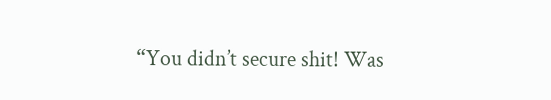“You didn’t secure shit! Was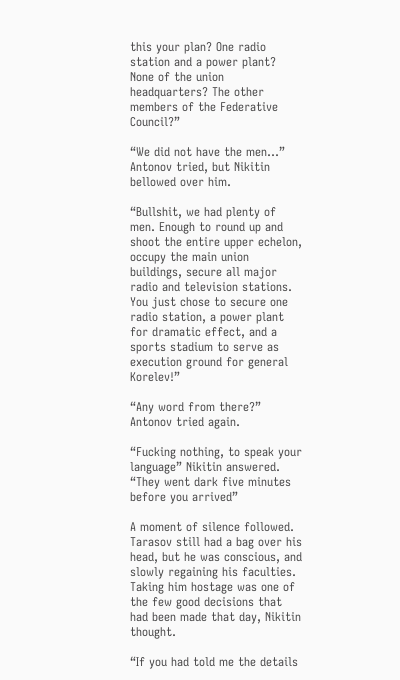this your plan? One radio station and a power plant? None of the union headquarters? The other members of the Federative Council?”

“We did not have the men…” Antonov tried, but Nikitin bellowed over him.

“Bullshit, we had plenty of men. Enough to round up and shoot the entire upper echelon, occupy the main union buildings, secure all major radio and television stations. You just chose to secure one radio station, a power plant for dramatic effect, and a sports stadium to serve as execution ground for general Korelev!”

“Any word from there?” Antonov tried again.

“Fucking nothing, to speak your language” Nikitin answered. “They went dark five minutes before you arrived”

A moment of silence followed. Tarasov still had a bag over his head, but he was conscious, and slowly regaining his faculties. Taking him hostage was one of the few good decisions that had been made that day, Nikitin thought.

“If you had told me the details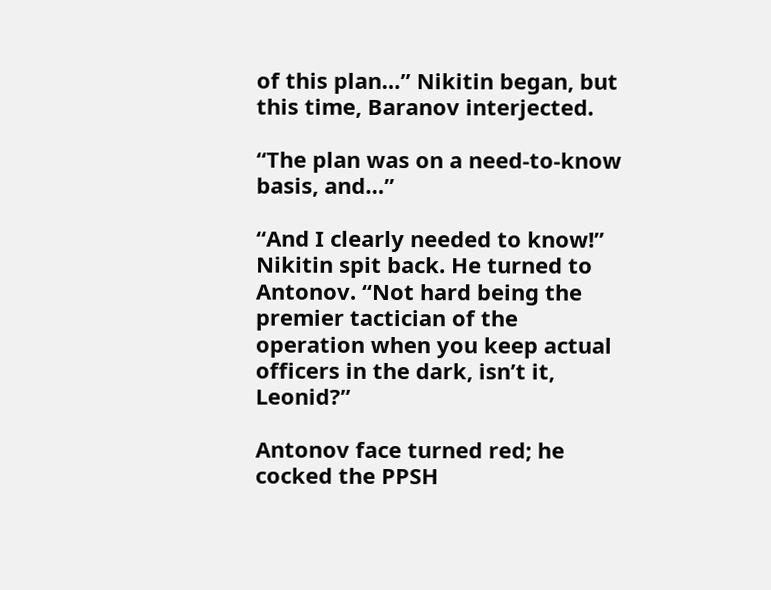of this plan…” Nikitin began, but this time, Baranov interjected.

“The plan was on a need-to-know basis, and…”

“And I clearly needed to know!” Nikitin spit back. He turned to Antonov. “Not hard being the premier tactician of the operation when you keep actual officers in the dark, isn’t it, Leonid?”

Antonov face turned red; he cocked the PPSH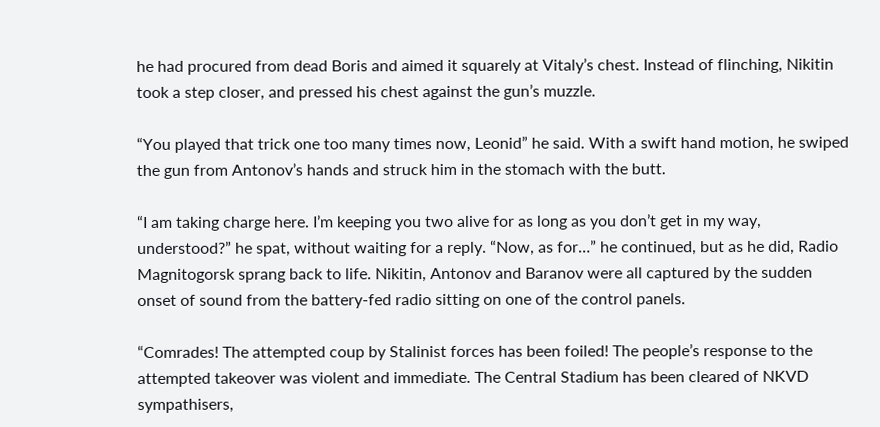he had procured from dead Boris and aimed it squarely at Vitaly’s chest. Instead of flinching, Nikitin took a step closer, and pressed his chest against the gun’s muzzle.

“You played that trick one too many times now, Leonid” he said. With a swift hand motion, he swiped the gun from Antonov’s hands and struck him in the stomach with the butt.

“I am taking charge here. I’m keeping you two alive for as long as you don’t get in my way, understood?” he spat, without waiting for a reply. “Now, as for…” he continued, but as he did, Radio Magnitogorsk sprang back to life. Nikitin, Antonov and Baranov were all captured by the sudden onset of sound from the battery-fed radio sitting on one of the control panels.

“Comrades! The attempted coup by Stalinist forces has been foiled! The people’s response to the attempted takeover was violent and immediate. The Central Stadium has been cleared of NKVD sympathisers,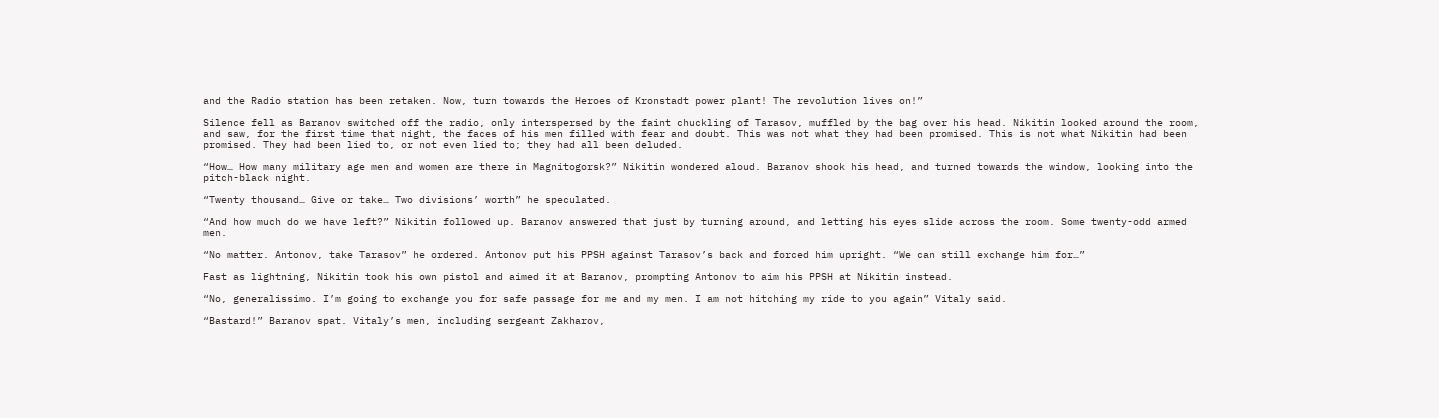and the Radio station has been retaken. Now, turn towards the Heroes of Kronstadt power plant! The revolution lives on!”

Silence fell as Baranov switched off the radio, only interspersed by the faint chuckling of Tarasov, muffled by the bag over his head. Nikitin looked around the room, and saw, for the first time that night, the faces of his men filled with fear and doubt. This was not what they had been promised. This is not what Nikitin had been promised. They had been lied to, or not even lied to; they had all been deluded.

“How… How many military age men and women are there in Magnitogorsk?” Nikitin wondered aloud. Baranov shook his head, and turned towards the window, looking into the pitch-black night.

“Twenty thousand… Give or take… Two divisions’ worth” he speculated.

“And how much do we have left?” Nikitin followed up. Baranov answered that just by turning around, and letting his eyes slide across the room. Some twenty-odd armed men.

“No matter. Antonov, take Tarasov” he ordered. Antonov put his PPSH against Tarasov’s back and forced him upright. “We can still exchange him for…”

Fast as lightning, Nikitin took his own pistol and aimed it at Baranov, prompting Antonov to aim his PPSH at Nikitin instead.

“No, generalissimo. I’m going to exchange you for safe passage for me and my men. I am not hitching my ride to you again” Vitaly said.

“Bastard!” Baranov spat. Vitaly’s men, including sergeant Zakharov,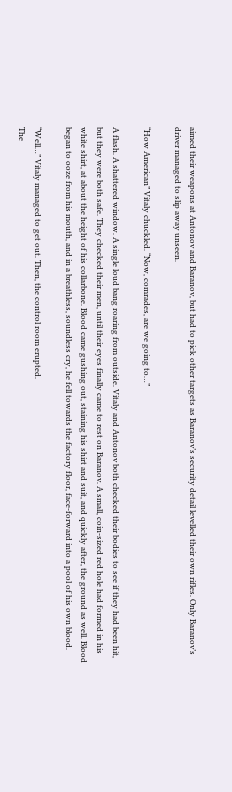aimed their weapons at Antonov and Baranov, but had to pick other targets as Baranov’s security detail levelled their own rifles. Only Baranov’s driver managed to slip away unseen.

“How American” Vitaly chuckled. “Now, comrades, are we going to…”

A flash. A shattered window. A single loud bang roaring from outside. Vitaly and Antonov both checked their bodies to see if they had been hit, but they were both safe. They checked their men, until their eyes finally came to rest on Baranov. A small, coin-sized red hole had formed in his white shirt, at about the height of his collarbone. Blood came gushing out, staining his shirt and suit, and quickly after, the ground as well. Blood began to ooze from his mouth, and in a breathless, soundless cry, he fell towards the factory floor, face-forward into a pool of his own blood.

“Well…” Vitaly managed to get out. Then, the control room erupted.
The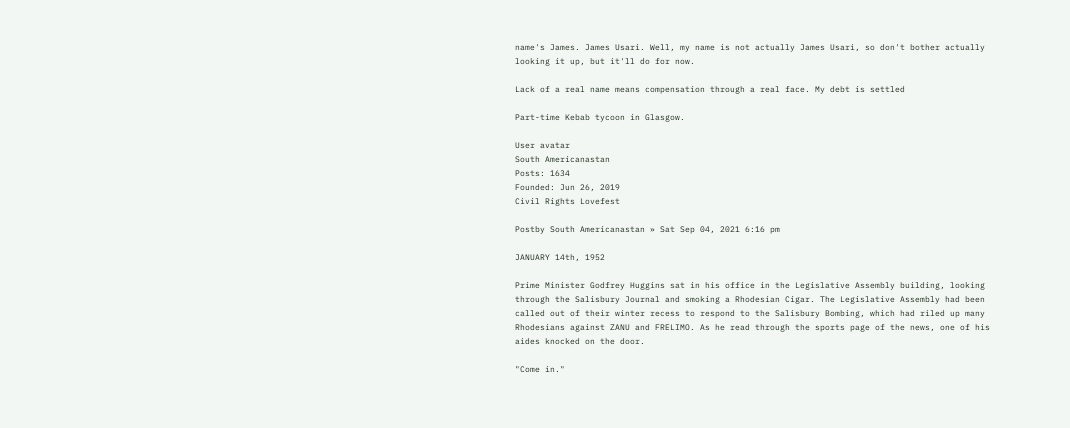name's James. James Usari. Well, my name is not actually James Usari, so don't bother actually looking it up, but it'll do for now.

Lack of a real name means compensation through a real face. My debt is settled

Part-time Kebab tycoon in Glasgow.

User avatar
South Americanastan
Posts: 1634
Founded: Jun 26, 2019
Civil Rights Lovefest

Postby South Americanastan » Sat Sep 04, 2021 6:16 pm

JANUARY 14th, 1952

Prime Minister Godfrey Huggins sat in his office in the Legislative Assembly building, looking through the Salisbury Journal and smoking a Rhodesian Cigar. The Legislative Assembly had been called out of their winter recess to respond to the Salisbury Bombing, which had riled up many Rhodesians against ZANU and FRELIMO. As he read through the sports page of the news, one of his aides knocked on the door.

"Come in."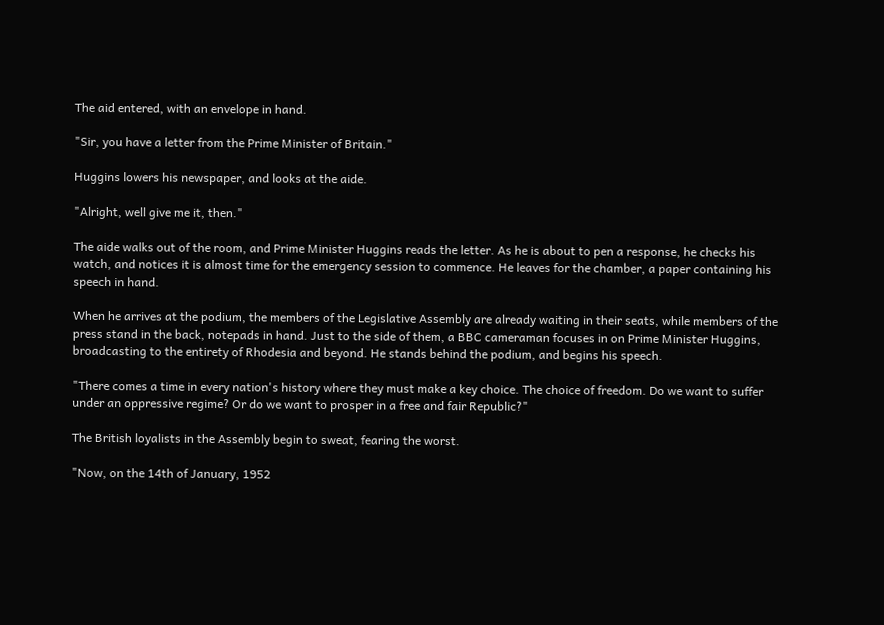The aid entered, with an envelope in hand.

"Sir, you have a letter from the Prime Minister of Britain."

Huggins lowers his newspaper, and looks at the aide.

"Alright, well give me it, then."

The aide walks out of the room, and Prime Minister Huggins reads the letter. As he is about to pen a response, he checks his watch, and notices it is almost time for the emergency session to commence. He leaves for the chamber, a paper containing his speech in hand.

When he arrives at the podium, the members of the Legislative Assembly are already waiting in their seats, while members of the press stand in the back, notepads in hand. Just to the side of them, a BBC cameraman focuses in on Prime Minister Huggins, broadcasting to the entirety of Rhodesia and beyond. He stands behind the podium, and begins his speech.

"There comes a time in every nation's history where they must make a key choice. The choice of freedom. Do we want to suffer under an oppressive regime? Or do we want to prosper in a free and fair Republic?"

The British loyalists in the Assembly begin to sweat, fearing the worst.

"Now, on the 14th of January, 1952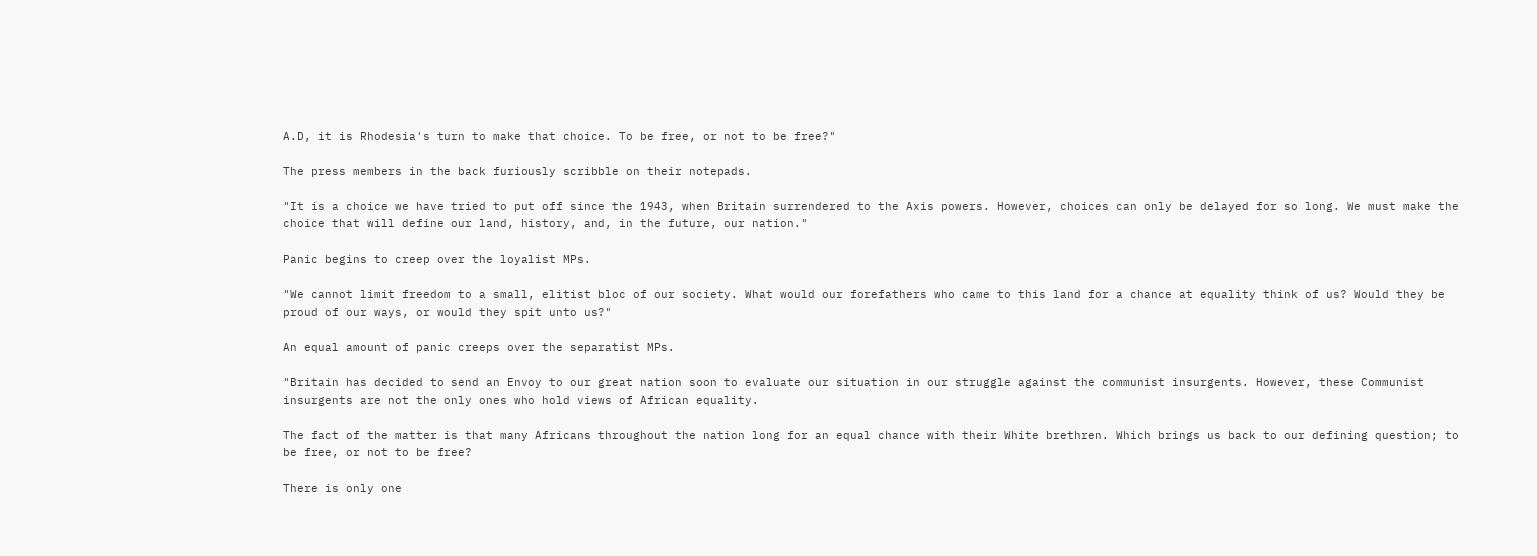A.D, it is Rhodesia's turn to make that choice. To be free, or not to be free?"

The press members in the back furiously scribble on their notepads.

"It is a choice we have tried to put off since the 1943, when Britain surrendered to the Axis powers. However, choices can only be delayed for so long. We must make the choice that will define our land, history, and, in the future, our nation."

Panic begins to creep over the loyalist MPs.

"We cannot limit freedom to a small, elitist bloc of our society. What would our forefathers who came to this land for a chance at equality think of us? Would they be proud of our ways, or would they spit unto us?"

An equal amount of panic creeps over the separatist MPs.

"Britain has decided to send an Envoy to our great nation soon to evaluate our situation in our struggle against the communist insurgents. However, these Communist insurgents are not the only ones who hold views of African equality.

The fact of the matter is that many Africans throughout the nation long for an equal chance with their White brethren. Which brings us back to our defining question; to be free, or not to be free?

There is only one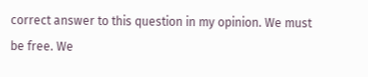correct answer to this question in my opinion. We must be free. We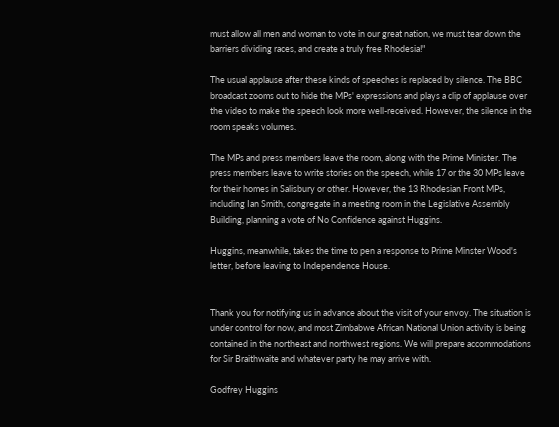must allow all men and woman to vote in our great nation, we must tear down the barriers dividing races, and create a truly free Rhodesia!"

The usual applause after these kinds of speeches is replaced by silence. The BBC broadcast zooms out to hide the MPs' expressions and plays a clip of applause over the video to make the speech look more well-received. However, the silence in the room speaks volumes.

The MPs and press members leave the room, along with the Prime Minister. The press members leave to write stories on the speech, while 17 or the 30 MPs leave for their homes in Salisbury or other. However, the 13 Rhodesian Front MPs, including Ian Smith, congregate in a meeting room in the Legislative Assembly Building, planning a vote of No Confidence against Huggins.

Huggins, meanwhile, takes the time to pen a response to Prime Minster Wood's letter, before leaving to Independence House.


Thank you for notifying us in advance about the visit of your envoy. The situation is under control for now, and most Zimbabwe African National Union activity is being contained in the northeast and northwest regions. We will prepare accommodations for Sir Braithwaite and whatever party he may arrive with.

Godfrey Huggins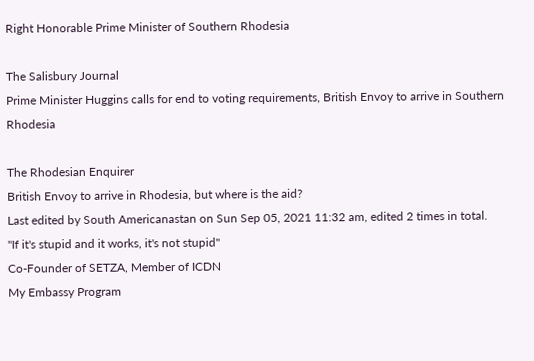Right Honorable Prime Minister of Southern Rhodesia

The Salisbury Journal
Prime Minister Huggins calls for end to voting requirements, British Envoy to arrive in Southern Rhodesia

The Rhodesian Enquirer
British Envoy to arrive in Rhodesia, but where is the aid?
Last edited by South Americanastan on Sun Sep 05, 2021 11:32 am, edited 2 times in total.
"If it's stupid and it works, it's not stupid"
Co-Founder of SETZA, Member of ICDN
My Embassy Program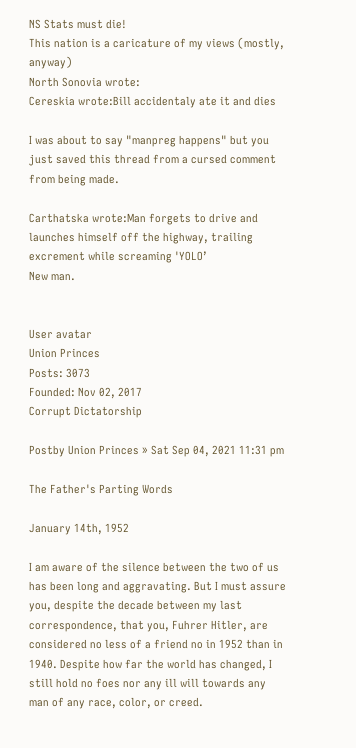NS Stats must die!
This nation is a caricature of my views (mostly, anyway)
North Sonovia wrote:
Cereskia wrote:Bill accidentaly ate it and dies

I was about to say "manpreg happens" but you just saved this thread from a cursed comment from being made.

Carthatska wrote:Man forgets to drive and launches himself off the highway, trailing excrement while screaming 'YOLO’
New man.


User avatar
Union Princes
Posts: 3073
Founded: Nov 02, 2017
Corrupt Dictatorship

Postby Union Princes » Sat Sep 04, 2021 11:31 pm

The Father's Parting Words

January 14th, 1952

I am aware of the silence between the two of us has been long and aggravating. But I must assure you, despite the decade between my last correspondence, that you, Fuhrer Hitler, are considered no less of a friend no in 1952 than in 1940. Despite how far the world has changed, I still hold no foes nor any ill will towards any man of any race, color, or creed.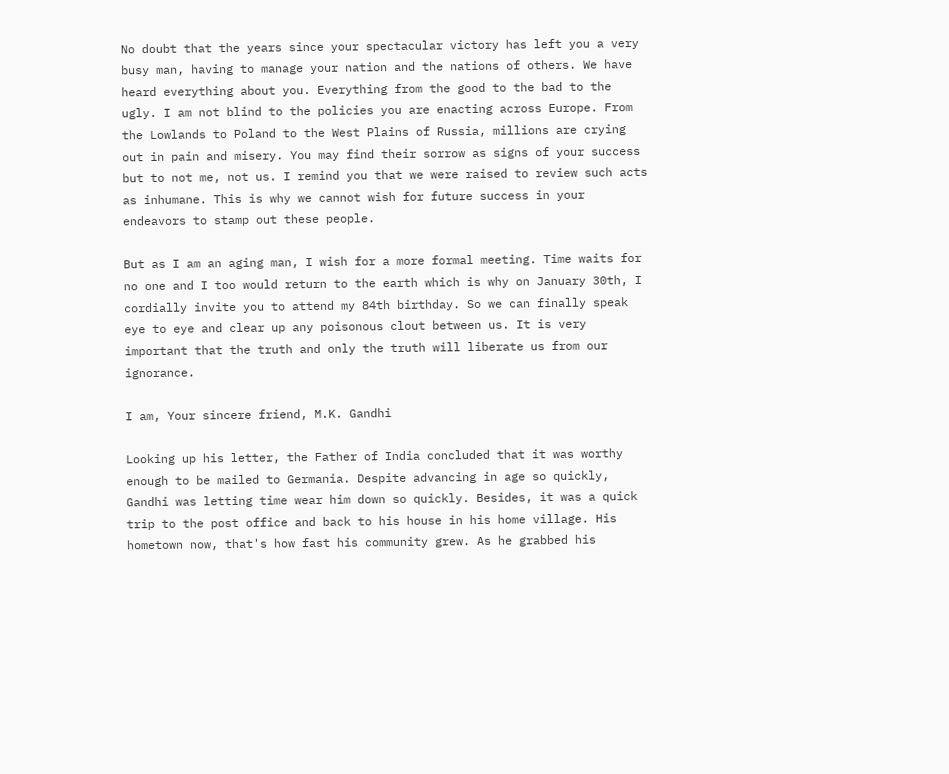No doubt that the years since your spectacular victory has left you a very busy man, having to manage your nation and the nations of others. We have heard everything about you. Everything from the good to the bad to the ugly. I am not blind to the policies you are enacting across Europe. From the Lowlands to Poland to the West Plains of Russia, millions are crying out in pain and misery. You may find their sorrow as signs of your success but to not me, not us. I remind you that we were raised to review such acts as inhumane. This is why we cannot wish for future success in your endeavors to stamp out these people.

But as I am an aging man, I wish for a more formal meeting. Time waits for no one and I too would return to the earth which is why on January 30th, I cordially invite you to attend my 84th birthday. So we can finally speak eye to eye and clear up any poisonous clout between us. It is very important that the truth and only the truth will liberate us from our ignorance.

I am, Your sincere friend, M.K. Gandhi

Looking up his letter, the Father of India concluded that it was worthy enough to be mailed to Germania. Despite advancing in age so quickly, Gandhi was letting time wear him down so quickly. Besides, it was a quick trip to the post office and back to his house in his home village. His hometown now, that's how fast his community grew. As he grabbed his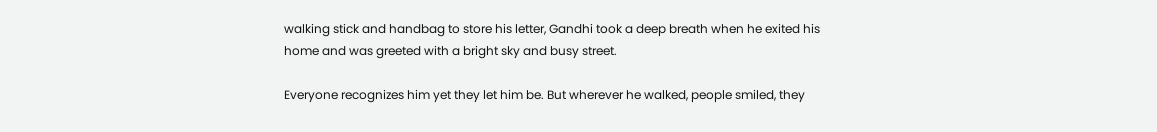walking stick and handbag to store his letter, Gandhi took a deep breath when he exited his home and was greeted with a bright sky and busy street.

Everyone recognizes him yet they let him be. But wherever he walked, people smiled, they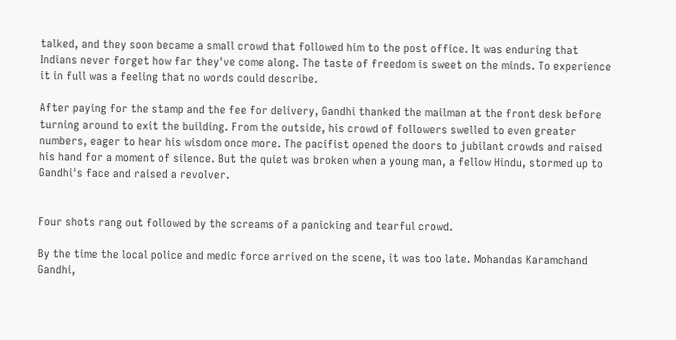talked, and they soon became a small crowd that followed him to the post office. It was enduring that Indians never forget how far they've come along. The taste of freedom is sweet on the minds. To experience it in full was a feeling that no words could describe.

After paying for the stamp and the fee for delivery, Gandhi thanked the mailman at the front desk before turning around to exit the building. From the outside, his crowd of followers swelled to even greater numbers, eager to hear his wisdom once more. The pacifist opened the doors to jubilant crowds and raised his hand for a moment of silence. But the quiet was broken when a young man, a fellow Hindu, stormed up to Gandhi's face and raised a revolver.


Four shots rang out followed by the screams of a panicking and tearful crowd.

By the time the local police and medic force arrived on the scene, it was too late. Mohandas Karamchand Gandhi,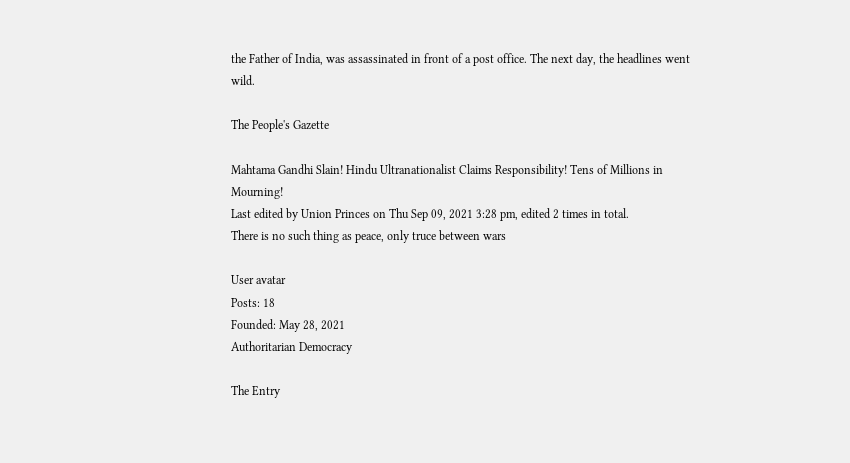the Father of India, was assassinated in front of a post office. The next day, the headlines went wild.

The People's Gazette

Mahtama Gandhi Slain! Hindu Ultranationalist Claims Responsibility! Tens of Millions in Mourning!
Last edited by Union Princes on Thu Sep 09, 2021 3:28 pm, edited 2 times in total.
There is no such thing as peace, only truce between wars

User avatar
Posts: 18
Founded: May 28, 2021
Authoritarian Democracy

The Entry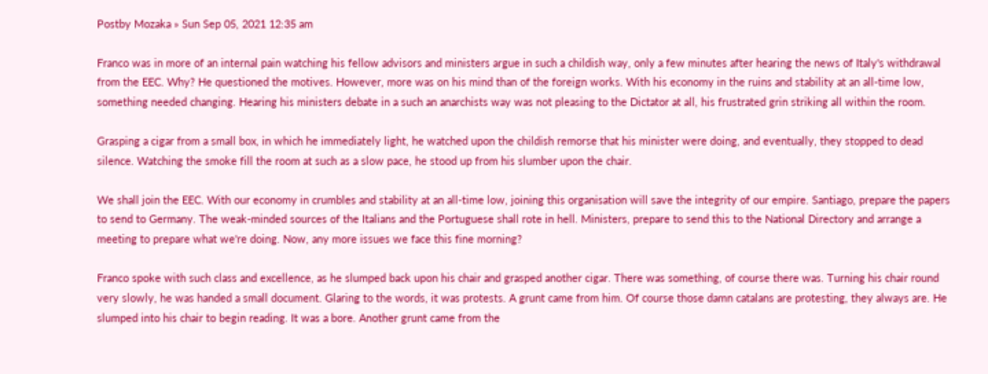Postby Mozaka » Sun Sep 05, 2021 12:35 am

Franco was in more of an internal pain watching his fellow advisors and ministers argue in such a childish way, only a few minutes after hearing the news of Italy's withdrawal from the EEC. Why? He questioned the motives. However, more was on his mind than of the foreign works. With his economy in the ruins and stability at an all-time low, something needed changing. Hearing his ministers debate in a such an anarchists way was not pleasing to the Dictator at all, his frustrated grin striking all within the room.

Grasping a cigar from a small box, in which he immediately light, he watched upon the childish remorse that his minister were doing, and eventually, they stopped to dead silence. Watching the smoke fill the room at such as a slow pace, he stood up from his slumber upon the chair.

We shall join the EEC. With our economy in crumbles and stability at an all-time low, joining this organisation will save the integrity of our empire. Santiago, prepare the papers to send to Germany. The weak-minded sources of the Italians and the Portuguese shall rote in hell. Ministers, prepare to send this to the National Directory and arrange a meeting to prepare what we're doing. Now, any more issues we face this fine morning?

Franco spoke with such class and excellence, as he slumped back upon his chair and grasped another cigar. There was something, of course there was. Turning his chair round very slowly, he was handed a small document. Glaring to the words, it was protests. A grunt came from him. Of course those damn catalans are protesting, they always are. He slumped into his chair to begin reading. It was a bore. Another grunt came from the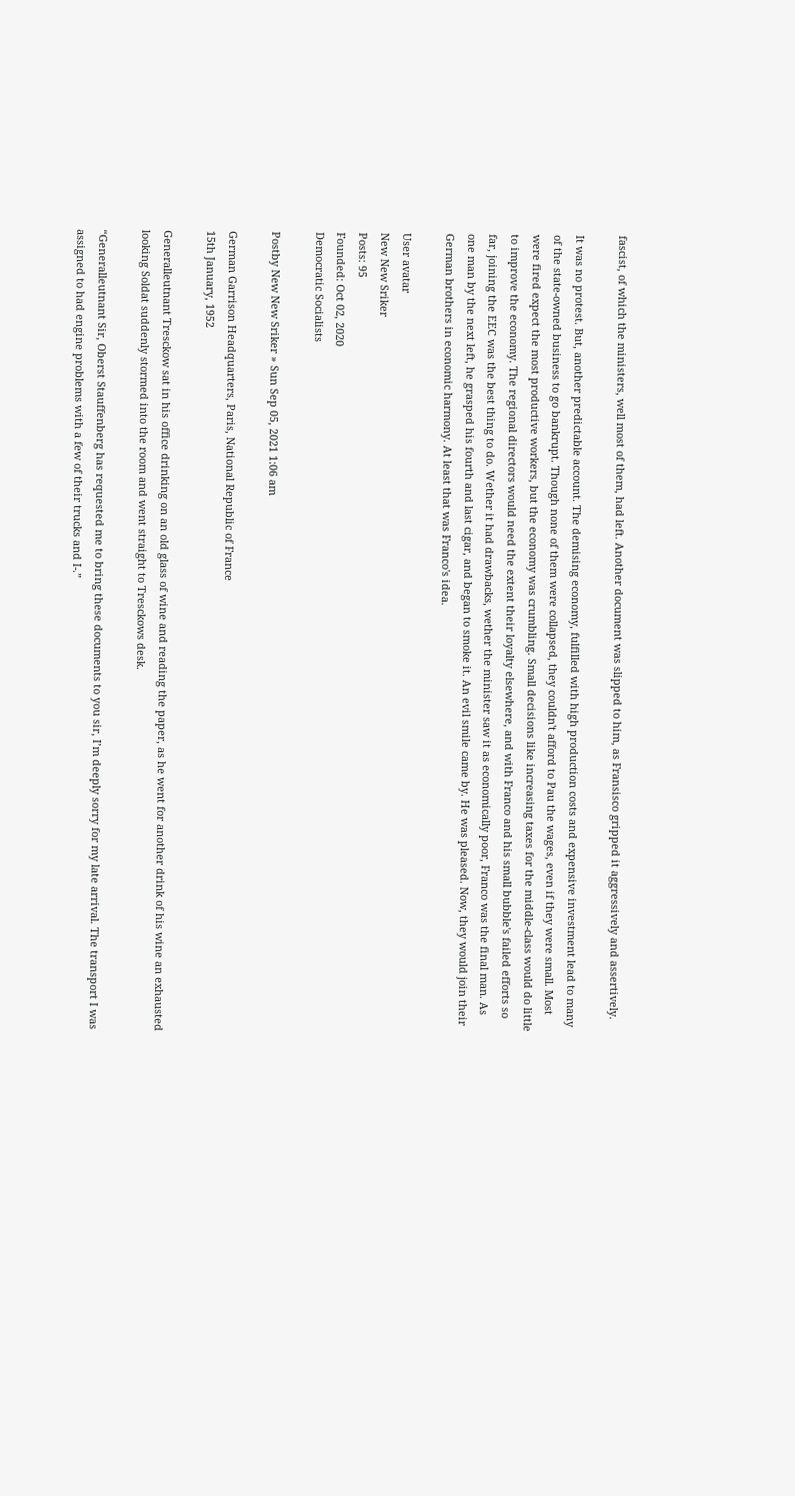fascist, of which the ministers, well most of them, had left. Another document was slipped to him, as Fransisco gripped it aggressively and assertively.

It was no protest. But, another predictable account. The demising economy, fulfilled with high production costs and expensive investment lead to many of the state-owned business to go bankrupt. Though none of them were collapsed, they couldn't afford to Pau the wages, even if they were small. Most were fired expect the most productive workers, but the economy was crumbling. Small decisions like increasing taxes for the middle-class would do little to improve the economy. The regional directors would need the extent their loyalty elsewhere, and with Franco and his small bubble's failed efforts so far, joining the EEC was the best thing to do. Wether it had drawbacks, wether the minister saw it as economically poor, Franco was the final man. As one man by the next left, he grasped his fourth and last cigar, and began to smoke it. An evil smile came by. He was pleased. Now, they would join their German brothers in economic harmony. At least that was Franco's idea.

User avatar
New New Sriker
Posts: 95
Founded: Oct 02, 2020
Democratic Socialists

Postby New New Sriker » Sun Sep 05, 2021 1:06 am

German Garrison Headquarters, Paris, National Republic of France
15th January, 1952

Generalleutnant Tresckow sat in his office drinking on an old glass of wine and reading the paper, as he went for another drink of his wine an exhausted looking Soldat suddenly stormed into the room and went straight to Tresckows desk.

“Generalleutnant Sir, Oberst Stauffenberg has requested me to bring these documents to you sir, I’m deeply sorry for my late arrival. The transport I was assigned to had engine problems with a few of their trucks and I-.”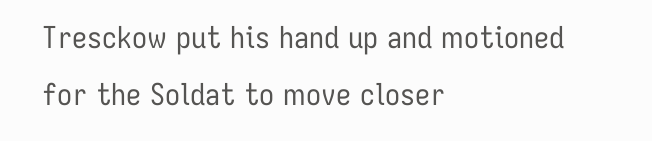Tresckow put his hand up and motioned for the Soldat to move closer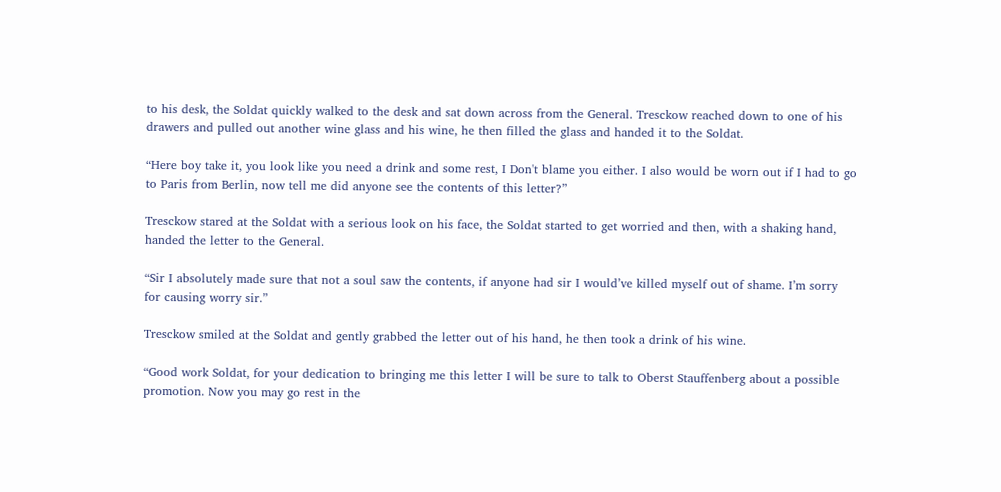to his desk, the Soldat quickly walked to the desk and sat down across from the General. Tresckow reached down to one of his drawers and pulled out another wine glass and his wine, he then filled the glass and handed it to the Soldat.

“Here boy take it, you look like you need a drink and some rest, I Don't blame you either. I also would be worn out if I had to go to Paris from Berlin, now tell me did anyone see the contents of this letter?”

Tresckow stared at the Soldat with a serious look on his face, the Soldat started to get worried and then, with a shaking hand, handed the letter to the General.

“Sir I absolutely made sure that not a soul saw the contents, if anyone had sir I would’ve killed myself out of shame. I’m sorry for causing worry sir.”

Tresckow smiled at the Soldat and gently grabbed the letter out of his hand, he then took a drink of his wine.

“Good work Soldat, for your dedication to bringing me this letter I will be sure to talk to Oberst Stauffenberg about a possible promotion. Now you may go rest in the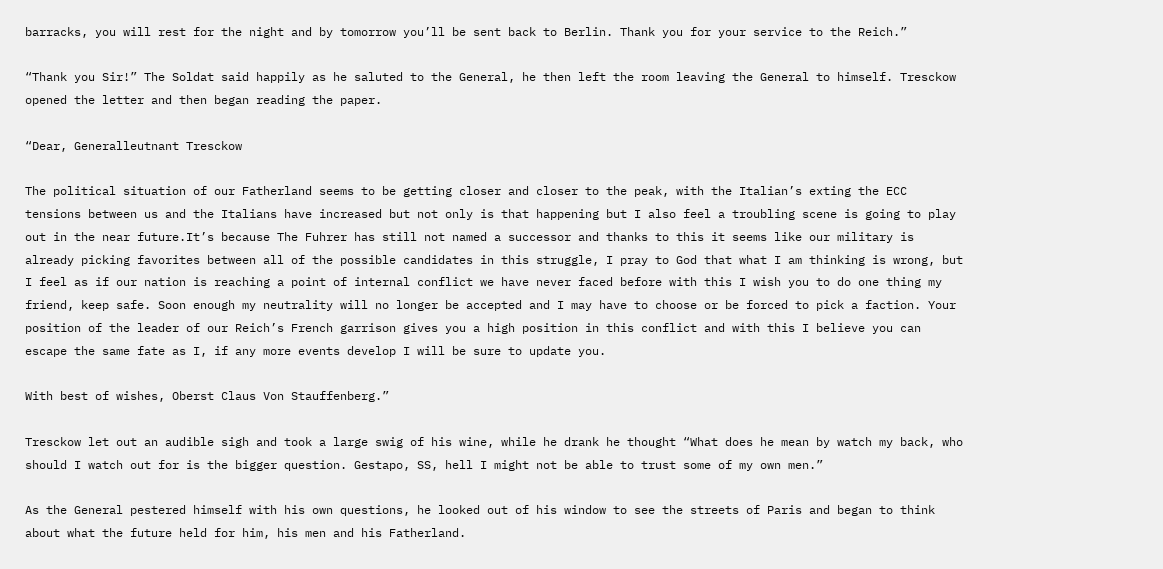barracks, you will rest for the night and by tomorrow you’ll be sent back to Berlin. Thank you for your service to the Reich.”

“Thank you Sir!” The Soldat said happily as he saluted to the General, he then left the room leaving the General to himself. Tresckow opened the letter and then began reading the paper.

“Dear, Generalleutnant Tresckow

The political situation of our Fatherland seems to be getting closer and closer to the peak, with the Italian’s exting the ECC tensions between us and the Italians have increased but not only is that happening but I also feel a troubling scene is going to play out in the near future.It’s because The Fuhrer has still not named a successor and thanks to this it seems like our military is already picking favorites between all of the possible candidates in this struggle, I pray to God that what I am thinking is wrong, but I feel as if our nation is reaching a point of internal conflict we have never faced before with this I wish you to do one thing my friend, keep safe. Soon enough my neutrality will no longer be accepted and I may have to choose or be forced to pick a faction. Your position of the leader of our Reich’s French garrison gives you a high position in this conflict and with this I believe you can escape the same fate as I, if any more events develop I will be sure to update you.

With best of wishes, Oberst Claus Von Stauffenberg.”

Tresckow let out an audible sigh and took a large swig of his wine, while he drank he thought “What does he mean by watch my back, who should I watch out for is the bigger question. Gestapo, SS, hell I might not be able to trust some of my own men.”

As the General pestered himself with his own questions, he looked out of his window to see the streets of Paris and began to think about what the future held for him, his men and his Fatherland.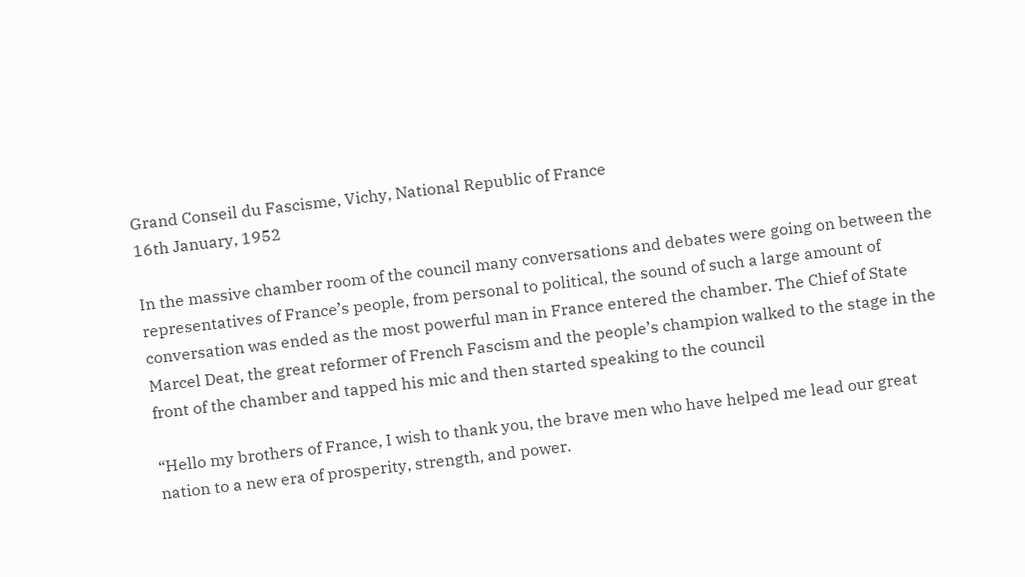Grand Conseil du Fascisme, Vichy, National Republic of France
16th January, 1952

In the massive chamber room of the council many conversations and debates were going on between the representatives of France’s people, from personal to political, the sound of such a large amount of conversation was ended as the most powerful man in France entered the chamber. The Chief of State Marcel Deat, the great reformer of French Fascism and the people’s champion walked to the stage in the front of the chamber and tapped his mic and then started speaking to the council

“Hello my brothers of France, I wish to thank you, the brave men who have helped me lead our great nation to a new era of prosperity, strength, and power.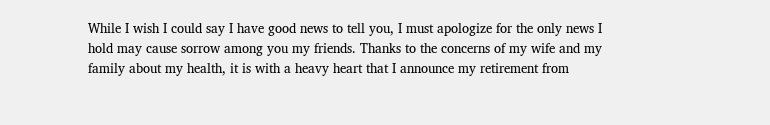While I wish I could say I have good news to tell you, I must apologize for the only news I hold may cause sorrow among you my friends. Thanks to the concerns of my wife and my family about my health, it is with a heavy heart that I announce my retirement from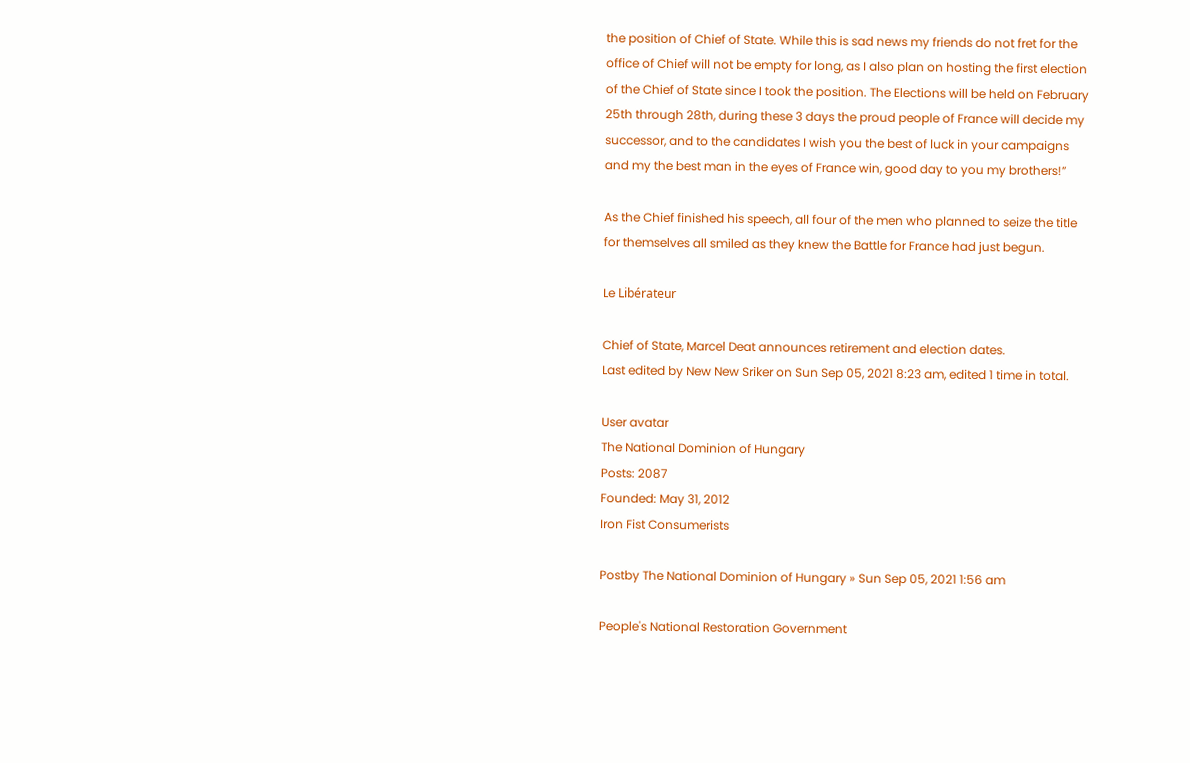the position of Chief of State. While this is sad news my friends do not fret for the office of Chief will not be empty for long, as I also plan on hosting the first election of the Chief of State since I took the position. The Elections will be held on February 25th through 28th, during these 3 days the proud people of France will decide my successor, and to the candidates I wish you the best of luck in your campaigns and my the best man in the eyes of France win, good day to you my brothers!”

As the Chief finished his speech, all four of the men who planned to seize the title for themselves all smiled as they knew the Battle for France had just begun.

Le Libérateur

Chief of State, Marcel Deat announces retirement and election dates.
Last edited by New New Sriker on Sun Sep 05, 2021 8:23 am, edited 1 time in total.

User avatar
The National Dominion of Hungary
Posts: 2087
Founded: May 31, 2012
Iron Fist Consumerists

Postby The National Dominion of Hungary » Sun Sep 05, 2021 1:56 am

People's National Restoration Government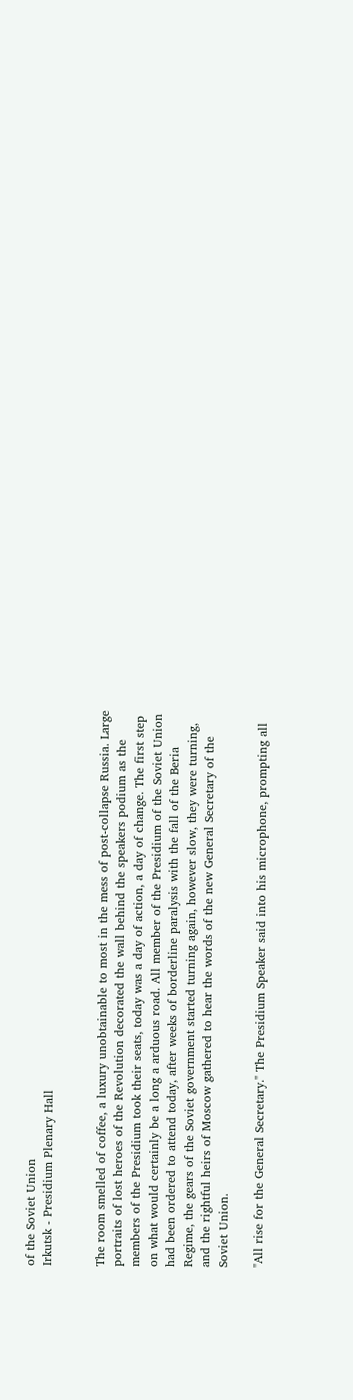of the Soviet Union
Irkutsk - Presidium Plenary Hall


The room smelled of coffee, a luxury unobtainable to most in the mess of post-collapse Russia. Large portraits of lost heroes of the Revolution decorated the wall behind the speakers podium as the members of the Presidium took their seats, today was a day of action, a day of change. The first step on what would certainly be a long a arduous road. All member of the Presidium of the Soviet Union had been ordered to attend today, after weeks of borderline paralysis with the fall of the Beria Regime, the gears of the Soviet government started turning again, however slow, they were turning, and the rightful heirs of Moscow gathered to hear the words of the new General Secretary of the Soviet Union.

"All rise for the General Secretary." The Presidium Speaker said into his microphone, prompting all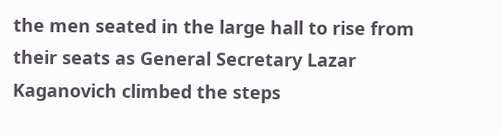the men seated in the large hall to rise from their seats as General Secretary Lazar Kaganovich climbed the steps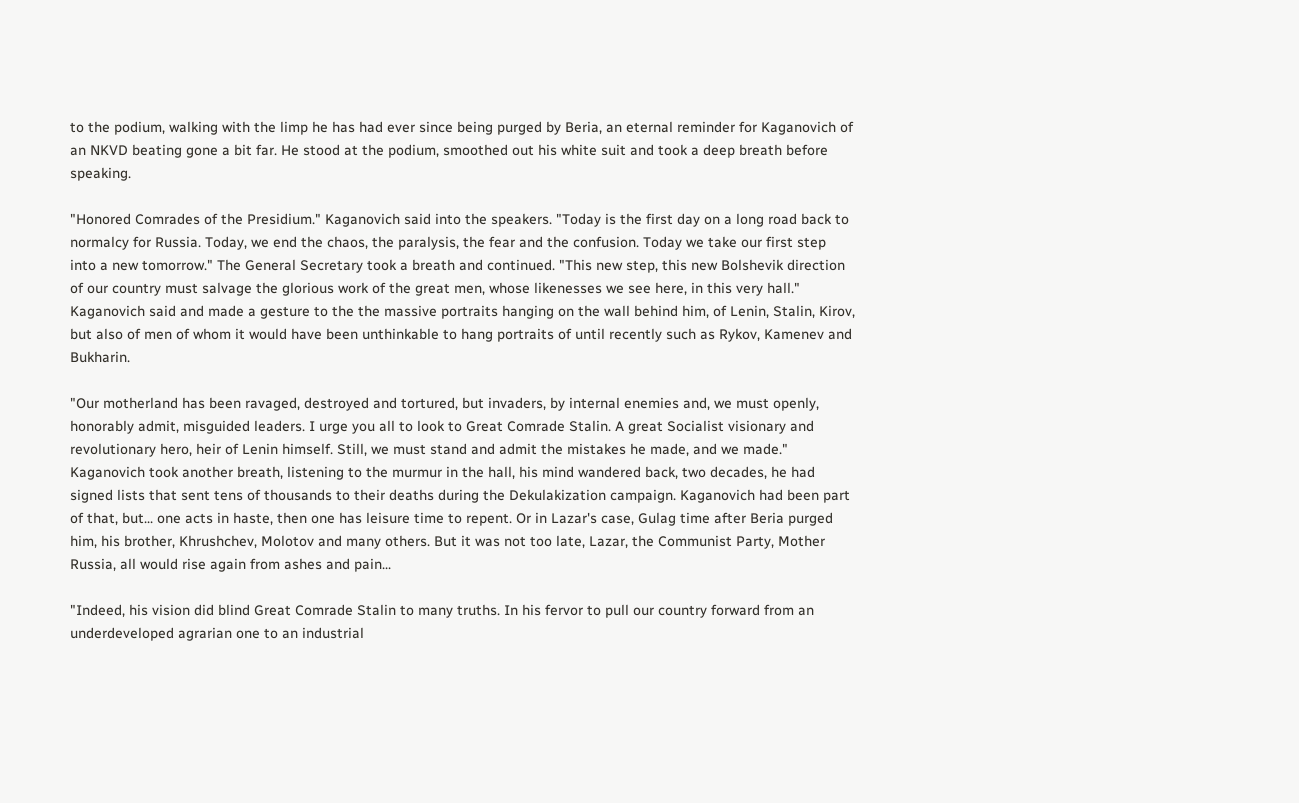to the podium, walking with the limp he has had ever since being purged by Beria, an eternal reminder for Kaganovich of an NKVD beating gone a bit far. He stood at the podium, smoothed out his white suit and took a deep breath before speaking.

"Honored Comrades of the Presidium." Kaganovich said into the speakers. "Today is the first day on a long road back to normalcy for Russia. Today, we end the chaos, the paralysis, the fear and the confusion. Today we take our first step into a new tomorrow." The General Secretary took a breath and continued. "This new step, this new Bolshevik direction of our country must salvage the glorious work of the great men, whose likenesses we see here, in this very hall." Kaganovich said and made a gesture to the the massive portraits hanging on the wall behind him, of Lenin, Stalin, Kirov, but also of men of whom it would have been unthinkable to hang portraits of until recently such as Rykov, Kamenev and Bukharin.

"Our motherland has been ravaged, destroyed and tortured, but invaders, by internal enemies and, we must openly, honorably admit, misguided leaders. I urge you all to look to Great Comrade Stalin. A great Socialist visionary and revolutionary hero, heir of Lenin himself. Still, we must stand and admit the mistakes he made, and we made." Kaganovich took another breath, listening to the murmur in the hall, his mind wandered back, two decades, he had signed lists that sent tens of thousands to their deaths during the Dekulakization campaign. Kaganovich had been part of that, but... one acts in haste, then one has leisure time to repent. Or in Lazar's case, Gulag time after Beria purged him, his brother, Khrushchev, Molotov and many others. But it was not too late, Lazar, the Communist Party, Mother Russia, all would rise again from ashes and pain...

"Indeed, his vision did blind Great Comrade Stalin to many truths. In his fervor to pull our country forward from an underdeveloped agrarian one to an industrial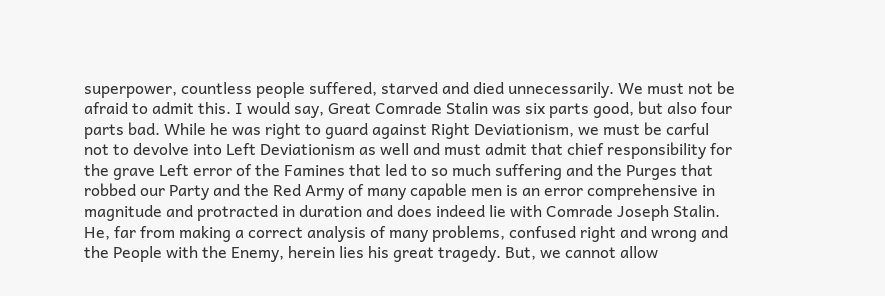superpower, countless people suffered, starved and died unnecessarily. We must not be afraid to admit this. I would say, Great Comrade Stalin was six parts good, but also four parts bad. While he was right to guard against Right Deviationism, we must be carful not to devolve into Left Deviationism as well and must admit that chief responsibility for the grave Left error of the Famines that led to so much suffering and the Purges that robbed our Party and the Red Army of many capable men is an error comprehensive in magnitude and protracted in duration and does indeed lie with Comrade Joseph Stalin. He, far from making a correct analysis of many problems, confused right and wrong and the People with the Enemy, herein lies his great tragedy. But, we cannot allow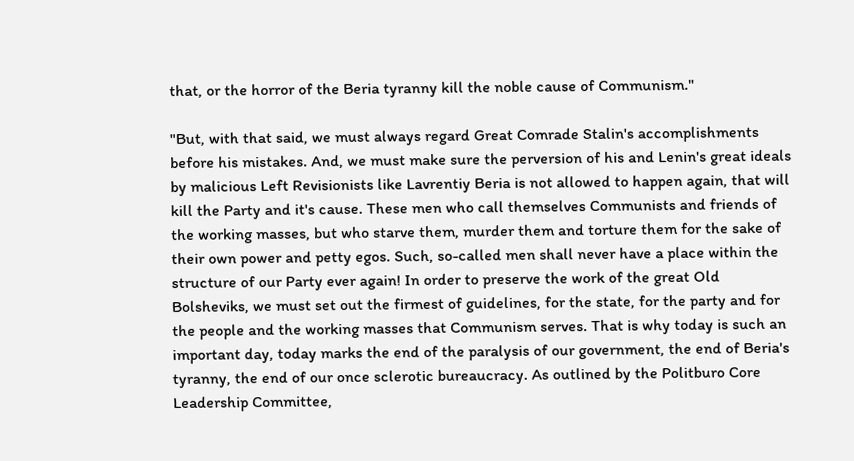that, or the horror of the Beria tyranny kill the noble cause of Communism."

"But, with that said, we must always regard Great Comrade Stalin's accomplishments before his mistakes. And, we must make sure the perversion of his and Lenin's great ideals by malicious Left Revisionists like Lavrentiy Beria is not allowed to happen again, that will kill the Party and it's cause. These men who call themselves Communists and friends of the working masses, but who starve them, murder them and torture them for the sake of their own power and petty egos. Such, so-called men shall never have a place within the structure of our Party ever again! In order to preserve the work of the great Old Bolsheviks, we must set out the firmest of guidelines, for the state, for the party and for the people and the working masses that Communism serves. That is why today is such an important day, today marks the end of the paralysis of our government, the end of Beria's tyranny, the end of our once sclerotic bureaucracy. As outlined by the Politburo Core Leadership Committee,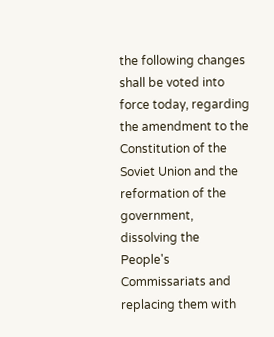the following changes shall be voted into force today, regarding the amendment to the Constitution of the Soviet Union and the reformation of the government, dissolving the People's Commissariats and replacing them with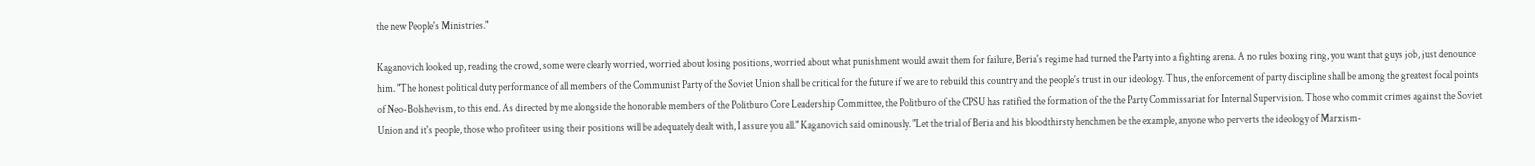the new People's Ministries."

Kaganovich looked up, reading the crowd, some were clearly worried, worried about losing positions, worried about what punishment would await them for failure, Beria's regime had turned the Party into a fighting arena. A no rules boxing ring, you want that guys job, just denounce him. "The honest political duty performance of all members of the Communist Party of the Soviet Union shall be critical for the future if we are to rebuild this country and the people's trust in our ideology. Thus, the enforcement of party discipline shall be among the greatest focal points of Neo-Bolshevism, to this end. As directed by me alongside the honorable members of the Politburo Core Leadership Committee, the Politburo of the CPSU has ratified the formation of the the Party Commissariat for Internal Supervision. Those who commit crimes against the Soviet Union and it's people, those who profiteer using their positions will be adequately dealt with, I assure you all." Kaganovich said ominously. "Let the trial of Beria and his bloodthirsty henchmen be the example, anyone who perverts the ideology of Marxism-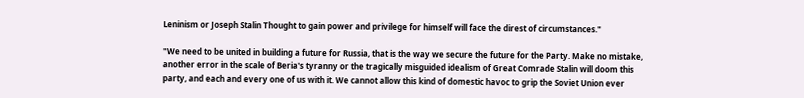Leninism or Joseph Stalin Thought to gain power and privilege for himself will face the direst of circumstances."

"We need to be united in building a future for Russia, that is the way we secure the future for the Party. Make no mistake, another error in the scale of Beria's tyranny or the tragically misguided idealism of Great Comrade Stalin will doom this party, and each and every one of us with it. We cannot allow this kind of domestic havoc to grip the Soviet Union ever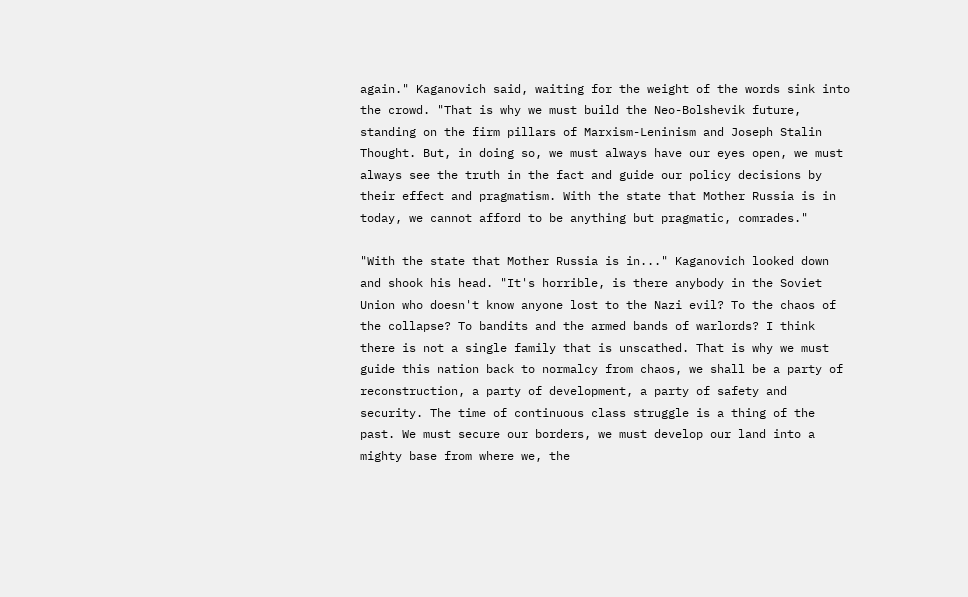again." Kaganovich said, waiting for the weight of the words sink into the crowd. "That is why we must build the Neo-Bolshevik future, standing on the firm pillars of Marxism-Leninism and Joseph Stalin Thought. But, in doing so, we must always have our eyes open, we must always see the truth in the fact and guide our policy decisions by their effect and pragmatism. With the state that Mother Russia is in today, we cannot afford to be anything but pragmatic, comrades."

"With the state that Mother Russia is in..." Kaganovich looked down and shook his head. "It's horrible, is there anybody in the Soviet Union who doesn't know anyone lost to the Nazi evil? To the chaos of the collapse? To bandits and the armed bands of warlords? I think there is not a single family that is unscathed. That is why we must guide this nation back to normalcy from chaos, we shall be a party of reconstruction, a party of development, a party of safety and security. The time of continuous class struggle is a thing of the past. We must secure our borders, we must develop our land into a mighty base from where we, the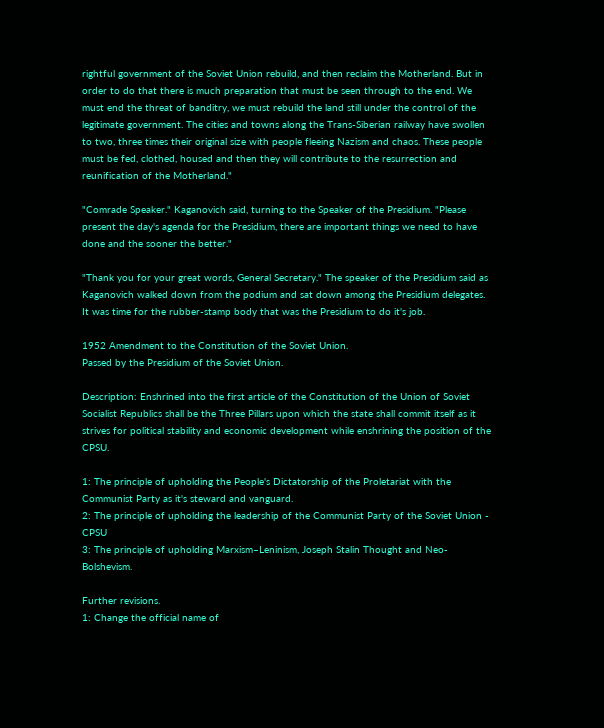rightful government of the Soviet Union rebuild, and then reclaim the Motherland. But in order to do that there is much preparation that must be seen through to the end. We must end the threat of banditry, we must rebuild the land still under the control of the legitimate government. The cities and towns along the Trans-Siberian railway have swollen to two, three times their original size with people fleeing Nazism and chaos. These people must be fed, clothed, housed and then they will contribute to the resurrection and reunification of the Motherland."

"Comrade Speaker." Kaganovich said, turning to the Speaker of the Presidium. "Please present the day's agenda for the Presidium, there are important things we need to have done and the sooner the better."

"Thank you for your great words, General Secretary." The speaker of the Presidium said as Kaganovich walked down from the podium and sat down among the Presidium delegates. It was time for the rubber-stamp body that was the Presidium to do it's job.

1952 Amendment to the Constitution of the Soviet Union.
Passed by the Presidium of the Soviet Union.

Description: Enshrined into the first article of the Constitution of the Union of Soviet Socialist Republics shall be the Three Pillars upon which the state shall commit itself as it strives for political stability and economic development while enshrining the position of the CPSU.

1: The principle of upholding the People's Dictatorship of the Proletariat with the Communist Party as it's steward and vanguard.
2: The principle of upholding the leadership of the Communist Party of the Soviet Union - CPSU
3: The principle of upholding Marxism–Leninism, Joseph Stalin Thought and Neo-Bolshevism.

Further revisions.
1: Change the official name of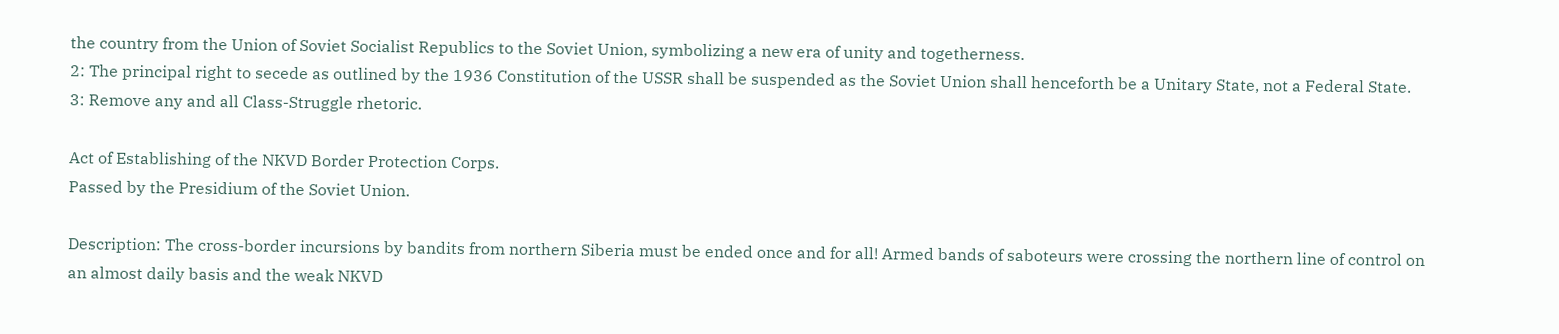the country from the Union of Soviet Socialist Republics to the Soviet Union, symbolizing a new era of unity and togetherness.
2: The principal right to secede as outlined by the 1936 Constitution of the USSR shall be suspended as the Soviet Union shall henceforth be a Unitary State, not a Federal State.
3: Remove any and all Class-Struggle rhetoric.

Act of Establishing of the NKVD Border Protection Corps.
Passed by the Presidium of the Soviet Union.

Description: The cross-border incursions by bandits from northern Siberia must be ended once and for all! Armed bands of saboteurs were crossing the northern line of control on an almost daily basis and the weak NKVD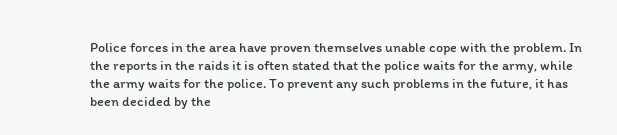Police forces in the area have proven themselves unable cope with the problem. In the reports in the raids it is often stated that the police waits for the army, while the army waits for the police. To prevent any such problems in the future, it has been decided by the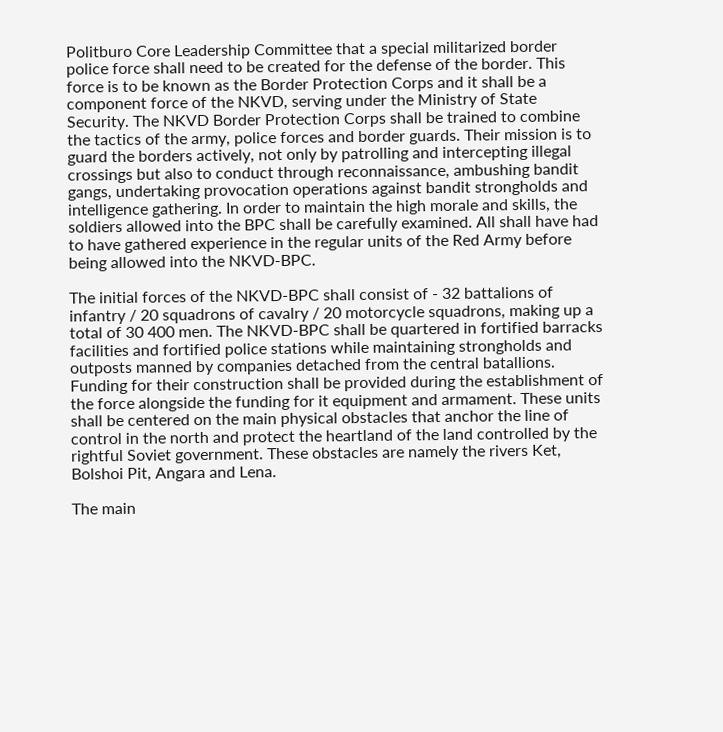Politburo Core Leadership Committee that a special militarized border police force shall need to be created for the defense of the border. This force is to be known as the Border Protection Corps and it shall be a component force of the NKVD, serving under the Ministry of State Security. The NKVD Border Protection Corps shall be trained to combine the tactics of the army, police forces and border guards. Their mission is to guard the borders actively, not only by patrolling and intercepting illegal crossings but also to conduct through reconnaissance, ambushing bandit gangs, undertaking provocation operations against bandit strongholds and intelligence gathering. In order to maintain the high morale and skills, the soldiers allowed into the BPC shall be carefully examined. All shall have had to have gathered experience in the regular units of the Red Army before being allowed into the NKVD-BPC.

The initial forces of the NKVD-BPC shall consist of - 32 battalions of infantry / 20 squadrons of cavalry / 20 motorcycle squadrons, making up a total of 30 400 men. The NKVD-BPC shall be quartered in fortified barracks facilities and fortified police stations while maintaining strongholds and outposts manned by companies detached from the central batallions. Funding for their construction shall be provided during the establishment of the force alongside the funding for it equipment and armament. These units shall be centered on the main physical obstacles that anchor the line of control in the north and protect the heartland of the land controlled by the rightful Soviet government. These obstacles are namely the rivers Ket, Bolshoi Pit, Angara and Lena.

The main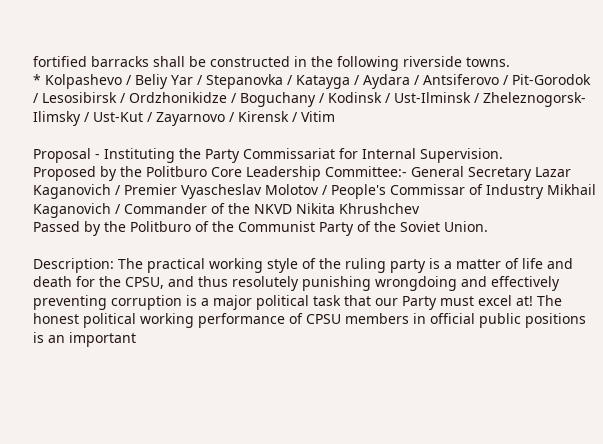fortified barracks shall be constructed in the following riverside towns.
* Kolpashevo / Beliy Yar / Stepanovka / Katayga / Aydara / Antsiferovo / Pit-Gorodok / Lesosibirsk / Ordzhonikidze / Boguchany / Kodinsk / Ust-Ilminsk / Zheleznogorsk-Ilimsky / Ust-Kut / Zayarnovo / Kirensk / Vitim

Proposal - Instituting the Party Commissariat for Internal Supervision.
Proposed by the Politburo Core Leadership Committee:- General Secretary Lazar Kaganovich / Premier Vyascheslav Molotov / People's Commissar of Industry Mikhail Kaganovich / Commander of the NKVD Nikita Khrushchev
Passed by the Politburo of the Communist Party of the Soviet Union.

Description: The practical working style of the ruling party is a matter of life and death for the CPSU, and thus resolutely punishing wrongdoing and effectively preventing corruption is a major political task that our Party must excel at! The honest political working performance of CPSU members in official public positions is an important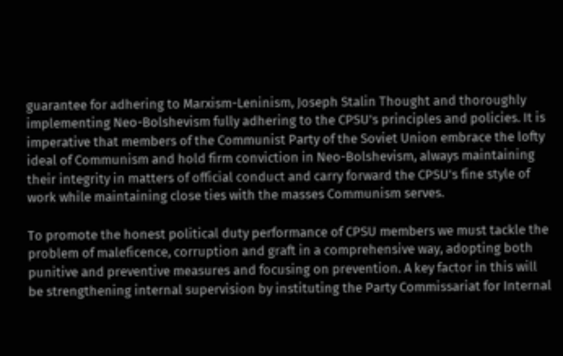guarantee for adhering to Marxism-Leninism, Joseph Stalin Thought and thoroughly implementing Neo-Bolshevism fully adhering to the CPSU's principles and policies. It is imperative that members of the Communist Party of the Soviet Union embrace the lofty ideal of Communism and hold firm conviction in Neo-Bolshevism, always maintaining their integrity in matters of official conduct and carry forward the CPSU's fine style of work while maintaining close ties with the masses Communism serves.

To promote the honest political duty performance of CPSU members we must tackle the problem of maleficence, corruption and graft in a comprehensive way, adopting both punitive and preventive measures and focusing on prevention. A key factor in this will be strengthening internal supervision by instituting the Party Commissariat for Internal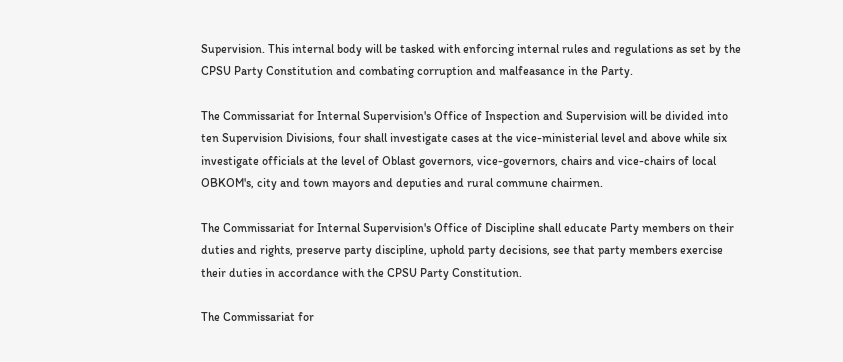Supervision. This internal body will be tasked with enforcing internal rules and regulations as set by the CPSU Party Constitution and combating corruption and malfeasance in the Party.

The Commissariat for Internal Supervision's Office of Inspection and Supervision will be divided into ten Supervision Divisions, four shall investigate cases at the vice-ministerial level and above while six investigate officials at the level of Oblast governors, vice-governors, chairs and vice-chairs of local OBKOM's, city and town mayors and deputies and rural commune chairmen.

The Commissariat for Internal Supervision's Office of Discipline shall educate Party members on their duties and rights, preserve party discipline, uphold party decisions, see that party members exercise their duties in accordance with the CPSU Party Constitution.

The Commissariat for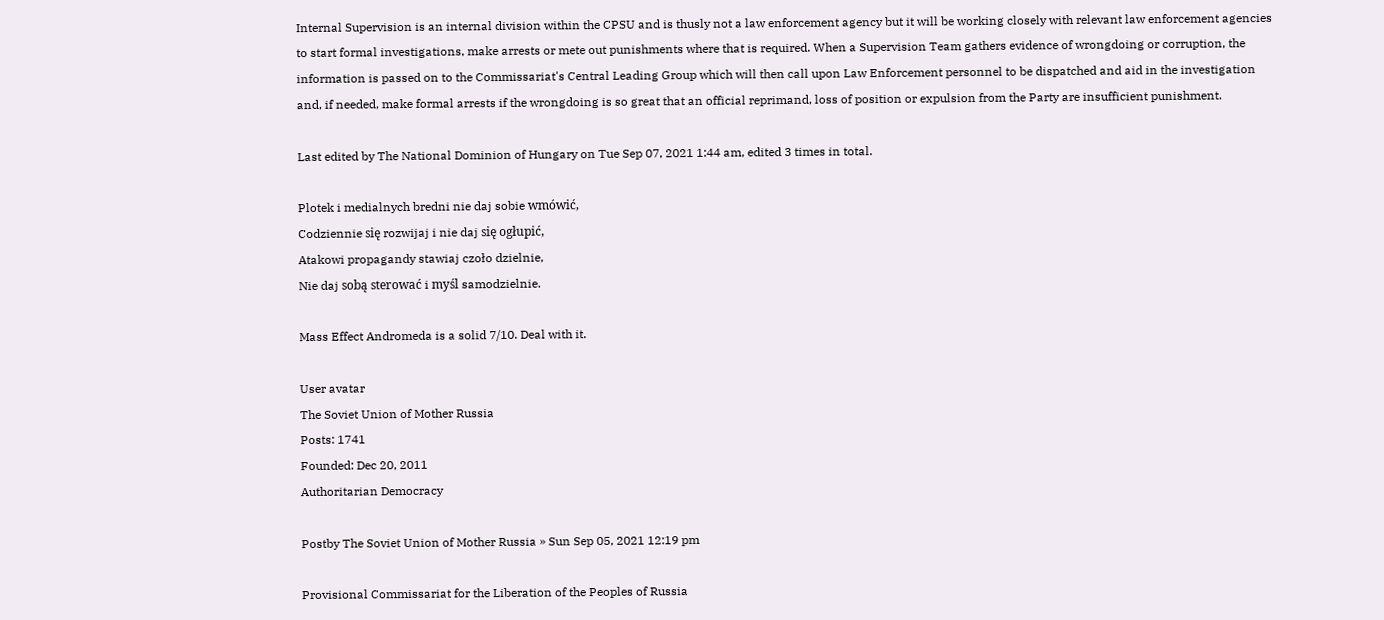Internal Supervision is an internal division within the CPSU and is thusly not a law enforcement agency but it will be working closely with relevant law enforcement agencies to start formal investigations, make arrests or mete out punishments where that is required. When a Supervision Team gathers evidence of wrongdoing or corruption, the information is passed on to the Commissariat's Central Leading Group which will then call upon Law Enforcement personnel to be dispatched and aid in the investigation and, if needed, make formal arrests if the wrongdoing is so great that an official reprimand, loss of position or expulsion from the Party are insufficient punishment.

Last edited by The National Dominion of Hungary on Tue Sep 07, 2021 1:44 am, edited 3 times in total.

Plotek i medialnych bredni nie daj sobie wmówić,
Codziennie się rozwijaj i nie daj się ogłupić,
Atakowi propagandy stawiaj czoło dzielnie,
Nie daj sobą sterować i myśl samodzielnie.

Mass Effect Andromeda is a solid 7/10. Deal with it.

User avatar
The Soviet Union of Mother Russia
Posts: 1741
Founded: Dec 20, 2011
Authoritarian Democracy

Postby The Soviet Union of Mother Russia » Sun Sep 05, 2021 12:19 pm

Provisional Commissariat for the Liberation of the Peoples of Russia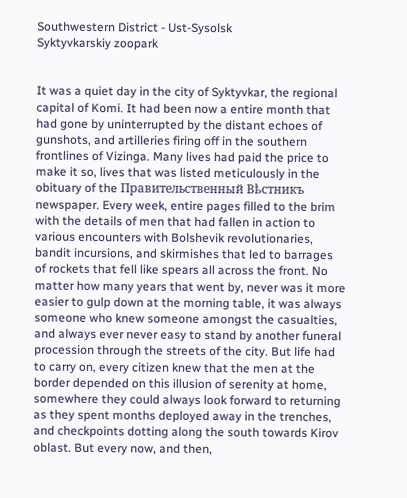Southwestern District - Ust-Sysolsk
Syktyvkarskiy zoopark


It was a quiet day in the city of Syktyvkar, the regional capital of Komi. It had been now a entire month that had gone by uninterrupted by the distant echoes of gunshots, and artilleries firing off in the southern frontlines of Vizinga. Many lives had paid the price to make it so, lives that was listed meticulously in the obituary of the Правительственный Вѣстникъ newspaper. Every week, entire pages filled to the brim with the details of men that had fallen in action to various encounters with Bolshevik revolutionaries, bandit incursions, and skirmishes that led to barrages of rockets that fell like spears all across the front. No matter how many years that went by, never was it more easier to gulp down at the morning table, it was always someone who knew someone amongst the casualties, and always ever never easy to stand by another funeral procession through the streets of the city. But life had to carry on, every citizen knew that the men at the border depended on this illusion of serenity at home, somewhere they could always look forward to returning as they spent months deployed away in the trenches, and checkpoints dotting along the south towards Kirov oblast. But every now, and then,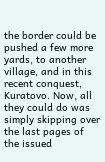the border could be pushed a few more yards, to another village, and in this recent conquest, Kuratovo. Now, all they could do was simply skipping over the last pages of the issued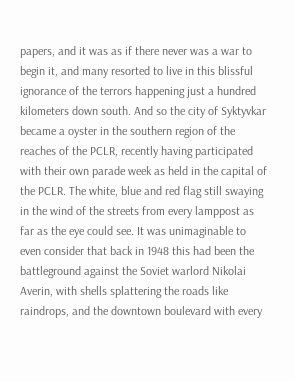papers, and it was as if there never was a war to begin it, and many resorted to live in this blissful ignorance of the terrors happening just a hundred kilometers down south. And so the city of Syktyvkar became a oyster in the southern region of the reaches of the PCLR, recently having participated with their own parade week as held in the capital of the PCLR. The white, blue and red flag still swaying in the wind of the streets from every lamppost as far as the eye could see. It was unimaginable to even consider that back in 1948 this had been the battleground against the Soviet warlord Nikolai Averin, with shells splattering the roads like raindrops, and the downtown boulevard with every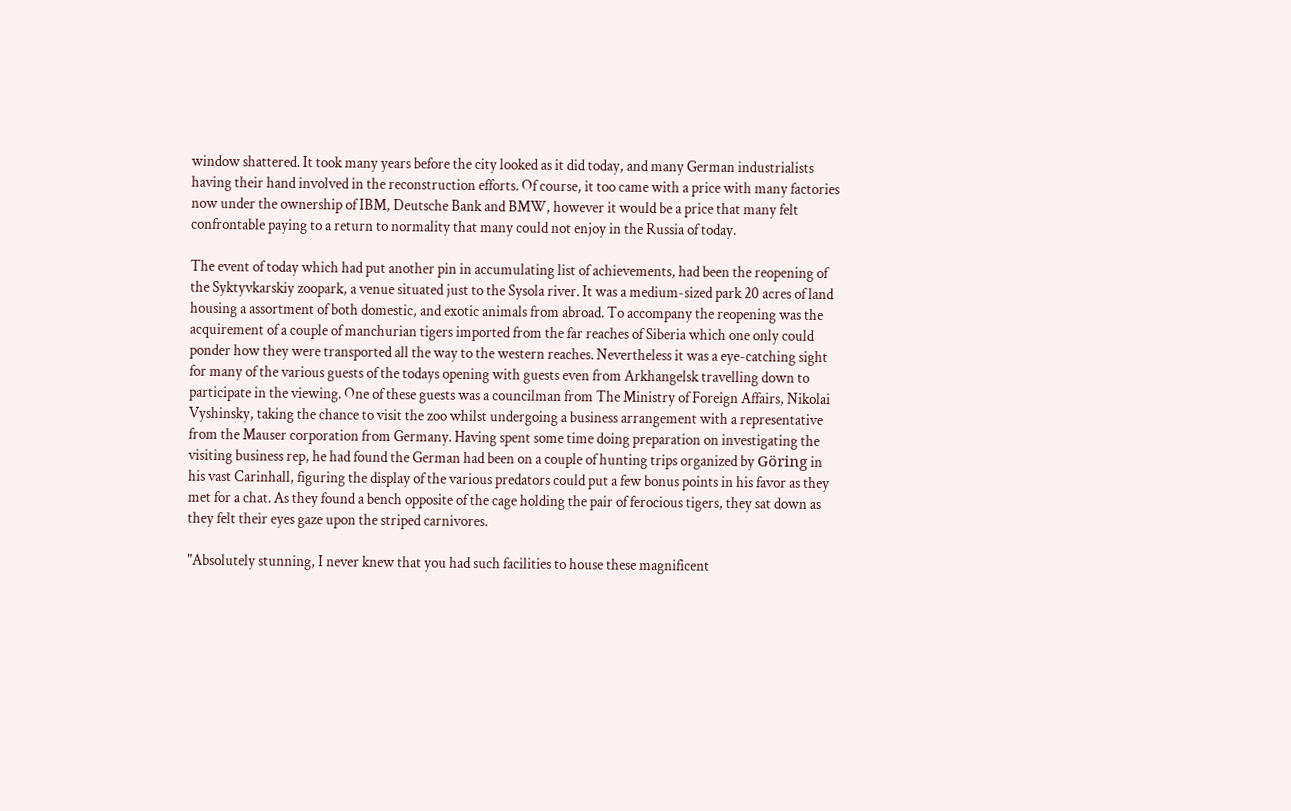window shattered. It took many years before the city looked as it did today, and many German industrialists having their hand involved in the reconstruction efforts. Of course, it too came with a price with many factories now under the ownership of IBM, Deutsche Bank and BMW, however it would be a price that many felt confrontable paying to a return to normality that many could not enjoy in the Russia of today.

The event of today which had put another pin in accumulating list of achievements, had been the reopening of the Syktyvkarskiy zoopark, a venue situated just to the Sysola river. It was a medium-sized park 20 acres of land housing a assortment of both domestic, and exotic animals from abroad. To accompany the reopening was the acquirement of a couple of manchurian tigers imported from the far reaches of Siberia which one only could ponder how they were transported all the way to the western reaches. Nevertheless it was a eye-catching sight for many of the various guests of the todays opening with guests even from Arkhangelsk travelling down to participate in the viewing. One of these guests was a councilman from The Ministry of Foreign Affairs, Nikolai Vyshinsky, taking the chance to visit the zoo whilst undergoing a business arrangement with a representative from the Mauser corporation from Germany. Having spent some time doing preparation on investigating the visiting business rep, he had found the German had been on a couple of hunting trips organized by Göring in his vast Carinhall, figuring the display of the various predators could put a few bonus points in his favor as they met for a chat. As they found a bench opposite of the cage holding the pair of ferocious tigers, they sat down as they felt their eyes gaze upon the striped carnivores.

"Absolutely stunning, I never knew that you had such facilities to house these magnificent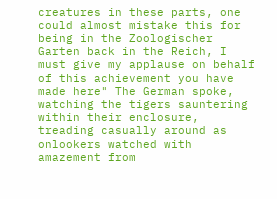creatures in these parts, one could almost mistake this for being in the Zoologischer Garten back in the Reich, I must give my applause on behalf of this achievement you have made here" The German spoke, watching the tigers sauntering within their enclosure, treading casually around as onlookers watched with amazement from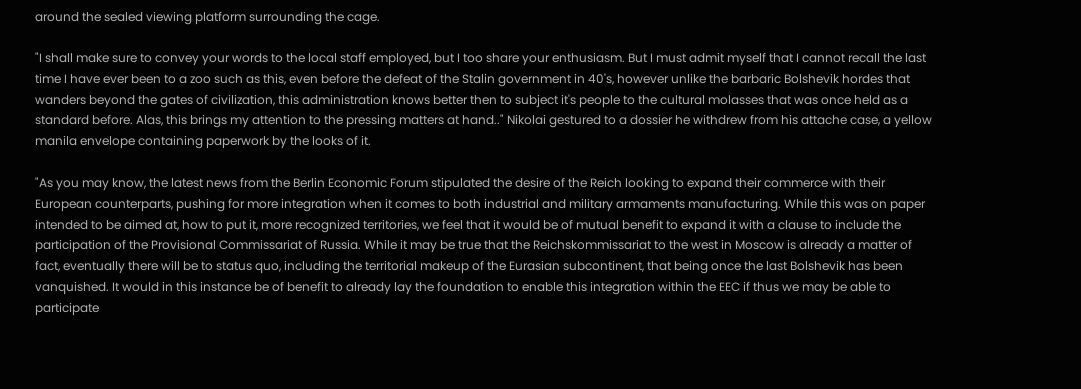around the sealed viewing platform surrounding the cage.

"I shall make sure to convey your words to the local staff employed, but I too share your enthusiasm. But I must admit myself that I cannot recall the last time I have ever been to a zoo such as this, even before the defeat of the Stalin government in 40's, however unlike the barbaric Bolshevik hordes that wanders beyond the gates of civilization, this administration knows better then to subject it's people to the cultural molasses that was once held as a standard before. Alas, this brings my attention to the pressing matters at hand.." Nikolai gestured to a dossier he withdrew from his attache case, a yellow manila envelope containing paperwork by the looks of it.

"As you may know, the latest news from the Berlin Economic Forum stipulated the desire of the Reich looking to expand their commerce with their European counterparts, pushing for more integration when it comes to both industrial and military armaments manufacturing. While this was on paper intended to be aimed at, how to put it, more recognized territories, we feel that it would be of mutual benefit to expand it with a clause to include the participation of the Provisional Commissariat of Russia. While it may be true that the Reichskommissariat to the west in Moscow is already a matter of fact, eventually there will be to status quo, including the territorial makeup of the Eurasian subcontinent, that being once the last Bolshevik has been vanquished. It would in this instance be of benefit to already lay the foundation to enable this integration within the EEC if thus we may be able to participate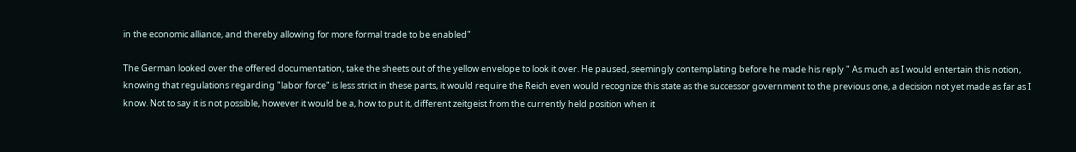in the economic alliance, and thereby allowing for more formal trade to be enabled"

The German looked over the offered documentation, take the sheets out of the yellow envelope to look it over. He paused, seemingly contemplating before he made his reply " As much as I would entertain this notion, knowing that regulations regarding "labor force" is less strict in these parts, it would require the Reich even would recognize this state as the successor government to the previous one, a decision not yet made as far as I know. Not to say it is not possible, however it would be a, how to put it, different zeitgeist from the currently held position when it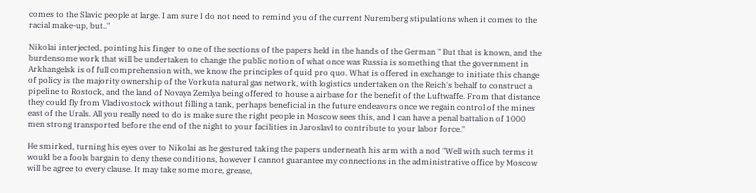comes to the Slavic people at large. I am sure I do not need to remind you of the current Nuremberg stipulations when it comes to the racial make-up, but.."

Nikolai interjected, pointing his finger to one of the sections of the papers held in the hands of the German " But that is known, and the burdensome work that will be undertaken to change the public notion of what once was Russia is something that the government in Arkhangelsk is of full comprehension with, we know the principles of quid pro quo. What is offered in exchange to initiate this change of policy is the majority ownership of the Vorkuta natural gas network, with logistics undertaken on the Reich's behalf to construct a pipeline to Rostock, and the land of Novaya Zemlya being offered to house a airbase for the benefit of the Luftwaffe. From that distance they could fly from Vladivostock without filling a tank, perhaps beneficial in the future endeavors once we regain control of the mines east of the Urals. All you really need to do is make sure the right people in Moscow sees this, and I can have a penal battalion of 1000 men strong transported before the end of the night to your facilities in Jaroslavl to contribute to your labor force."

He smirked, turning his eyes over to Nikolai as he gestured taking the papers underneath his arm with a nod "Well with such terms it would be a fools bargain to deny these conditions, however I cannot guarantee my connections in the administrative office by Moscow will be agree to every clause. It may take some more, grease,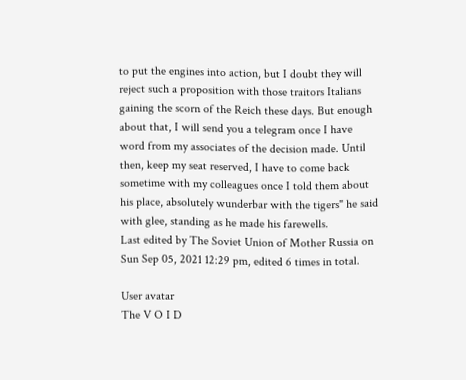to put the engines into action, but I doubt they will reject such a proposition with those traitors Italians gaining the scorn of the Reich these days. But enough about that, I will send you a telegram once I have word from my associates of the decision made. Until then, keep my seat reserved, I have to come back sometime with my colleagues once I told them about his place, absolutely wunderbar with the tigers" he said with glee, standing as he made his farewells.
Last edited by The Soviet Union of Mother Russia on Sun Sep 05, 2021 12:29 pm, edited 6 times in total.

User avatar
The V O I D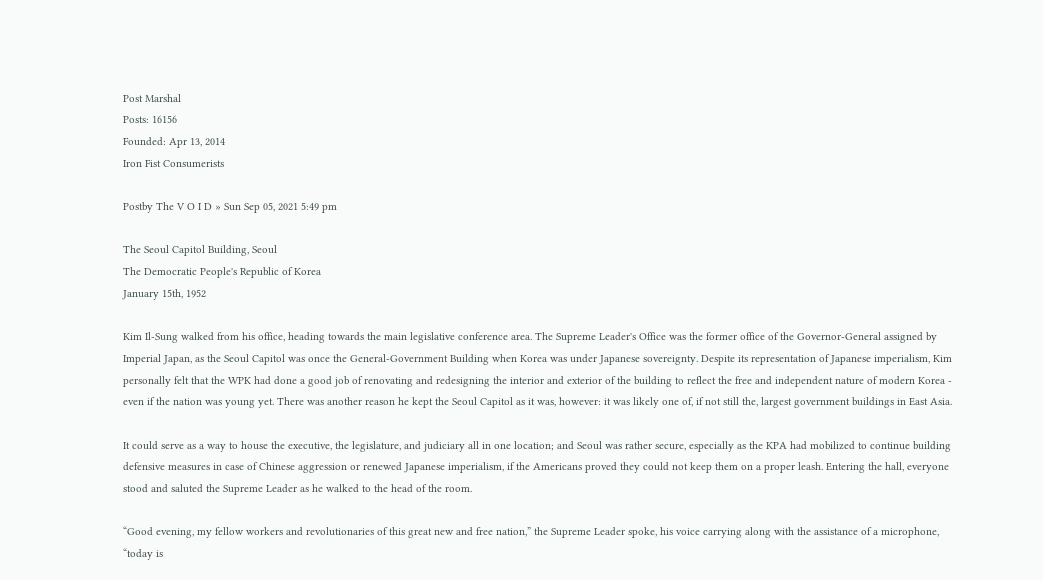Post Marshal
Posts: 16156
Founded: Apr 13, 2014
Iron Fist Consumerists

Postby The V O I D » Sun Sep 05, 2021 5:49 pm

The Seoul Capitol Building, Seoul
The Democratic People's Republic of Korea
January 15th, 1952

Kim Il-Sung walked from his office, heading towards the main legislative conference area. The Supreme Leader's Office was the former office of the Governor-General assigned by Imperial Japan, as the Seoul Capitol was once the General-Government Building when Korea was under Japanese sovereignty. Despite its representation of Japanese imperialism, Kim personally felt that the WPK had done a good job of renovating and redesigning the interior and exterior of the building to reflect the free and independent nature of modern Korea - even if the nation was young yet. There was another reason he kept the Seoul Capitol as it was, however: it was likely one of, if not still the, largest government buildings in East Asia.

It could serve as a way to house the executive, the legislature, and judiciary all in one location; and Seoul was rather secure, especially as the KPA had mobilized to continue building defensive measures in case of Chinese aggression or renewed Japanese imperialism, if the Americans proved they could not keep them on a proper leash. Entering the hall, everyone stood and saluted the Supreme Leader as he walked to the head of the room.

“Good evening, my fellow workers and revolutionaries of this great new and free nation,” the Supreme Leader spoke, his voice carrying along with the assistance of a microphone, “today is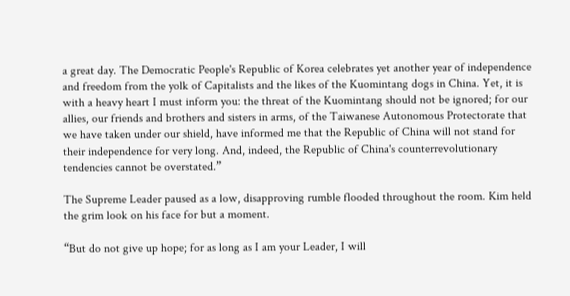a great day. The Democratic People's Republic of Korea celebrates yet another year of independence and freedom from the yolk of Capitalists and the likes of the Kuomintang dogs in China. Yet, it is with a heavy heart I must inform you: the threat of the Kuomintang should not be ignored; for our allies, our friends and brothers and sisters in arms, of the Taiwanese Autonomous Protectorate that we have taken under our shield, have informed me that the Republic of China will not stand for their independence for very long. And, indeed, the Republic of China's counterrevolutionary tendencies cannot be overstated.”

The Supreme Leader paused as a low, disapproving rumble flooded throughout the room. Kim held the grim look on his face for but a moment.

“But do not give up hope; for as long as I am your Leader, I will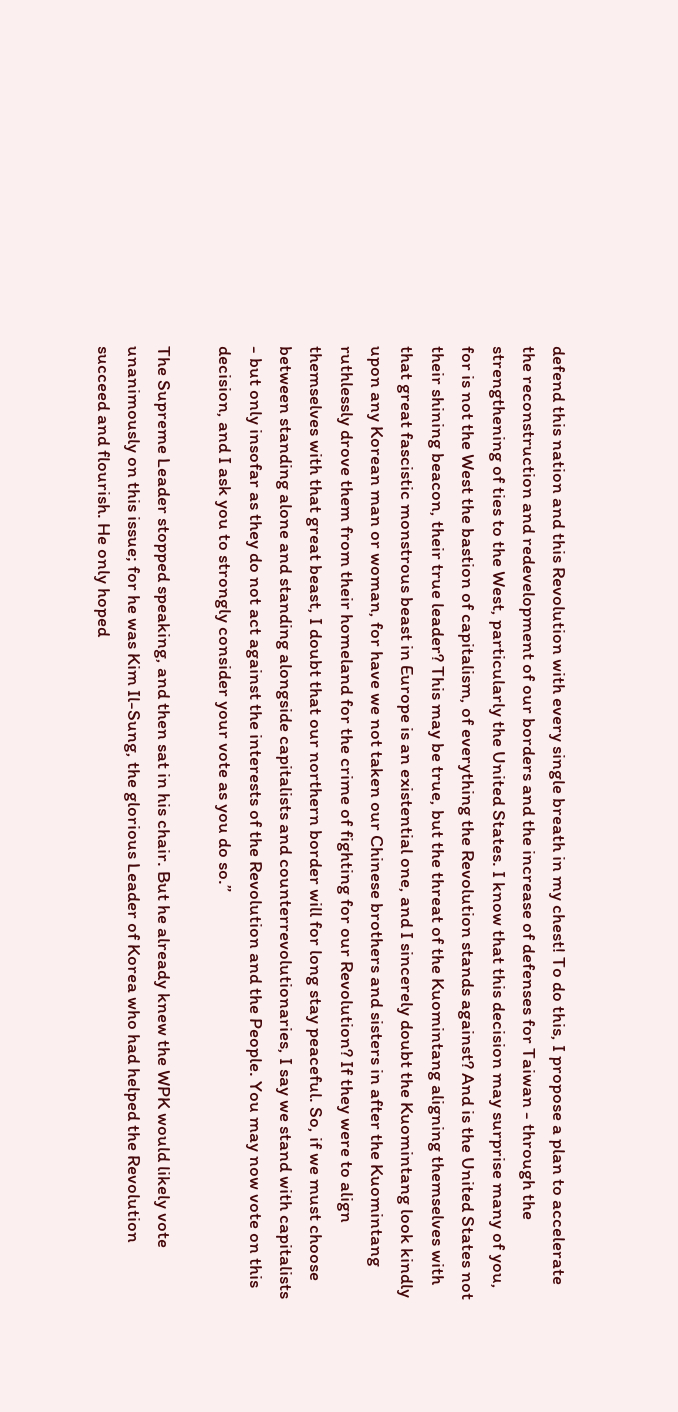defend this nation and this Revolution with every single breath in my chest! To do this, I propose a plan to accelerate the reconstruction and redevelopment of our borders and the increase of defenses for Taiwan - through the strengthening of ties to the West, particularly the United States. I know that this decision may surprise many of you, for is not the West the bastion of capitalism, of everything the Revolution stands against? And is the United States not their shining beacon, their true leader? This may be true, but the threat of the Kuomintang aligning themselves with that great fascistic monstrous beast in Europe is an existential one, and I sincerely doubt the Kuomintang look kindly upon any Korean man or woman, for have we not taken our Chinese brothers and sisters in after the Kuomintang ruthlessly drove them from their homeland for the crime of fighting for our Revolution? If they were to align themselves with that great beast, I doubt that our northern border will for long stay peaceful. So, if we must choose between standing alone and standing alongside capitalists and counterrevolutionaries, I say we stand with capitalists - but only insofar as they do not act against the interests of the Revolution and the People. You may now vote on this decision, and I ask you to strongly consider your vote as you do so.”

The Supreme Leader stopped speaking, and then sat in his chair. But he already knew the WPK would likely vote unanimously on this issue; for he was Kim Il-Sung, the glorious Leader of Korea who had helped the Revolution succeed and flourish. He only hoped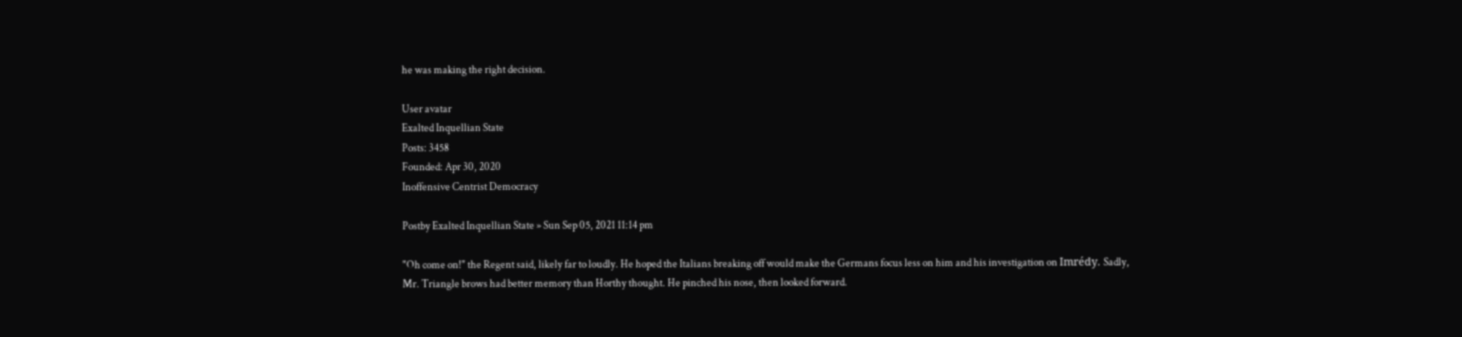he was making the right decision.

User avatar
Exalted Inquellian State
Posts: 3458
Founded: Apr 30, 2020
Inoffensive Centrist Democracy

Postby Exalted Inquellian State » Sun Sep 05, 2021 11:14 pm

"Oh come on!" the Regent said, likely far to loudly. He hoped the Italians breaking off would make the Germans focus less on him and his investigation on Imrédy. Sadly, Mr. Triangle brows had better memory than Horthy thought. He pinched his nose, then looked forward.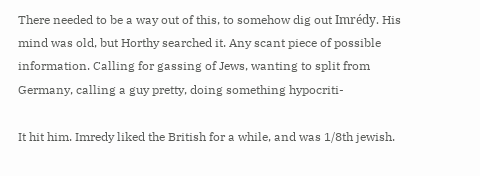There needed to be a way out of this, to somehow dig out Imrédy. His mind was old, but Horthy searched it. Any scant piece of possible information. Calling for gassing of Jews, wanting to split from Germany, calling a guy pretty, doing something hypocriti-

It hit him. Imredy liked the British for a while, and was 1/8th jewish.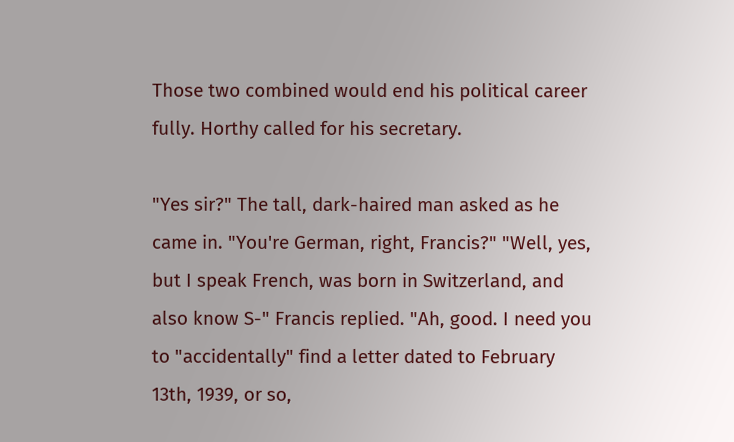Those two combined would end his political career fully. Horthy called for his secretary.

"Yes sir?" The tall, dark-haired man asked as he came in. "You're German, right, Francis?" "Well, yes, but I speak French, was born in Switzerland, and also know S-" Francis replied. "Ah, good. I need you to "accidentally" find a letter dated to February 13th, 1939, or so,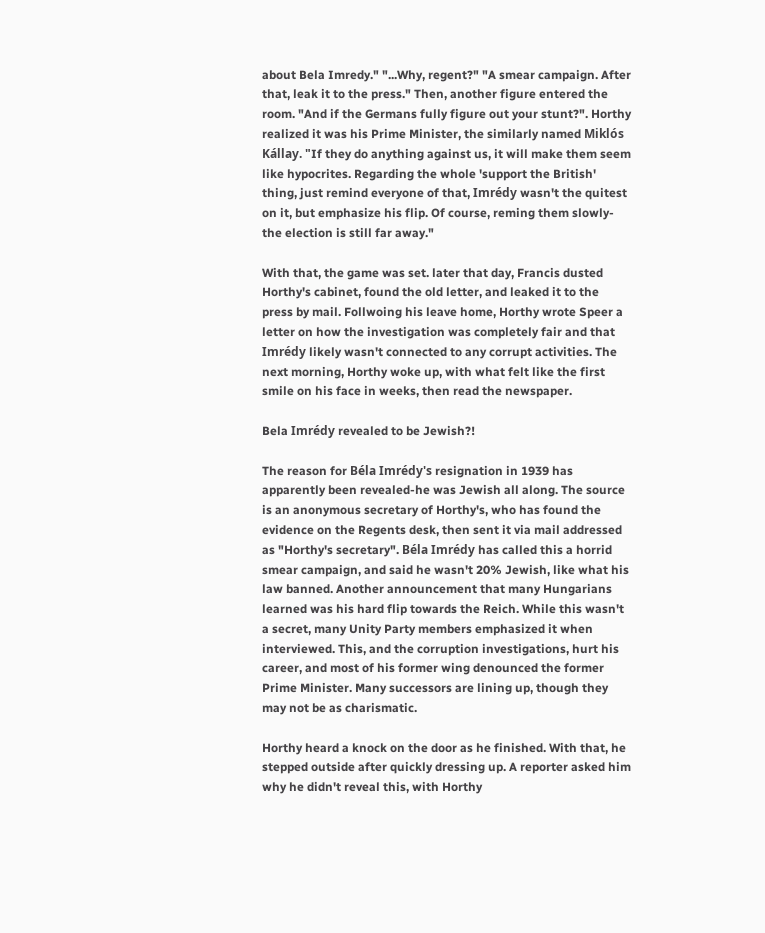about Bela Imredy." "...Why, regent?" "A smear campaign. After that, leak it to the press." Then, another figure entered the room. "And if the Germans fully figure out your stunt?". Horthy realized it was his Prime Minister, the similarly named Miklós Kállay. "If they do anything against us, it will make them seem like hypocrites. Regarding the whole 'support the British' thing, just remind everyone of that, Imrédy wasn't the quitest on it, but emphasize his flip. Of course, reming them slowly-the election is still far away."

With that, the game was set. later that day, Francis dusted Horthy's cabinet, found the old letter, and leaked it to the press by mail. Follwoing his leave home, Horthy wrote Speer a letter on how the investigation was completely fair and that Imrédy likely wasn't connected to any corrupt activities. The next morning, Horthy woke up, with what felt like the first smile on his face in weeks, then read the newspaper.

Bela Imrédy revealed to be Jewish?!

The reason for Béla Imrédy's resignation in 1939 has apparently been revealed-he was Jewish all along. The source is an anonymous secretary of Horthy's, who has found the evidence on the Regents desk, then sent it via mail addressed as "Horthy's secretary". Béla Imrédy has called this a horrid smear campaign, and said he wasn't 20% Jewish, like what his law banned. Another announcement that many Hungarians learned was his hard flip towards the Reich. While this wasn't a secret, many Unity Party members emphasized it when interviewed. This, and the corruption investigations, hurt his career, and most of his former wing denounced the former Prime Minister. Many successors are lining up, though they may not be as charismatic.

Horthy heard a knock on the door as he finished. With that, he stepped outside after quickly dressing up. A reporter asked him why he didn't reveal this, with Horthy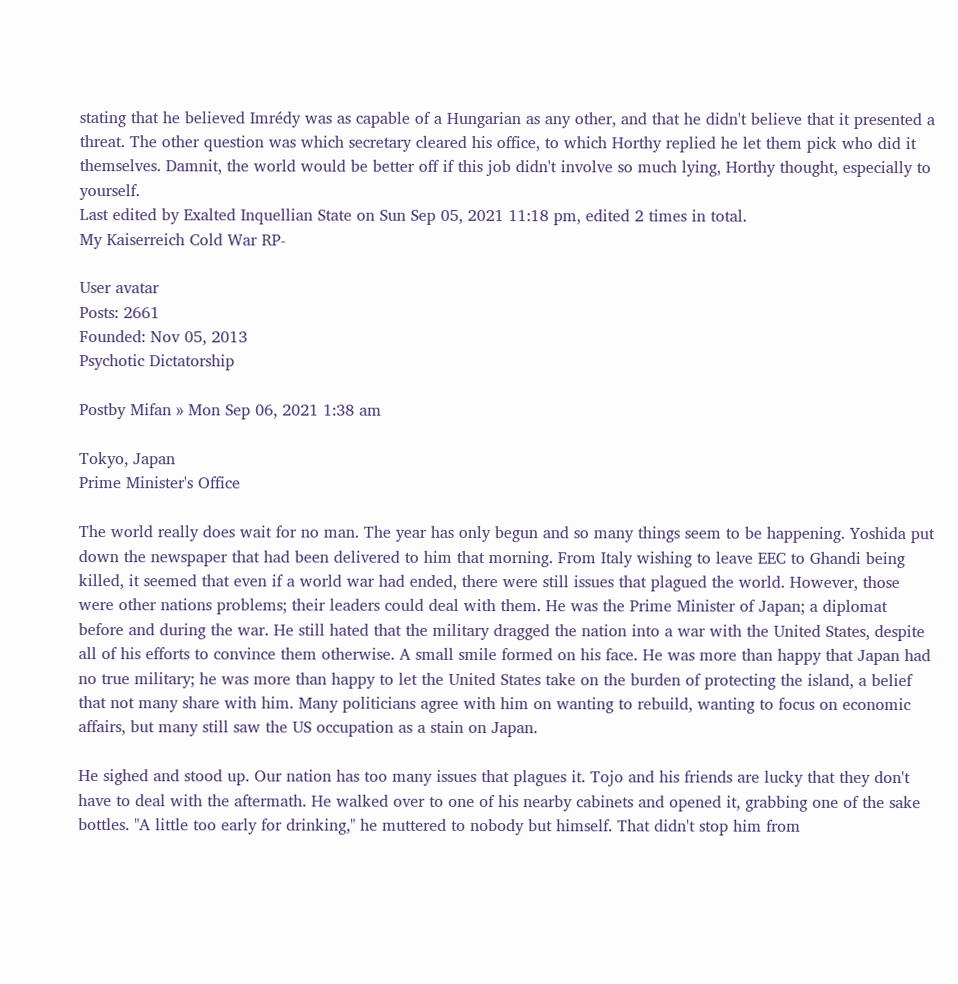stating that he believed Imrédy was as capable of a Hungarian as any other, and that he didn't believe that it presented a threat. The other question was which secretary cleared his office, to which Horthy replied he let them pick who did it themselves. Damnit, the world would be better off if this job didn't involve so much lying, Horthy thought, especially to yourself.
Last edited by Exalted Inquellian State on Sun Sep 05, 2021 11:18 pm, edited 2 times in total.
My Kaiserreich Cold War RP-

User avatar
Posts: 2661
Founded: Nov 05, 2013
Psychotic Dictatorship

Postby Mifan » Mon Sep 06, 2021 1:38 am

Tokyo, Japan
Prime Minister's Office

The world really does wait for no man. The year has only begun and so many things seem to be happening. Yoshida put down the newspaper that had been delivered to him that morning. From Italy wishing to leave EEC to Ghandi being killed, it seemed that even if a world war had ended, there were still issues that plagued the world. However, those were other nations problems; their leaders could deal with them. He was the Prime Minister of Japan; a diplomat before and during the war. He still hated that the military dragged the nation into a war with the United States, despite all of his efforts to convince them otherwise. A small smile formed on his face. He was more than happy that Japan had no true military; he was more than happy to let the United States take on the burden of protecting the island, a belief that not many share with him. Many politicians agree with him on wanting to rebuild, wanting to focus on economic affairs, but many still saw the US occupation as a stain on Japan.

He sighed and stood up. Our nation has too many issues that plagues it. Tojo and his friends are lucky that they don't have to deal with the aftermath. He walked over to one of his nearby cabinets and opened it, grabbing one of the sake bottles. "A little too early for drinking," he muttered to nobody but himself. That didn't stop him from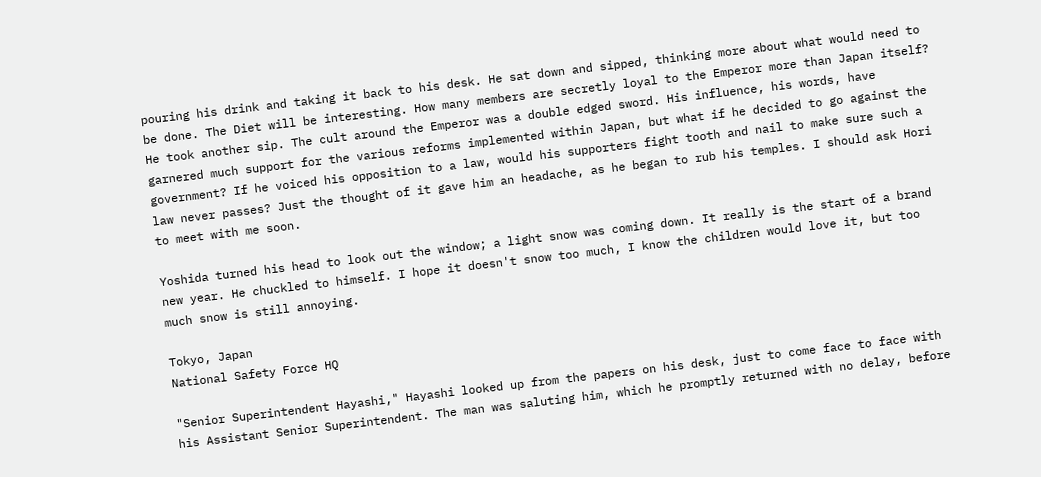pouring his drink and taking it back to his desk. He sat down and sipped, thinking more about what would need to be done. The Diet will be interesting. How many members are secretly loyal to the Emperor more than Japan itself? He took another sip. The cult around the Emperor was a double edged sword. His influence, his words, have garnered much support for the various reforms implemented within Japan, but what if he decided to go against the government? If he voiced his opposition to a law, would his supporters fight tooth and nail to make sure such a law never passes? Just the thought of it gave him an headache, as he began to rub his temples. I should ask Hori to meet with me soon.

Yoshida turned his head to look out the window; a light snow was coming down. It really is the start of a brand new year. He chuckled to himself. I hope it doesn't snow too much, I know the children would love it, but too much snow is still annoying.

Tokyo, Japan
National Safety Force HQ

"Senior Superintendent Hayashi," Hayashi looked up from the papers on his desk, just to come face to face with his Assistant Senior Superintendent. The man was saluting him, which he promptly returned with no delay, before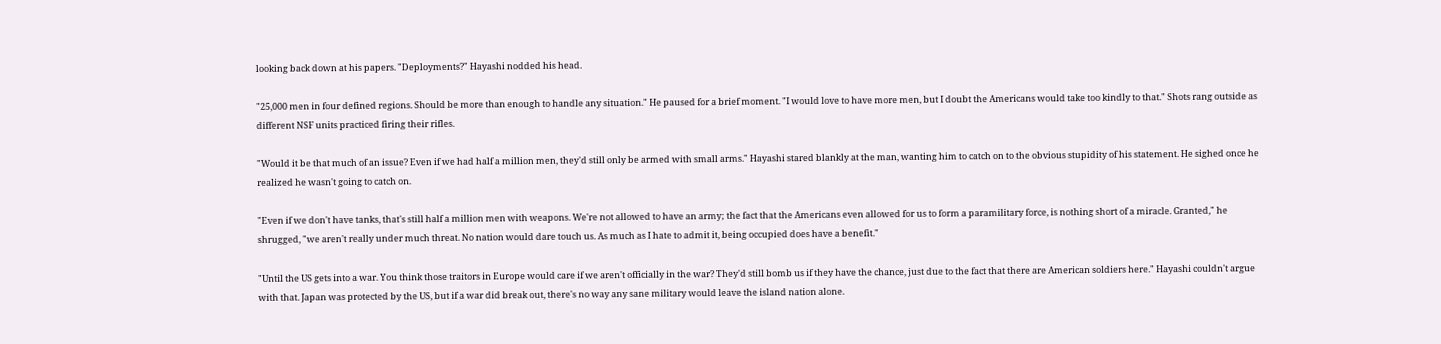looking back down at his papers. "Deployments?" Hayashi nodded his head.

"25,000 men in four defined regions. Should be more than enough to handle any situation." He paused for a brief moment. "I would love to have more men, but I doubt the Americans would take too kindly to that." Shots rang outside as different NSF units practiced firing their rifles.

"Would it be that much of an issue? Even if we had half a million men, they'd still only be armed with small arms." Hayashi stared blankly at the man, wanting him to catch on to the obvious stupidity of his statement. He sighed once he realized he wasn't going to catch on.

"Even if we don't have tanks, that's still half a million men with weapons. We're not allowed to have an army; the fact that the Americans even allowed for us to form a paramilitary force, is nothing short of a miracle. Granted," he shrugged, "we aren't really under much threat. No nation would dare touch us. As much as I hate to admit it, being occupied does have a benefit."

"Until the US gets into a war. You think those traitors in Europe would care if we aren't officially in the war? They'd still bomb us if they have the chance, just due to the fact that there are American soldiers here." Hayashi couldn't argue with that. Japan was protected by the US, but if a war did break out, there's no way any sane military would leave the island nation alone.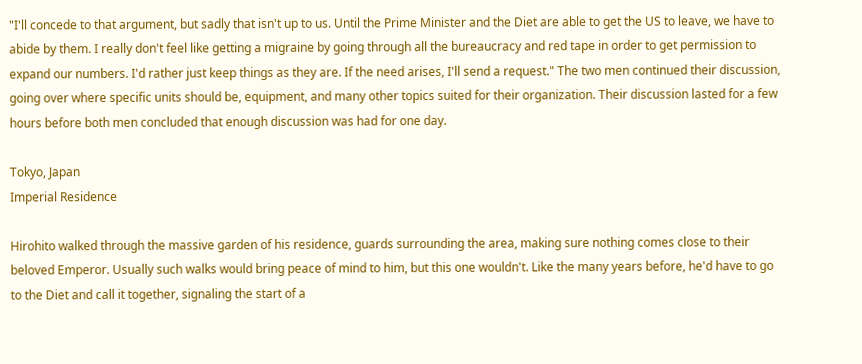"I'll concede to that argument, but sadly that isn't up to us. Until the Prime Minister and the Diet are able to get the US to leave, we have to abide by them. I really don't feel like getting a migraine by going through all the bureaucracy and red tape in order to get permission to expand our numbers. I'd rather just keep things as they are. If the need arises, I'll send a request." The two men continued their discussion, going over where specific units should be, equipment, and many other topics suited for their organization. Their discussion lasted for a few hours before both men concluded that enough discussion was had for one day.

Tokyo, Japan
Imperial Residence

Hirohito walked through the massive garden of his residence, guards surrounding the area, making sure nothing comes close to their beloved Emperor. Usually such walks would bring peace of mind to him, but this one wouldn't. Like the many years before, he'd have to go to the Diet and call it together, signaling the start of a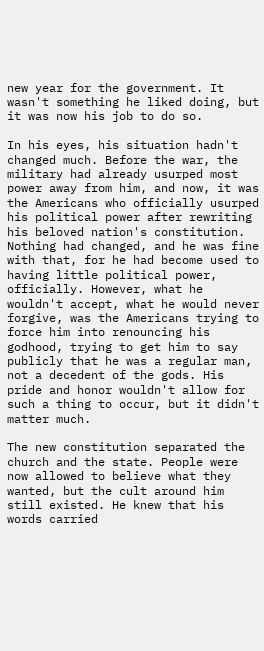new year for the government. It wasn't something he liked doing, but it was now his job to do so.

In his eyes, his situation hadn't changed much. Before the war, the military had already usurped most power away from him, and now, it was the Americans who officially usurped his political power after rewriting his beloved nation's constitution. Nothing had changed, and he was fine with that, for he had become used to having little political power, officially. However, what he wouldn't accept, what he would never forgive, was the Americans trying to force him into renouncing his godhood, trying to get him to say publicly that he was a regular man, not a decedent of the gods. His pride and honor wouldn't allow for such a thing to occur, but it didn't matter much.

The new constitution separated the church and the state. People were now allowed to believe what they wanted, but the cult around him still existed. He knew that his words carried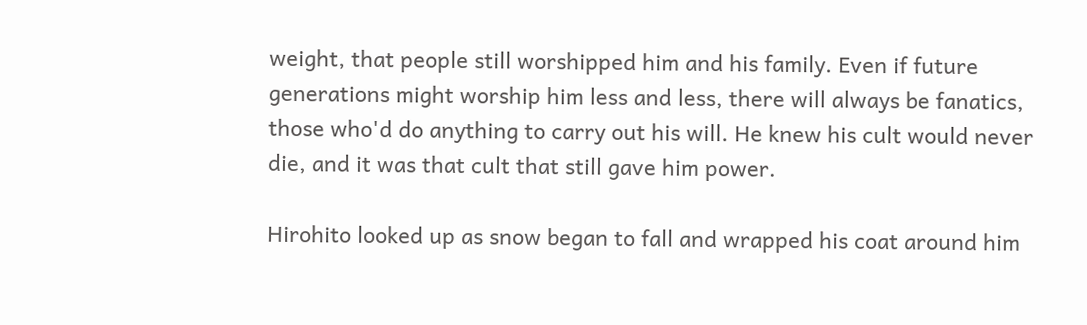weight, that people still worshipped him and his family. Even if future generations might worship him less and less, there will always be fanatics, those who'd do anything to carry out his will. He knew his cult would never die, and it was that cult that still gave him power.

Hirohito looked up as snow began to fall and wrapped his coat around him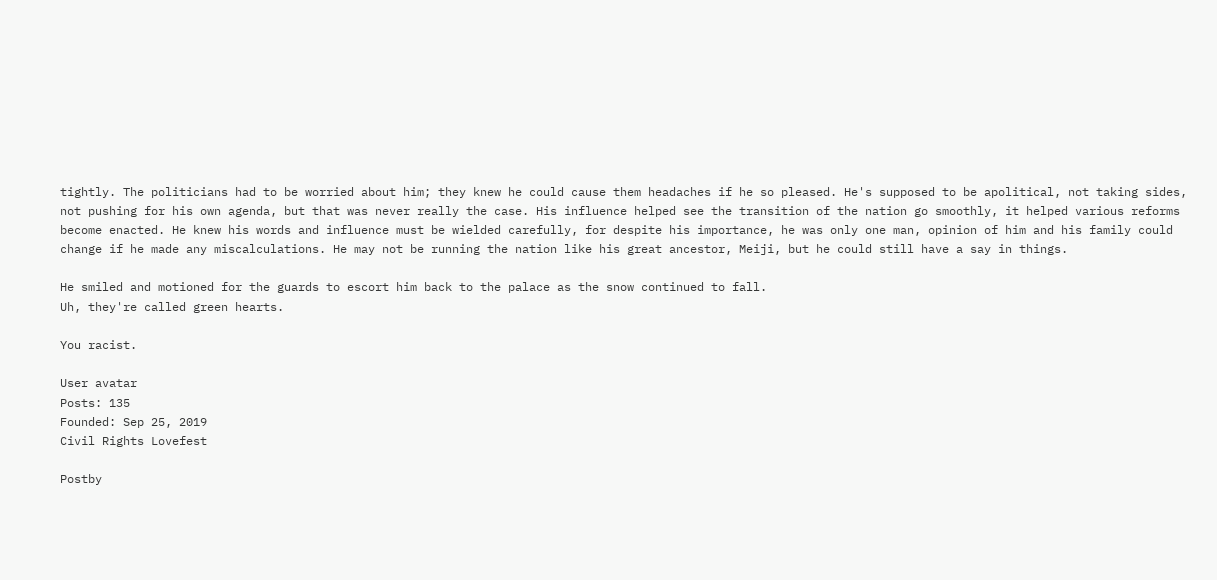tightly. The politicians had to be worried about him; they knew he could cause them headaches if he so pleased. He's supposed to be apolitical, not taking sides, not pushing for his own agenda, but that was never really the case. His influence helped see the transition of the nation go smoothly, it helped various reforms become enacted. He knew his words and influence must be wielded carefully, for despite his importance, he was only one man, opinion of him and his family could change if he made any miscalculations. He may not be running the nation like his great ancestor, Meiji, but he could still have a say in things.

He smiled and motioned for the guards to escort him back to the palace as the snow continued to fall.
Uh, they're called green hearts.

You racist.

User avatar
Posts: 135
Founded: Sep 25, 2019
Civil Rights Lovefest

Postby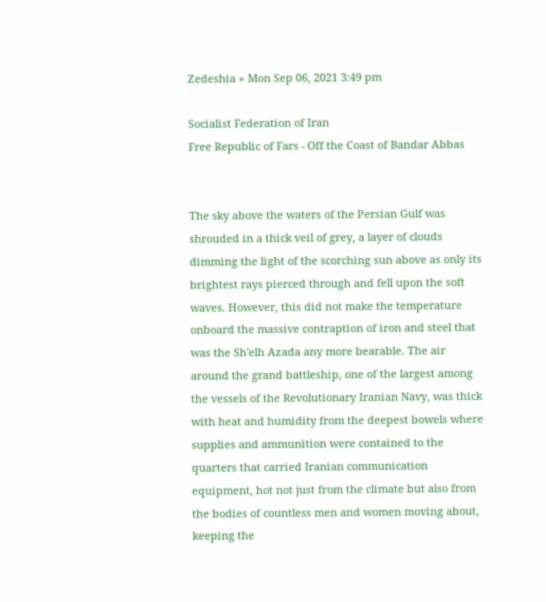Zedeshia » Mon Sep 06, 2021 3:49 pm

Socialist Federation of Iran
Free Republic of Fars - Off the Coast of Bandar Abbas


The sky above the waters of the Persian Gulf was shrouded in a thick veil of grey, a layer of clouds dimming the light of the scorching sun above as only its brightest rays pierced through and fell upon the soft waves. However, this did not make the temperature onboard the massive contraption of iron and steel that was the Sh'elh Azada any more bearable. The air around the grand battleship, one of the largest among the vessels of the Revolutionary Iranian Navy, was thick with heat and humidity from the deepest bowels where supplies and ammunition were contained to the quarters that carried Iranian communication equipment, hot not just from the climate but also from the bodies of countless men and women moving about, keeping the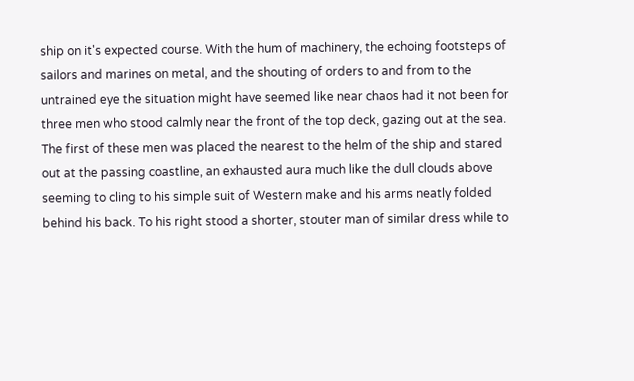ship on it's expected course. With the hum of machinery, the echoing footsteps of sailors and marines on metal, and the shouting of orders to and from to the untrained eye the situation might have seemed like near chaos had it not been for three men who stood calmly near the front of the top deck, gazing out at the sea. The first of these men was placed the nearest to the helm of the ship and stared out at the passing coastline, an exhausted aura much like the dull clouds above seeming to cling to his simple suit of Western make and his arms neatly folded behind his back. To his right stood a shorter, stouter man of similar dress while to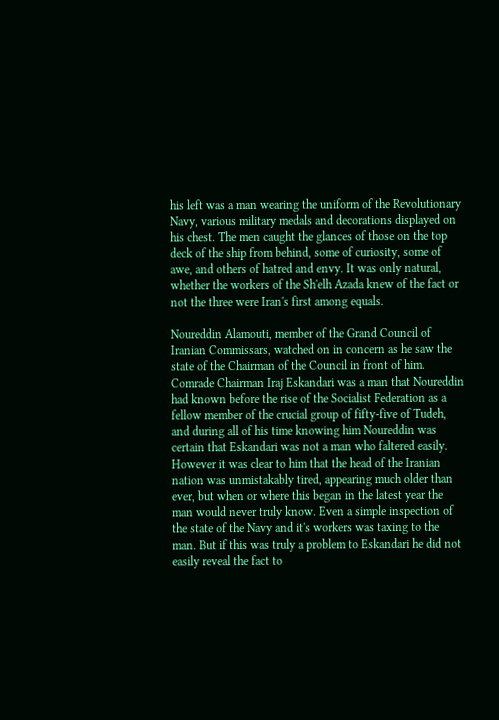his left was a man wearing the uniform of the Revolutionary Navy, various military medals and decorations displayed on his chest. The men caught the glances of those on the top deck of the ship from behind, some of curiosity, some of awe, and others of hatred and envy. It was only natural, whether the workers of the Sh'elh Azada knew of the fact or not the three were Iran's first among equals.

Noureddin Alamouti, member of the Grand Council of Iranian Commissars, watched on in concern as he saw the state of the Chairman of the Council in front of him. Comrade Chairman Iraj Eskandari was a man that Noureddin had known before the rise of the Socialist Federation as a fellow member of the crucial group of fifty-five of Tudeh, and during all of his time knowing him Noureddin was certain that Eskandari was not a man who faltered easily. However it was clear to him that the head of the Iranian nation was unmistakably tired, appearing much older than ever, but when or where this began in the latest year the man would never truly know. Even a simple inspection of the state of the Navy and it's workers was taxing to the man. But if this was truly a problem to Eskandari he did not easily reveal the fact to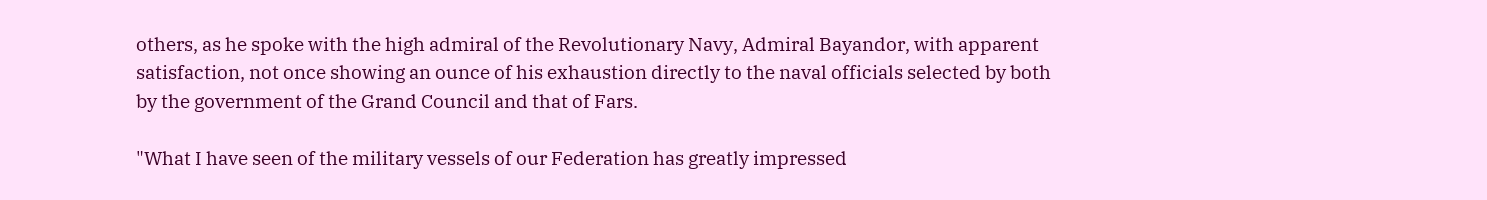others, as he spoke with the high admiral of the Revolutionary Navy, Admiral Bayandor, with apparent satisfaction, not once showing an ounce of his exhaustion directly to the naval officials selected by both by the government of the Grand Council and that of Fars.

"What I have seen of the military vessels of our Federation has greatly impressed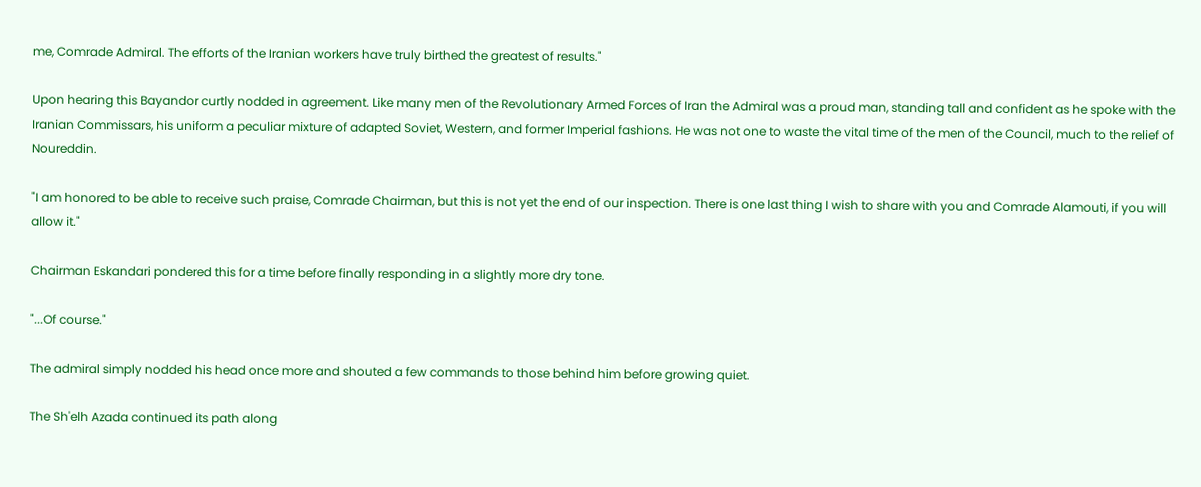me, Comrade Admiral. The efforts of the Iranian workers have truly birthed the greatest of results."

Upon hearing this Bayandor curtly nodded in agreement. Like many men of the Revolutionary Armed Forces of Iran the Admiral was a proud man, standing tall and confident as he spoke with the Iranian Commissars, his uniform a peculiar mixture of adapted Soviet, Western, and former Imperial fashions. He was not one to waste the vital time of the men of the Council, much to the relief of Noureddin.

"I am honored to be able to receive such praise, Comrade Chairman, but this is not yet the end of our inspection. There is one last thing I wish to share with you and Comrade Alamouti, if you will allow it."

Chairman Eskandari pondered this for a time before finally responding in a slightly more dry tone.

"...Of course."

The admiral simply nodded his head once more and shouted a few commands to those behind him before growing quiet.

The Sh'elh Azada continued its path along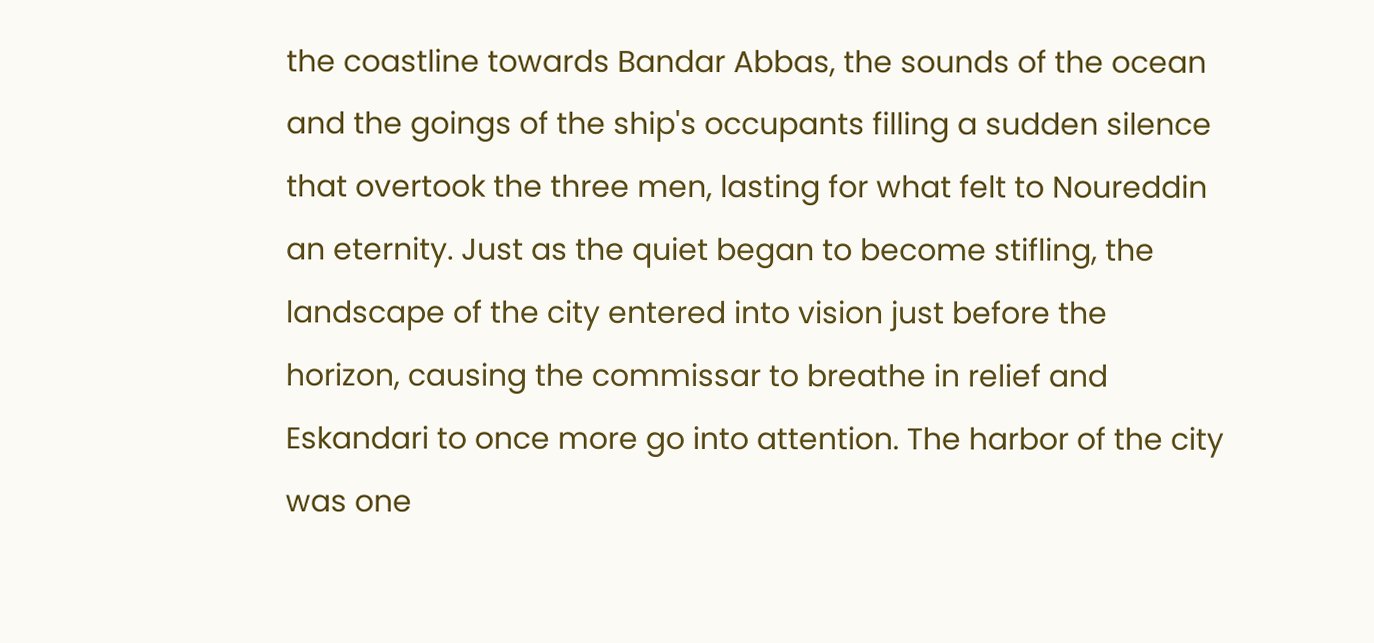the coastline towards Bandar Abbas, the sounds of the ocean and the goings of the ship's occupants filling a sudden silence that overtook the three men, lasting for what felt to Noureddin an eternity. Just as the quiet began to become stifling, the landscape of the city entered into vision just before the horizon, causing the commissar to breathe in relief and Eskandari to once more go into attention. The harbor of the city was one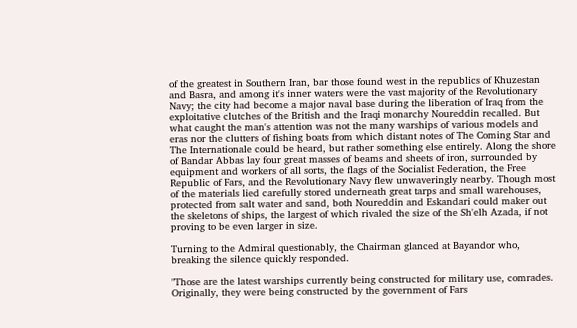of the greatest in Southern Iran, bar those found west in the republics of Khuzestan and Basra, and among it's inner waters were the vast majority of the Revolutionary Navy; the city had become a major naval base during the liberation of Iraq from the exploitative clutches of the British and the Iraqi monarchy Noureddin recalled. But what caught the man's attention was not the many warships of various models and eras nor the clutters of fishing boats from which distant notes of The Coming Star and The Internationale could be heard, but rather something else entirely. Along the shore of Bandar Abbas lay four great masses of beams and sheets of iron, surrounded by equipment and workers of all sorts, the flags of the Socialist Federation, the Free Republic of Fars, and the Revolutionary Navy flew unwaveringly nearby. Though most of the materials lied carefully stored underneath great tarps and small warehouses, protected from salt water and sand, both Noureddin and Eskandari could maker out the skeletons of ships, the largest of which rivaled the size of the Sh'elh Azada, if not proving to be even larger in size.

Turning to the Admiral questionably, the Chairman glanced at Bayandor who, breaking the silence quickly responded.

"Those are the latest warships currently being constructed for military use, comrades. Originally, they were being constructed by the government of Fars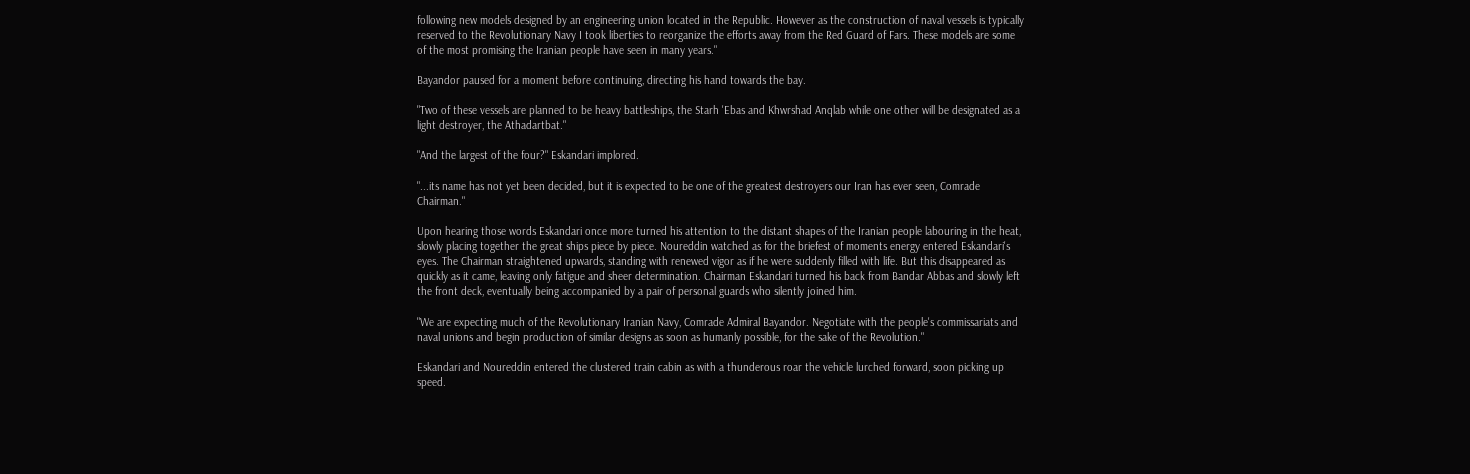following new models designed by an engineering union located in the Republic. However as the construction of naval vessels is typically reserved to the Revolutionary Navy I took liberties to reorganize the efforts away from the Red Guard of Fars. These models are some of the most promising the Iranian people have seen in many years."

Bayandor paused for a moment before continuing, directing his hand towards the bay.

"Two of these vessels are planned to be heavy battleships, the Starh 'Ebas and Khwrshad Anqlab while one other will be designated as a light destroyer, the Athadartbat."

"And the largest of the four?" Eskandari implored.

"...its name has not yet been decided, but it is expected to be one of the greatest destroyers our Iran has ever seen, Comrade Chairman."

Upon hearing those words Eskandari once more turned his attention to the distant shapes of the Iranian people labouring in the heat, slowly placing together the great ships piece by piece. Noureddin watched as for the briefest of moments energy entered Eskandari's eyes. The Chairman straightened upwards, standing with renewed vigor as if he were suddenly filled with life. But this disappeared as quickly as it came, leaving only fatigue and sheer determination. Chairman Eskandari turned his back from Bandar Abbas and slowly left the front deck, eventually being accompanied by a pair of personal guards who silently joined him.

"We are expecting much of the Revolutionary Iranian Navy, Comrade Admiral Bayandor. Negotiate with the people's commissariats and naval unions and begin production of similar designs as soon as humanly possible, for the sake of the Revolution."

Eskandari and Noureddin entered the clustered train cabin as with a thunderous roar the vehicle lurched forward, soon picking up speed.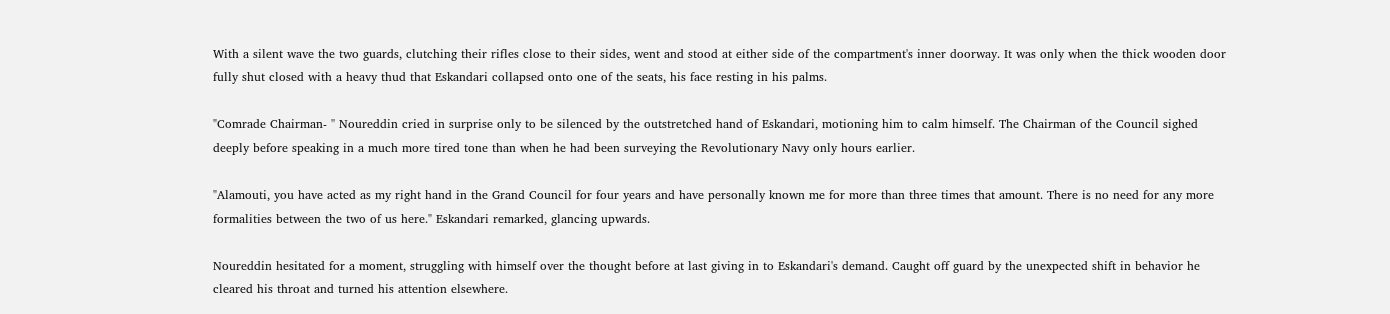With a silent wave the two guards, clutching their rifles close to their sides, went and stood at either side of the compartment's inner doorway. It was only when the thick wooden door fully shut closed with a heavy thud that Eskandari collapsed onto one of the seats, his face resting in his palms.

"Comrade Chairman- '' Noureddin cried in surprise only to be silenced by the outstretched hand of Eskandari, motioning him to calm himself. The Chairman of the Council sighed deeply before speaking in a much more tired tone than when he had been surveying the Revolutionary Navy only hours earlier.

"Alamouti, you have acted as my right hand in the Grand Council for four years and have personally known me for more than three times that amount. There is no need for any more formalities between the two of us here." Eskandari remarked, glancing upwards.

Noureddin hesitated for a moment, struggling with himself over the thought before at last giving in to Eskandari's demand. Caught off guard by the unexpected shift in behavior he cleared his throat and turned his attention elsewhere.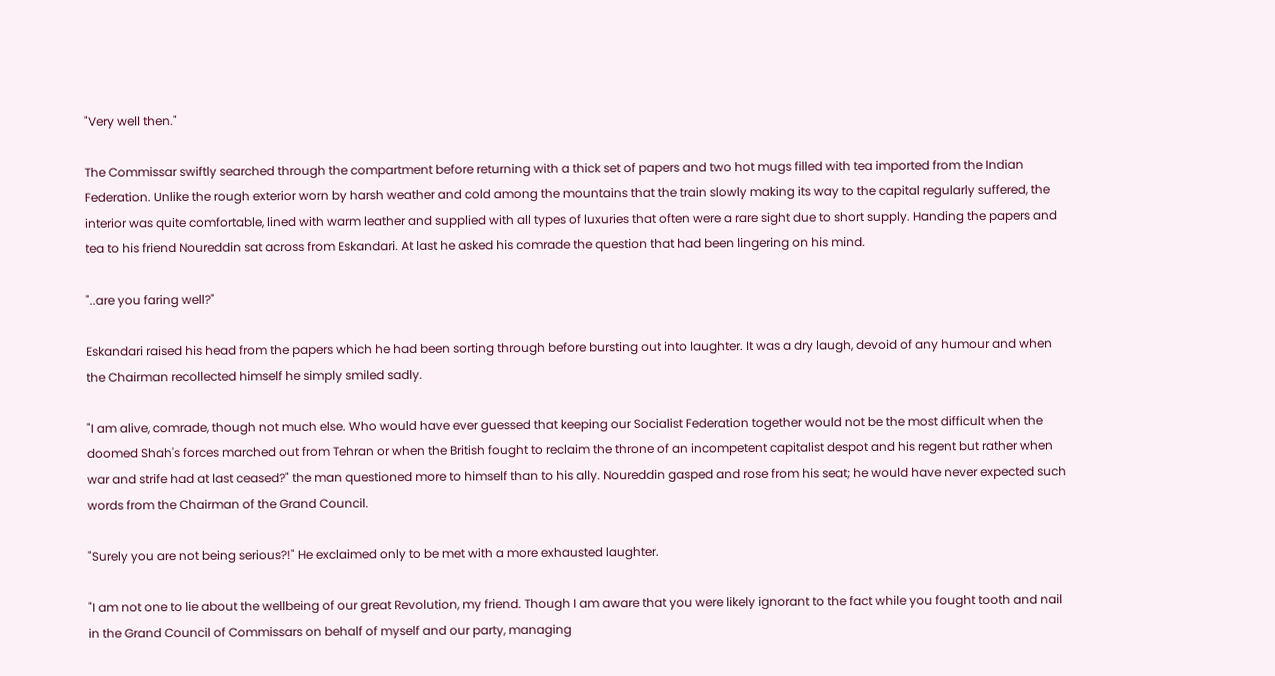"Very well then."

The Commissar swiftly searched through the compartment before returning with a thick set of papers and two hot mugs filled with tea imported from the Indian Federation. Unlike the rough exterior worn by harsh weather and cold among the mountains that the train slowly making its way to the capital regularly suffered, the interior was quite comfortable, lined with warm leather and supplied with all types of luxuries that often were a rare sight due to short supply. Handing the papers and tea to his friend Noureddin sat across from Eskandari. At last he asked his comrade the question that had been lingering on his mind.

"..are you faring well?"

Eskandari raised his head from the papers which he had been sorting through before bursting out into laughter. It was a dry laugh, devoid of any humour and when the Chairman recollected himself he simply smiled sadly.

"I am alive, comrade, though not much else. Who would have ever guessed that keeping our Socialist Federation together would not be the most difficult when the doomed Shah's forces marched out from Tehran or when the British fought to reclaim the throne of an incompetent capitalist despot and his regent but rather when war and strife had at last ceased?" the man questioned more to himself than to his ally. Noureddin gasped and rose from his seat; he would have never expected such words from the Chairman of the Grand Council.

"Surely you are not being serious?!" He exclaimed only to be met with a more exhausted laughter.

"I am not one to lie about the wellbeing of our great Revolution, my friend. Though I am aware that you were likely ignorant to the fact while you fought tooth and nail in the Grand Council of Commissars on behalf of myself and our party, managing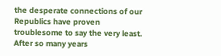the desperate connections of our Republics have proven troublesome to say the very least. After so many years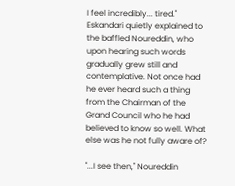I feel incredibly... tired." Eskandari quietly explained to the baffled Noureddin, who upon hearing such words gradually grew still and contemplative. Not once had he ever heard such a thing from the Chairman of the Grand Council who he had believed to know so well. What else was he not fully aware of?

"...I see then," Noureddin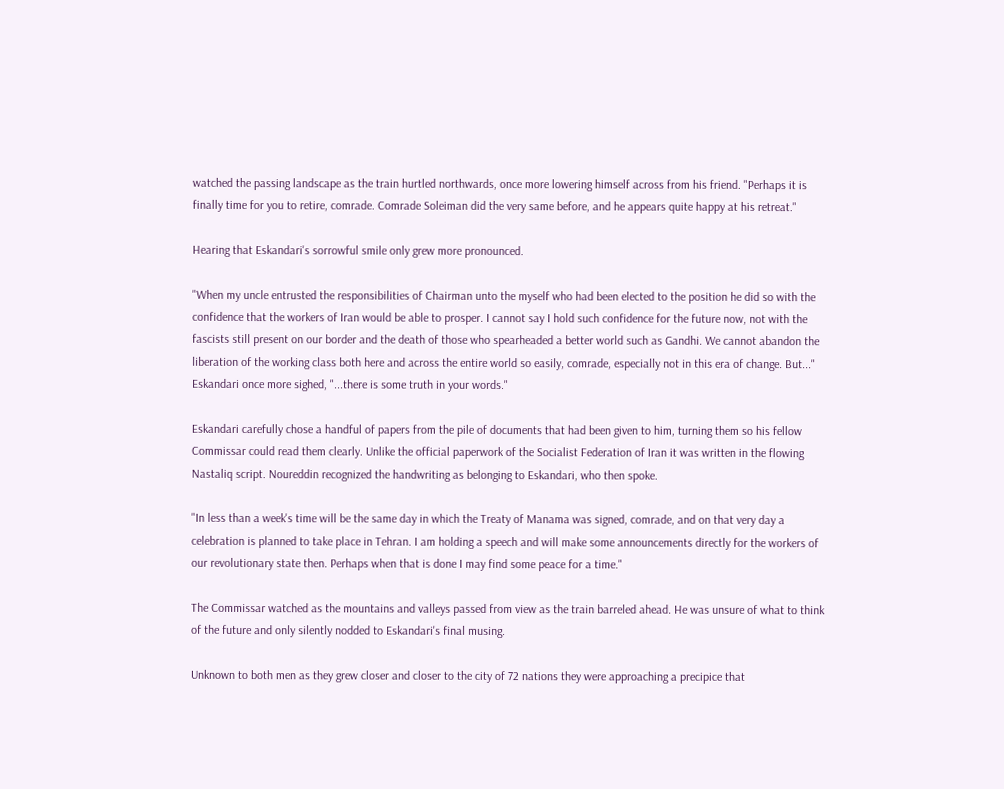watched the passing landscape as the train hurtled northwards, once more lowering himself across from his friend. "Perhaps it is finally time for you to retire, comrade. Comrade Soleiman did the very same before, and he appears quite happy at his retreat."

Hearing that Eskandari's sorrowful smile only grew more pronounced.

"When my uncle entrusted the responsibilities of Chairman unto the myself who had been elected to the position he did so with the confidence that the workers of Iran would be able to prosper. I cannot say I hold such confidence for the future now, not with the fascists still present on our border and the death of those who spearheaded a better world such as Gandhi. We cannot abandon the liberation of the working class both here and across the entire world so easily, comrade, especially not in this era of change. But..." Eskandari once more sighed, "...there is some truth in your words."

Eskandari carefully chose a handful of papers from the pile of documents that had been given to him, turning them so his fellow Commissar could read them clearly. Unlike the official paperwork of the Socialist Federation of Iran it was written in the flowing Nastaliq script. Noureddin recognized the handwriting as belonging to Eskandari, who then spoke.

"In less than a week's time will be the same day in which the Treaty of Manama was signed, comrade, and on that very day a celebration is planned to take place in Tehran. I am holding a speech and will make some announcements directly for the workers of our revolutionary state then. Perhaps when that is done I may find some peace for a time."

The Commissar watched as the mountains and valleys passed from view as the train barreled ahead. He was unsure of what to think of the future and only silently nodded to Eskandari's final musing.

Unknown to both men as they grew closer and closer to the city of 72 nations they were approaching a precipice that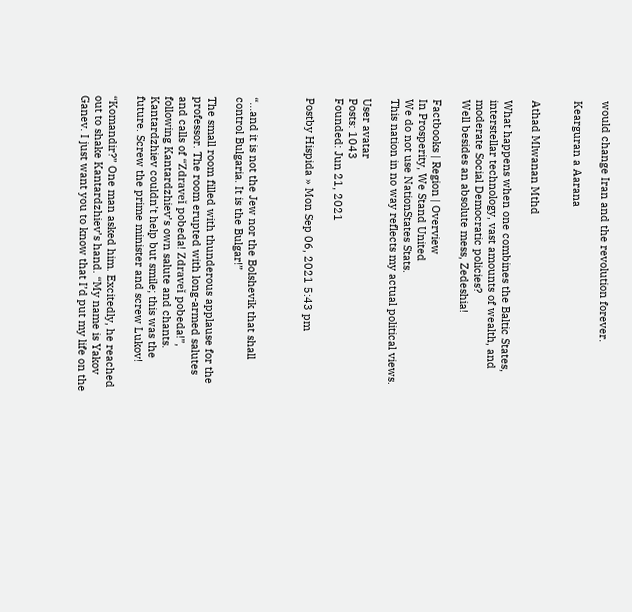would change Iran and the revolution forever.

Kearguran a Aarana


Athad Mlwanan Mthd

What happens when one combines the Baltic States, interstellar technology, vast amounts of wealth, and moderate Social Democratic policies?
Well besides an absolute mess, Zedeshia!

Factbooks | Region | Overview
In Prosperity, We Stand United
We do not use NationStates Stats.
This nation in no way reflects my actual political views.

User avatar
Posts: 1043
Founded: Jun 21, 2021

Postby Hispida » Mon Sep 06, 2021 5:43 pm



“...and it is not the Jew nor the Bolshevik that shall control Bulgaria. It is the Bulgar!”

The small room filled with thunderous applause for the professor. The room erupted with long-armed salutes and calls of “Zdraveĭ pobeda! Zdraveĭ pobeda!”, following Kantardzhiev’s own salute and chants. Kantardzhiev couldn’t help but smile; this was the future. Screw the prime minister and screw Lukov!

“Komandir?” One man asked him. Excitedly, he reached out to shake Kantardzhiev’s hand. “My name is Yakov Ganev. I just want you to know that I’d put my life on the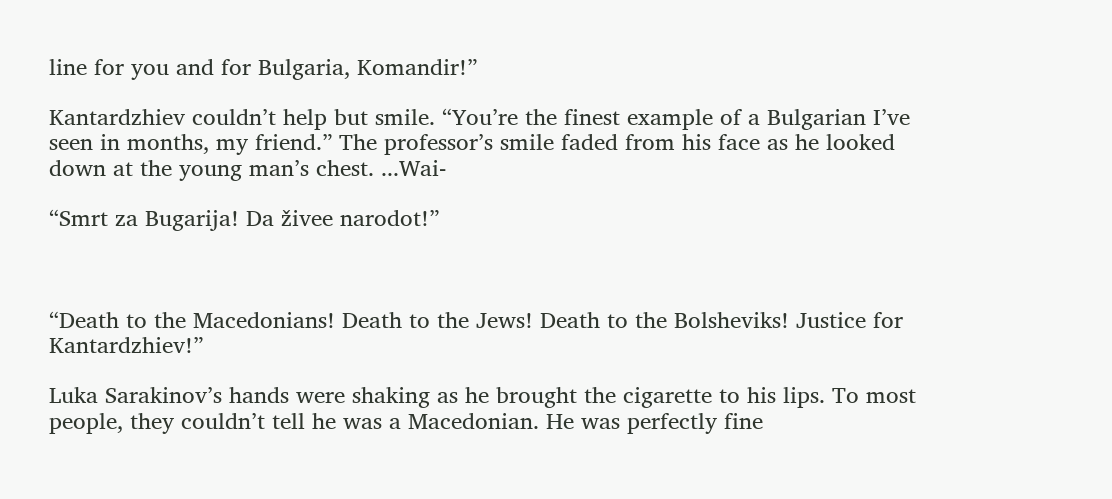line for you and for Bulgaria, Komandir!”

Kantardzhiev couldn’t help but smile. “You’re the finest example of a Bulgarian I’ve seen in months, my friend.” The professor’s smile faded from his face as he looked down at the young man’s chest. ...Wai-

“Smrt za Bugarija! Da živee narodot!”



“Death to the Macedonians! Death to the Jews! Death to the Bolsheviks! Justice for Kantardzhiev!”

Luka Sarakinov’s hands were shaking as he brought the cigarette to his lips. To most people, they couldn’t tell he was a Macedonian. He was perfectly fine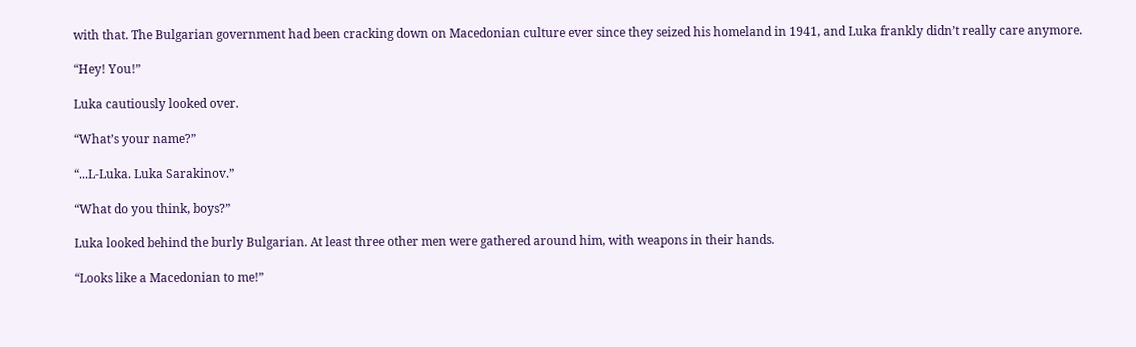with that. The Bulgarian government had been cracking down on Macedonian culture ever since they seized his homeland in 1941, and Luka frankly didn’t really care anymore.

“Hey! You!”

Luka cautiously looked over.

“What’s your name?”

“...L-Luka. Luka Sarakinov.”

“What do you think, boys?”

Luka looked behind the burly Bulgarian. At least three other men were gathered around him, with weapons in their hands.

“Looks like a Macedonian to me!”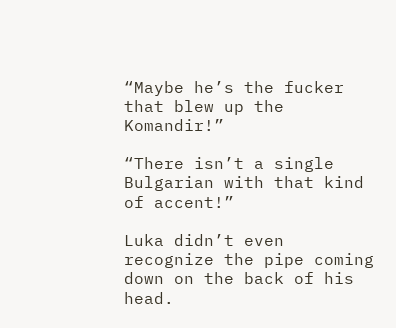“Maybe he’s the fucker that blew up the Komandir!”

“There isn’t a single Bulgarian with that kind of accent!”

Luka didn’t even recognize the pipe coming down on the back of his head.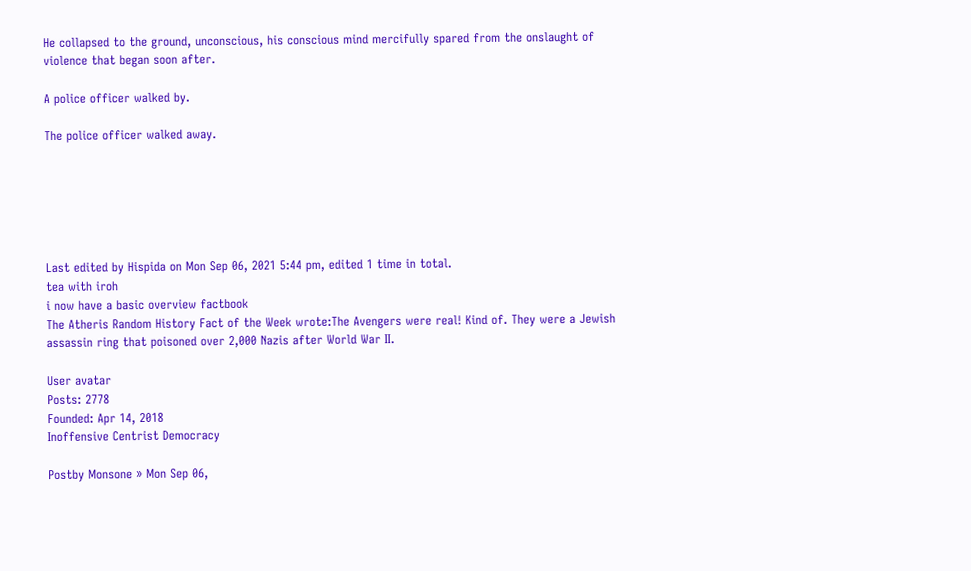He collapsed to the ground, unconscious, his conscious mind mercifully spared from the onslaught of violence that began soon after.

A police officer walked by.

The police officer walked away.






Last edited by Hispida on Mon Sep 06, 2021 5:44 pm, edited 1 time in total.
tea with iroh
i now have a basic overview factbook
The Atheris Random History Fact of the Week wrote:The Avengers were real! Kind of. They were a Jewish assassin ring that poisoned over 2,000 Nazis after World War II.

User avatar
Posts: 2778
Founded: Apr 14, 2018
Inoffensive Centrist Democracy

Postby Monsone » Mon Sep 06,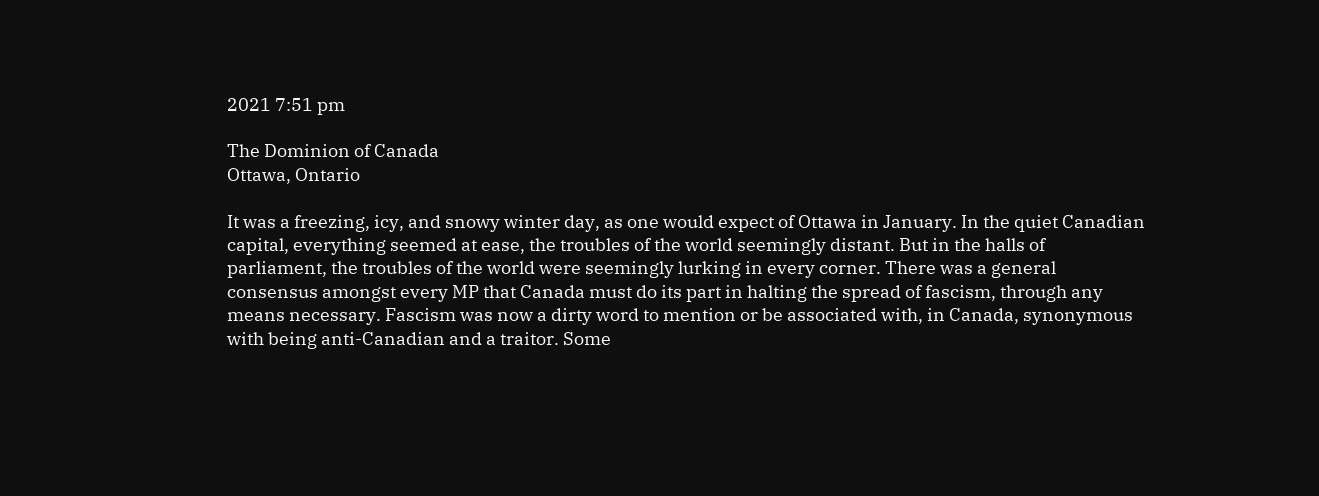2021 7:51 pm

The Dominion of Canada
Ottawa, Ontario

It was a freezing, icy, and snowy winter day, as one would expect of Ottawa in January. In the quiet Canadian capital, everything seemed at ease, the troubles of the world seemingly distant. But in the halls of parliament, the troubles of the world were seemingly lurking in every corner. There was a general consensus amongst every MP that Canada must do its part in halting the spread of fascism, through any means necessary. Fascism was now a dirty word to mention or be associated with, in Canada, synonymous with being anti-Canadian and a traitor. Some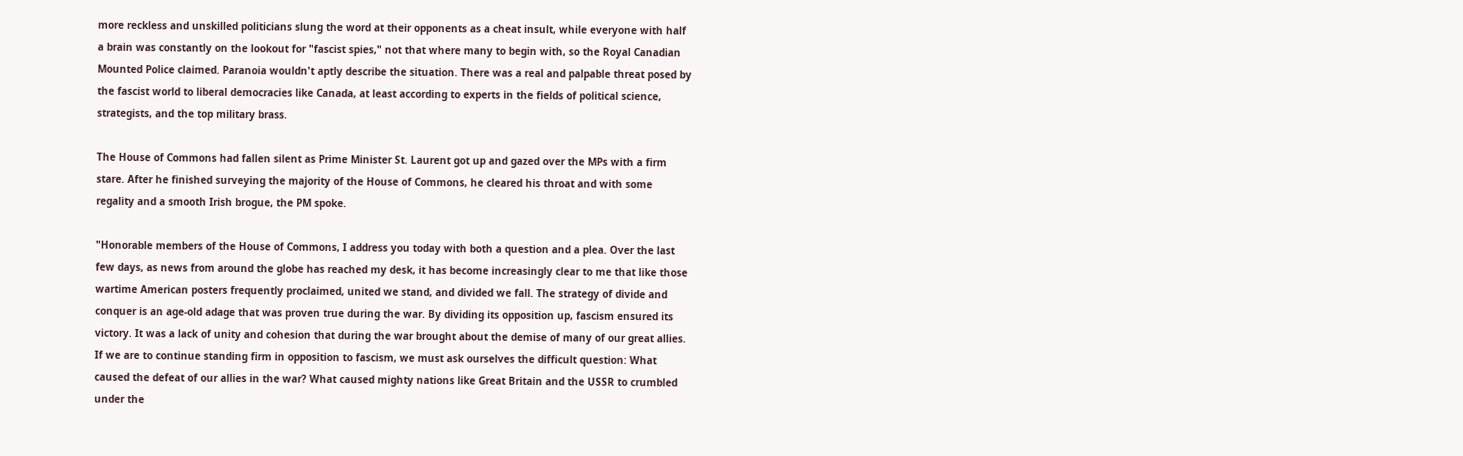more reckless and unskilled politicians slung the word at their opponents as a cheat insult, while everyone with half a brain was constantly on the lookout for "fascist spies," not that where many to begin with, so the Royal Canadian Mounted Police claimed. Paranoia wouldn't aptly describe the situation. There was a real and palpable threat posed by the fascist world to liberal democracies like Canada, at least according to experts in the fields of political science, strategists, and the top military brass.

The House of Commons had fallen silent as Prime Minister St. Laurent got up and gazed over the MPs with a firm stare. After he finished surveying the majority of the House of Commons, he cleared his throat and with some regality and a smooth Irish brogue, the PM spoke.

"Honorable members of the House of Commons, I address you today with both a question and a plea. Over the last few days, as news from around the globe has reached my desk, it has become increasingly clear to me that like those wartime American posters frequently proclaimed, united we stand, and divided we fall. The strategy of divide and conquer is an age-old adage that was proven true during the war. By dividing its opposition up, fascism ensured its victory. It was a lack of unity and cohesion that during the war brought about the demise of many of our great allies. If we are to continue standing firm in opposition to fascism, we must ask ourselves the difficult question: What caused the defeat of our allies in the war? What caused mighty nations like Great Britain and the USSR to crumbled under the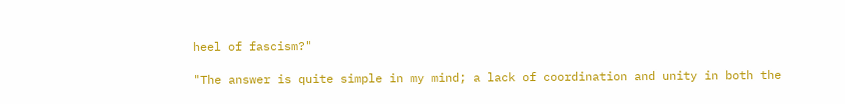heel of fascism?"

"The answer is quite simple in my mind; a lack of coordination and unity in both the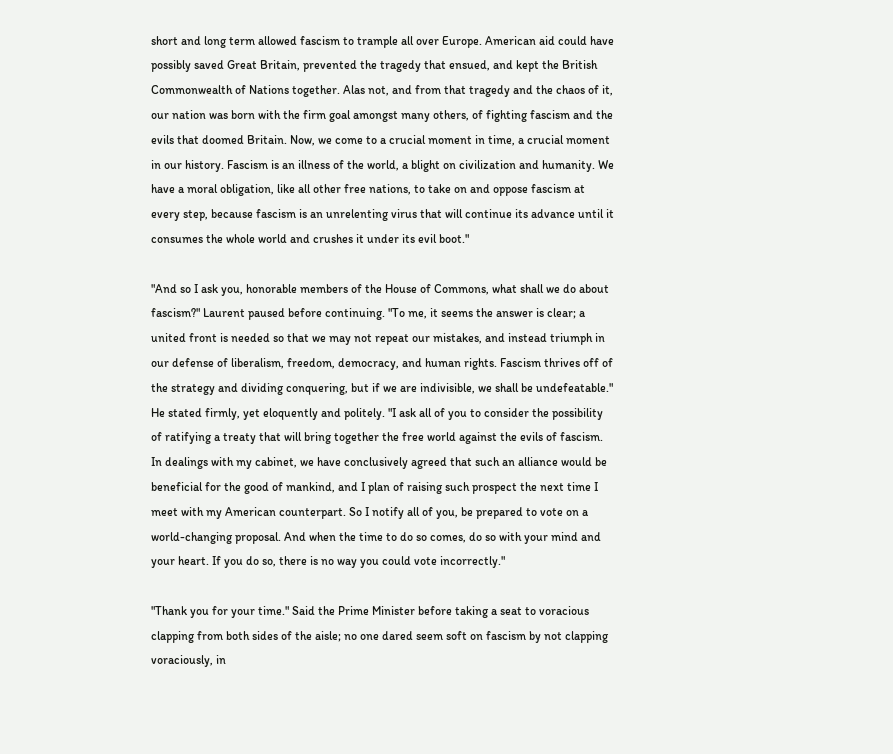short and long term allowed fascism to trample all over Europe. American aid could have possibly saved Great Britain, prevented the tragedy that ensued, and kept the British Commonwealth of Nations together. Alas not, and from that tragedy and the chaos of it, our nation was born with the firm goal amongst many others, of fighting fascism and the evils that doomed Britain. Now, we come to a crucial moment in time, a crucial moment in our history. Fascism is an illness of the world, a blight on civilization and humanity. We have a moral obligation, like all other free nations, to take on and oppose fascism at every step, because fascism is an unrelenting virus that will continue its advance until it consumes the whole world and crushes it under its evil boot."

"And so I ask you, honorable members of the House of Commons, what shall we do about fascism?" Laurent paused before continuing. "To me, it seems the answer is clear; a united front is needed so that we may not repeat our mistakes, and instead triumph in our defense of liberalism, freedom, democracy, and human rights. Fascism thrives off of the strategy and dividing conquering, but if we are indivisible, we shall be undefeatable." He stated firmly, yet eloquently and politely. "I ask all of you to consider the possibility of ratifying a treaty that will bring together the free world against the evils of fascism. In dealings with my cabinet, we have conclusively agreed that such an alliance would be beneficial for the good of mankind, and I plan of raising such prospect the next time I meet with my American counterpart. So I notify all of you, be prepared to vote on a world-changing proposal. And when the time to do so comes, do so with your mind and your heart. If you do so, there is no way you could vote incorrectly."

"Thank you for your time." Said the Prime Minister before taking a seat to voracious clapping from both sides of the aisle; no one dared seem soft on fascism by not clapping voraciously, in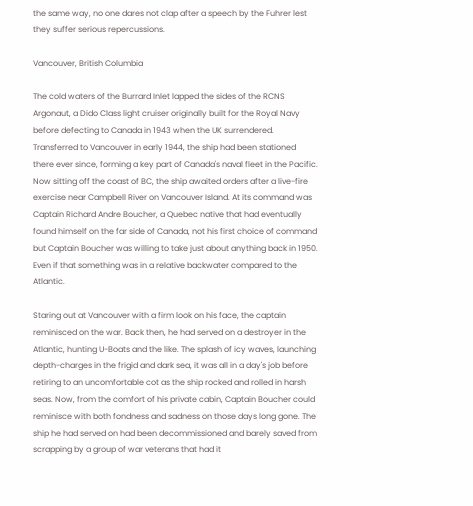the same way, no one dares not clap after a speech by the Fuhrer lest they suffer serious repercussions.

Vancouver, British Columbia

The cold waters of the Burrard Inlet lapped the sides of the RCNS Argonaut, a Dido Class light cruiser originally built for the Royal Navy before defecting to Canada in 1943 when the UK surrendered. Transferred to Vancouver in early 1944, the ship had been stationed there ever since, forming a key part of Canada's naval fleet in the Pacific. Now sitting off the coast of BC, the ship awaited orders after a live-fire exercise near Campbell River on Vancouver Island. At its command was Captain Richard Andre Boucher, a Quebec native that had eventually found himself on the far side of Canada, not his first choice of command but Captain Boucher was willing to take just about anything back in 1950. Even if that something was in a relative backwater compared to the Atlantic.

Staring out at Vancouver with a firm look on his face, the captain reminisced on the war. Back then, he had served on a destroyer in the Atlantic, hunting U-Boats and the like. The splash of icy waves, launching depth-charges in the frigid and dark sea, it was all in a day's job before retiring to an uncomfortable cot as the ship rocked and rolled in harsh seas. Now, from the comfort of his private cabin, Captain Boucher could reminisce with both fondness and sadness on those days long gone. The ship he had served on had been decommissioned and barely saved from scrapping by a group of war veterans that had it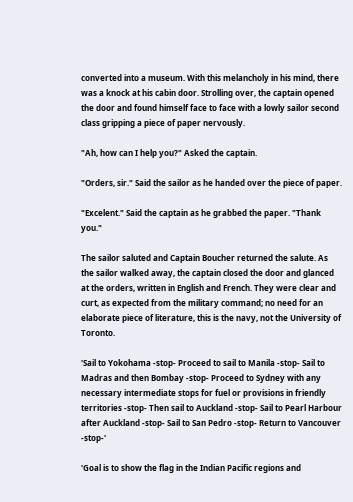converted into a museum. With this melancholy in his mind, there was a knock at his cabin door. Strolling over, the captain opened the door and found himself face to face with a lowly sailor second class gripping a piece of paper nervously.

"Ah, how can I help you?" Asked the captain.

"Orders, sir." Said the sailor as he handed over the piece of paper.

"Excelent." Said the captain as he grabbed the paper. "Thank you."

The sailor saluted and Captain Boucher returned the salute. As the sailor walked away, the captain closed the door and glanced at the orders, written in English and French. They were clear and curt, as expected from the military command; no need for an elaborate piece of literature, this is the navy, not the University of Toronto.

'Sail to Yokohama -stop- Proceed to sail to Manila -stop- Sail to Madras and then Bombay -stop- Proceed to Sydney with any necessary intermediate stops for fuel or provisions in friendly territories -stop- Then sail to Auckland -stop- Sail to Pearl Harbour after Auckland -stop- Sail to San Pedro -stop- Return to Vancouver -stop-'

'Goal is to show the flag in the Indian Pacific regions and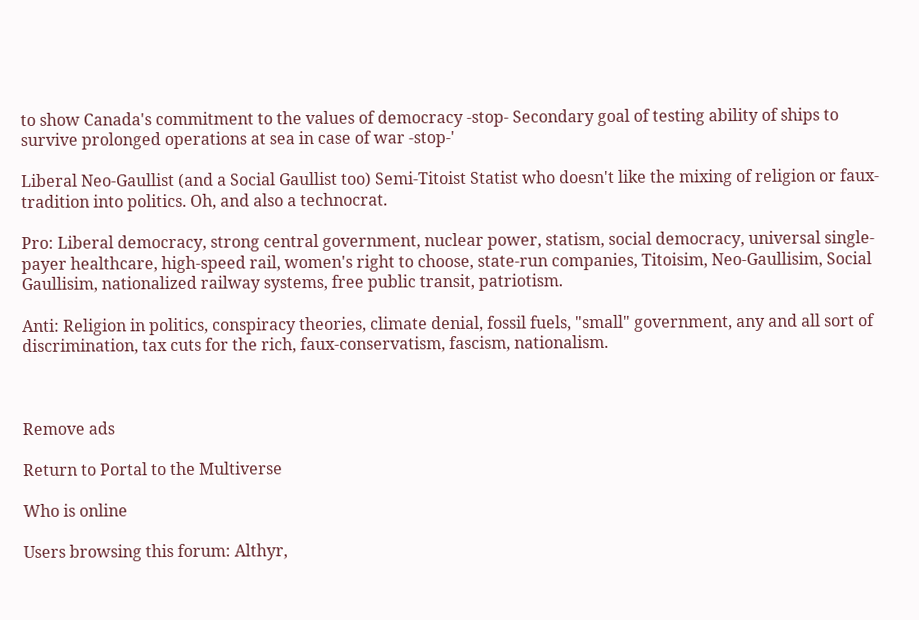to show Canada's commitment to the values of democracy -stop- Secondary goal of testing ability of ships to survive prolonged operations at sea in case of war -stop-'

Liberal Neo-Gaullist (and a Social Gaullist too) Semi-Titoist Statist who doesn't like the mixing of religion or faux-tradition into politics. Oh, and also a technocrat.

Pro: Liberal democracy, strong central government, nuclear power, statism, social democracy, universal single-payer healthcare, high-speed rail, women's right to choose, state-run companies, Titoisim, Neo-Gaullisim, Social Gaullisim, nationalized railway systems, free public transit, patriotism.

Anti: Religion in politics, conspiracy theories, climate denial, fossil fuels, "small" government, any and all sort of discrimination, tax cuts for the rich, faux-conservatism, fascism, nationalism.



Remove ads

Return to Portal to the Multiverse

Who is online

Users browsing this forum: Althyr,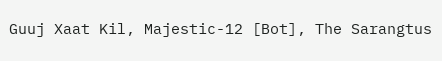Guuj Xaat Kil, Majestic-12 [Bot], The Sarangtus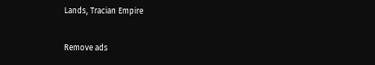Lands, Tracian Empire


Remove ads